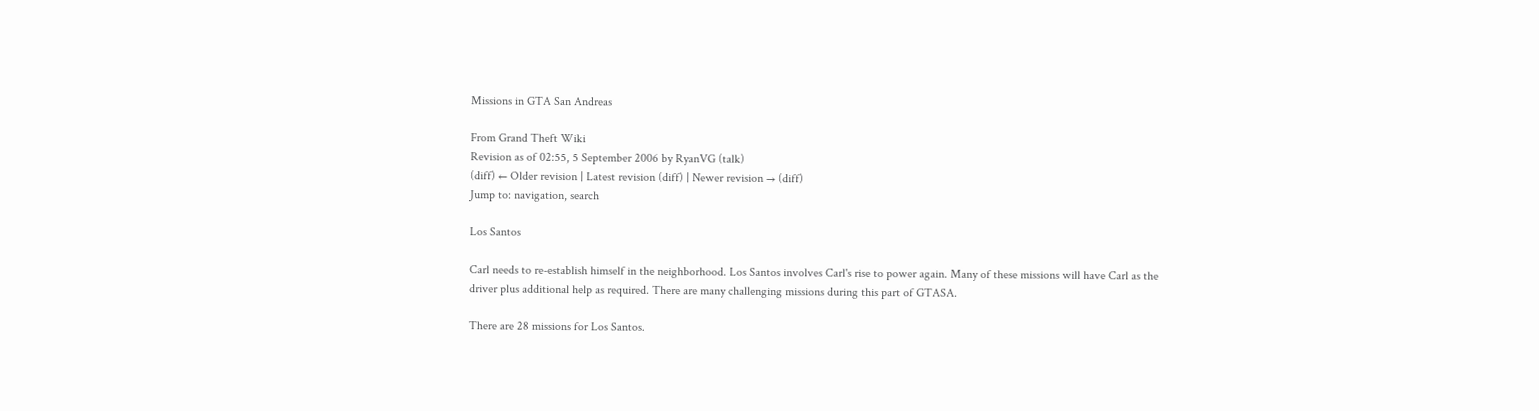Missions in GTA San Andreas

From Grand Theft Wiki
Revision as of 02:55, 5 September 2006 by RyanVG (talk)
(diff) ← Older revision | Latest revision (diff) | Newer revision → (diff)
Jump to: navigation, search

Los Santos

Carl needs to re-establish himself in the neighborhood. Los Santos involves Carl's rise to power again. Many of these missions will have Carl as the driver plus additional help as required. There are many challenging missions during this part of GTASA.

There are 28 missions for Los Santos.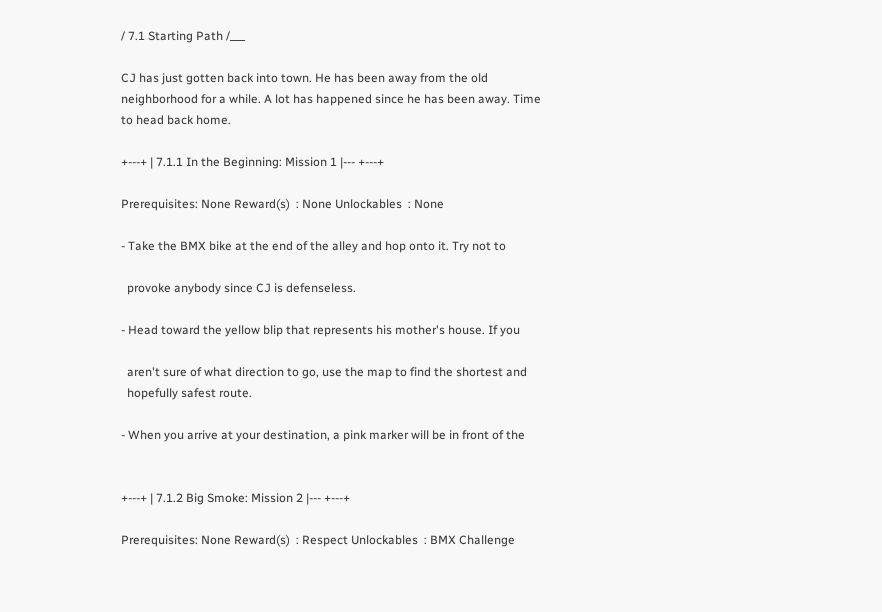/ 7.1 Starting Path /___

CJ has just gotten back into town. He has been away from the old neighborhood for a while. A lot has happened since he has been away. Time to head back home.

+---+ | 7.1.1 In the Beginning: Mission 1 |--- +---+

Prerequisites: None Reward(s)  : None Unlockables  : None

- Take the BMX bike at the end of the alley and hop onto it. Try not to

  provoke anybody since CJ is defenseless.

- Head toward the yellow blip that represents his mother's house. If you

  aren't sure of what direction to go, use the map to find the shortest and
  hopefully safest route.

- When you arrive at your destination, a pink marker will be in front of the


+---+ | 7.1.2 Big Smoke: Mission 2 |--- +---+

Prerequisites: None Reward(s)  : Respect Unlockables  : BMX Challenge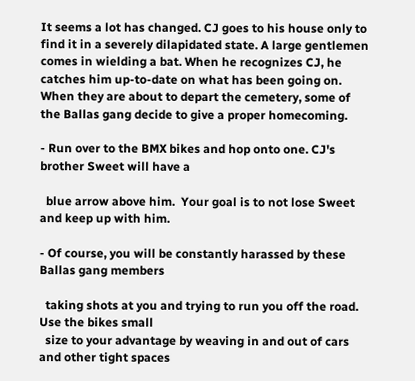It seems a lot has changed. CJ goes to his house only to find it in a severely dilapidated state. A large gentlemen comes in wielding a bat. When he recognizes CJ, he catches him up-to-date on what has been going on. When they are about to depart the cemetery, some of the Ballas gang decide to give a proper homecoming.

- Run over to the BMX bikes and hop onto one. CJ's brother Sweet will have a

  blue arrow above him.  Your goal is to not lose Sweet and keep up with him.

- Of course, you will be constantly harassed by these Ballas gang members

  taking shots at you and trying to run you off the road.  Use the bikes small
  size to your advantage by weaving in and out of cars and other tight spaces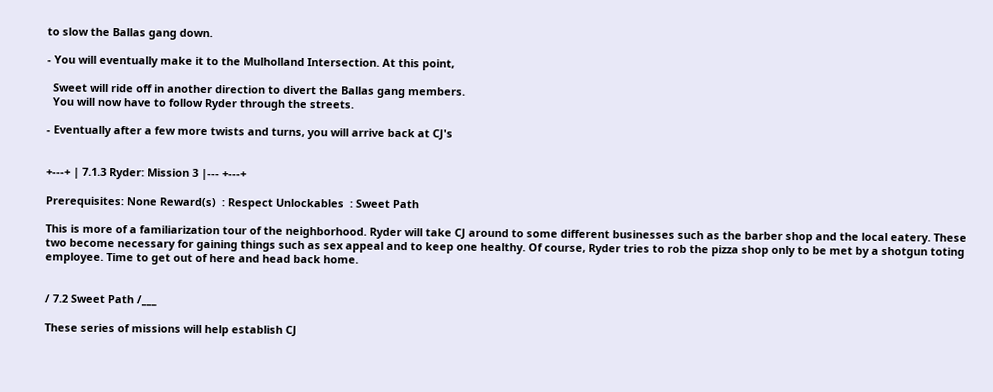to slow the Ballas gang down.

- You will eventually make it to the Mulholland Intersection. At this point,

  Sweet will ride off in another direction to divert the Ballas gang members.
  You will now have to follow Ryder through the streets.

- Eventually after a few more twists and turns, you will arrive back at CJ's


+---+ | 7.1.3 Ryder: Mission 3 |--- +---+

Prerequisites: None Reward(s)  : Respect Unlockables  : Sweet Path

This is more of a familiarization tour of the neighborhood. Ryder will take CJ around to some different businesses such as the barber shop and the local eatery. These two become necessary for gaining things such as sex appeal and to keep one healthy. Of course, Ryder tries to rob the pizza shop only to be met by a shotgun toting employee. Time to get out of here and head back home.


/ 7.2 Sweet Path /___

These series of missions will help establish CJ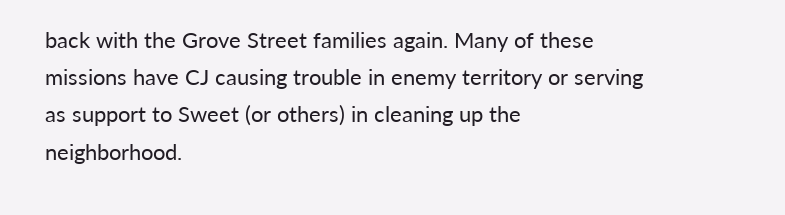back with the Grove Street families again. Many of these missions have CJ causing trouble in enemy territory or serving as support to Sweet (or others) in cleaning up the neighborhood.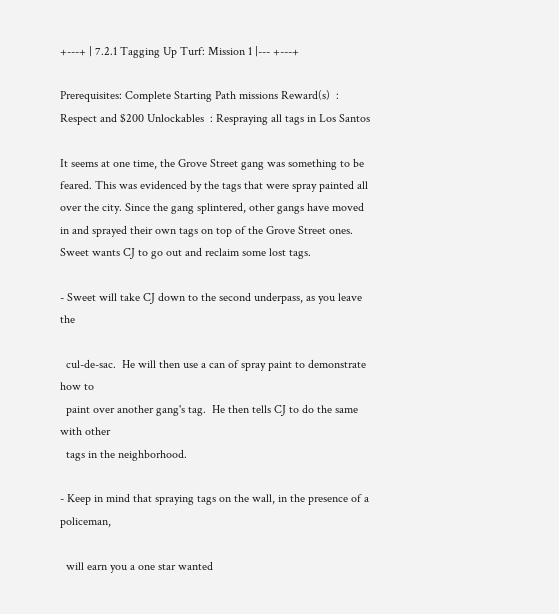+---+ | 7.2.1 Tagging Up Turf: Mission 1 |--- +---+

Prerequisites: Complete Starting Path missions Reward(s)  : Respect and $200 Unlockables  : Respraying all tags in Los Santos

It seems at one time, the Grove Street gang was something to be feared. This was evidenced by the tags that were spray painted all over the city. Since the gang splintered, other gangs have moved in and sprayed their own tags on top of the Grove Street ones. Sweet wants CJ to go out and reclaim some lost tags.

- Sweet will take CJ down to the second underpass, as you leave the

  cul-de-sac.  He will then use a can of spray paint to demonstrate how to
  paint over another gang's tag.  He then tells CJ to do the same with other
  tags in the neighborhood.

- Keep in mind that spraying tags on the wall, in the presence of a policeman,

  will earn you a one star wanted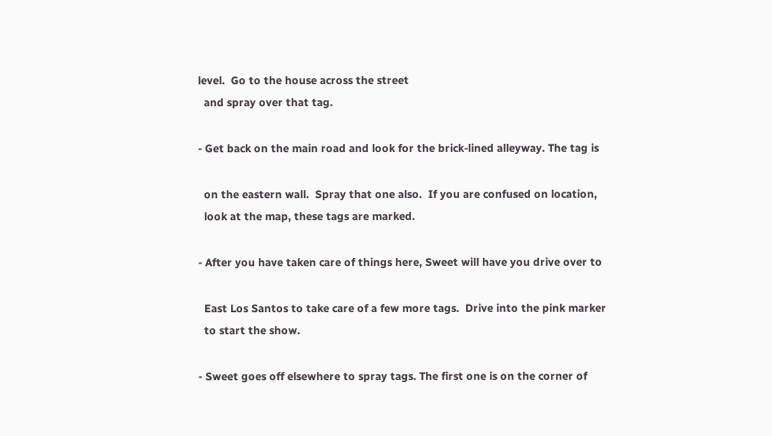level.  Go to the house across the street
  and spray over that tag.

- Get back on the main road and look for the brick-lined alleyway. The tag is

  on the eastern wall.  Spray that one also.  If you are confused on location,
  look at the map, these tags are marked.

- After you have taken care of things here, Sweet will have you drive over to

  East Los Santos to take care of a few more tags.  Drive into the pink marker
  to start the show.

- Sweet goes off elsewhere to spray tags. The first one is on the corner of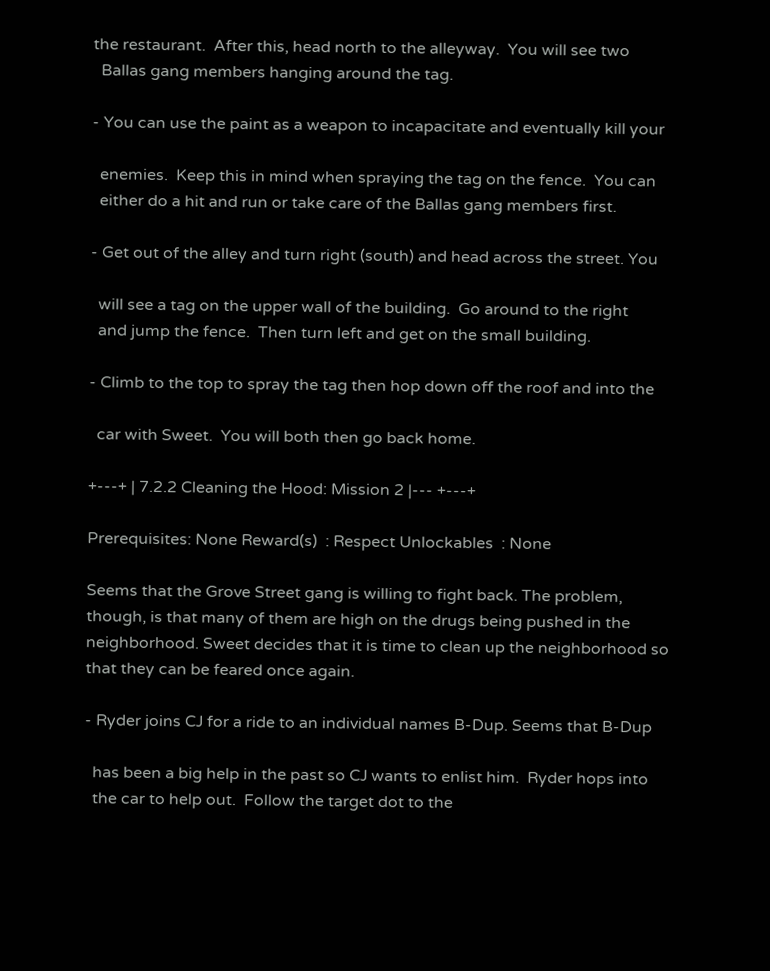the restaurant.  After this, head north to the alleyway.  You will see two
  Ballas gang members hanging around the tag.

- You can use the paint as a weapon to incapacitate and eventually kill your

  enemies.  Keep this in mind when spraying the tag on the fence.  You can
  either do a hit and run or take care of the Ballas gang members first.

- Get out of the alley and turn right (south) and head across the street. You

  will see a tag on the upper wall of the building.  Go around to the right
  and jump the fence.  Then turn left and get on the small building.

- Climb to the top to spray the tag then hop down off the roof and into the

  car with Sweet.  You will both then go back home.

+---+ | 7.2.2 Cleaning the Hood: Mission 2 |--- +---+

Prerequisites: None Reward(s)  : Respect Unlockables  : None

Seems that the Grove Street gang is willing to fight back. The problem, though, is that many of them are high on the drugs being pushed in the neighborhood. Sweet decides that it is time to clean up the neighborhood so that they can be feared once again.

- Ryder joins CJ for a ride to an individual names B-Dup. Seems that B-Dup

  has been a big help in the past so CJ wants to enlist him.  Ryder hops into
  the car to help out.  Follow the target dot to the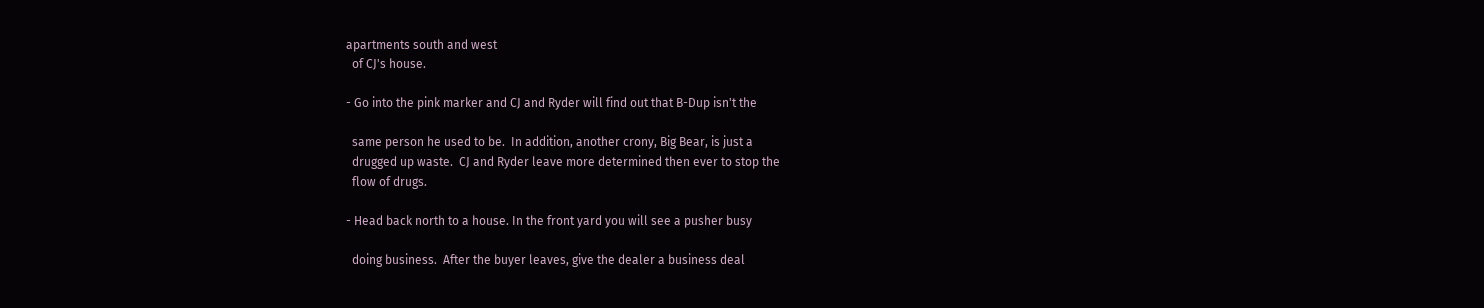apartments south and west
  of CJ's house.

- Go into the pink marker and CJ and Ryder will find out that B-Dup isn't the

  same person he used to be.  In addition, another crony, Big Bear, is just a
  drugged up waste.  CJ and Ryder leave more determined then ever to stop the
  flow of drugs.

- Head back north to a house. In the front yard you will see a pusher busy

  doing business.  After the buyer leaves, give the dealer a business deal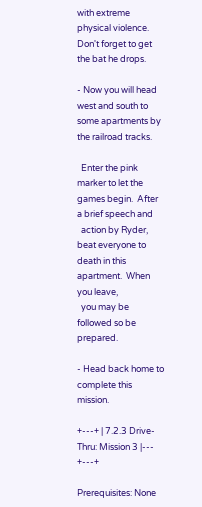with extreme physical violence.  Don't forget to get the bat he drops.

- Now you will head west and south to some apartments by the railroad tracks.

  Enter the pink marker to let the games begin.  After a brief speech and
  action by Ryder, beat everyone to death in this apartment.  When you leave,
  you may be followed so be prepared.

- Head back home to complete this mission.

+---+ | 7.2.3 Drive-Thru: Mission 3 |--- +---+

Prerequisites: None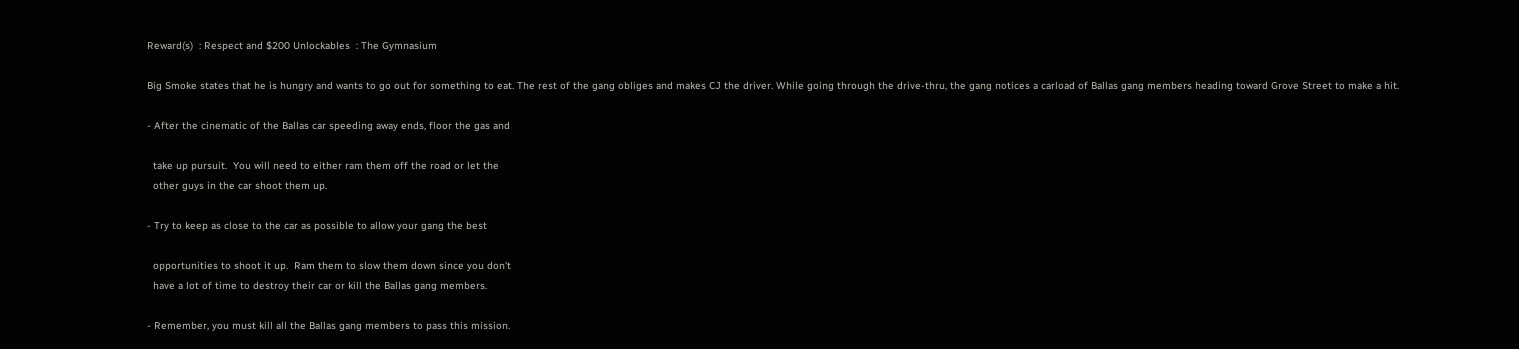Reward(s)  : Respect and $200 Unlockables  : The Gymnasium

Big Smoke states that he is hungry and wants to go out for something to eat. The rest of the gang obliges and makes CJ the driver. While going through the drive-thru, the gang notices a carload of Ballas gang members heading toward Grove Street to make a hit.

- After the cinematic of the Ballas car speeding away ends, floor the gas and

  take up pursuit.  You will need to either ram them off the road or let the
  other guys in the car shoot them up.

- Try to keep as close to the car as possible to allow your gang the best

  opportunities to shoot it up.  Ram them to slow them down since you don't
  have a lot of time to destroy their car or kill the Ballas gang members.

- Remember, you must kill all the Ballas gang members to pass this mission.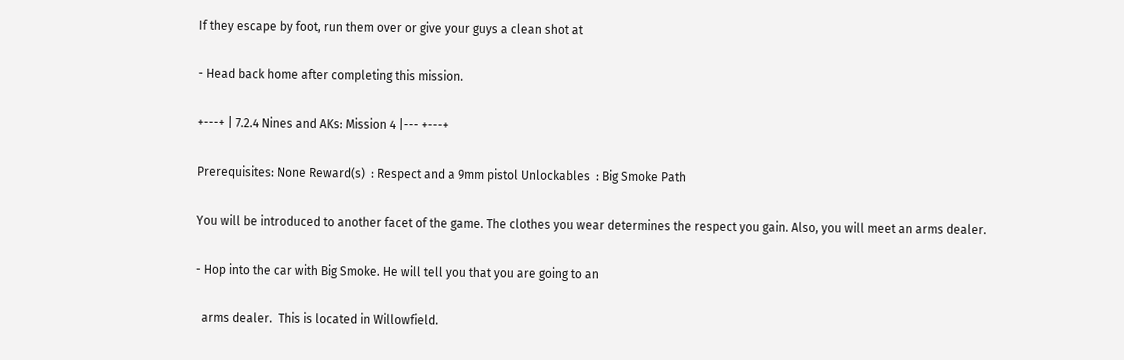If they escape by foot, run them over or give your guys a clean shot at

- Head back home after completing this mission.

+---+ | 7.2.4 Nines and AKs: Mission 4 |--- +---+

Prerequisites: None Reward(s)  : Respect and a 9mm pistol Unlockables  : Big Smoke Path

You will be introduced to another facet of the game. The clothes you wear determines the respect you gain. Also, you will meet an arms dealer.

- Hop into the car with Big Smoke. He will tell you that you are going to an

  arms dealer.  This is located in Willowfield.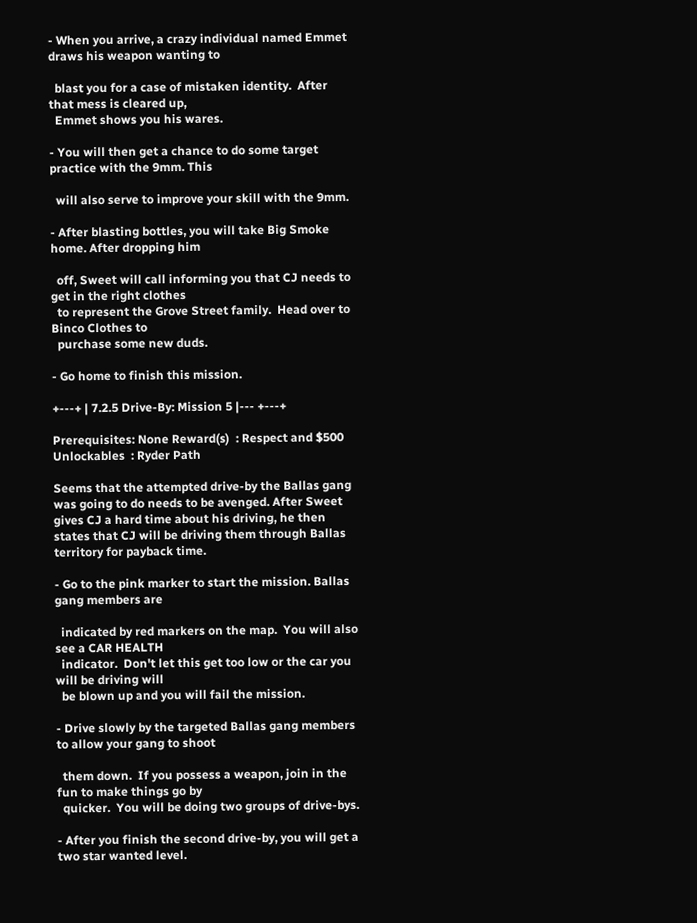- When you arrive, a crazy individual named Emmet draws his weapon wanting to

  blast you for a case of mistaken identity.  After that mess is cleared up,
  Emmet shows you his wares.

- You will then get a chance to do some target practice with the 9mm. This

  will also serve to improve your skill with the 9mm.

- After blasting bottles, you will take Big Smoke home. After dropping him

  off, Sweet will call informing you that CJ needs to get in the right clothes
  to represent the Grove Street family.  Head over to Binco Clothes to
  purchase some new duds.

- Go home to finish this mission.

+---+ | 7.2.5 Drive-By: Mission 5 |--- +---+

Prerequisites: None Reward(s)  : Respect and $500 Unlockables  : Ryder Path

Seems that the attempted drive-by the Ballas gang was going to do needs to be avenged. After Sweet gives CJ a hard time about his driving, he then states that CJ will be driving them through Ballas territory for payback time.

- Go to the pink marker to start the mission. Ballas gang members are

  indicated by red markers on the map.  You will also see a CAR HEALTH
  indicator.  Don't let this get too low or the car you will be driving will
  be blown up and you will fail the mission.

- Drive slowly by the targeted Ballas gang members to allow your gang to shoot

  them down.  If you possess a weapon, join in the fun to make things go by
  quicker.  You will be doing two groups of drive-bys.

- After you finish the second drive-by, you will get a two star wanted level.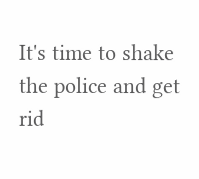It's time to shake the police and get rid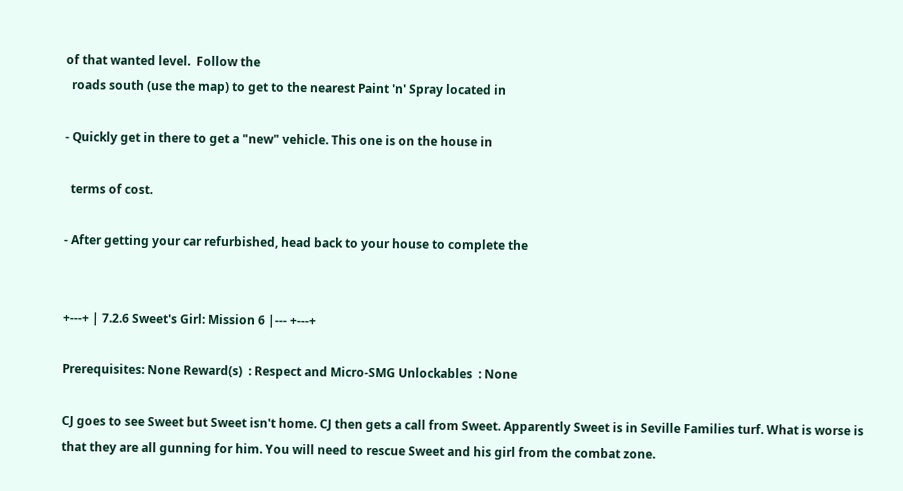of that wanted level.  Follow the
  roads south (use the map) to get to the nearest Paint 'n' Spray located in

- Quickly get in there to get a "new" vehicle. This one is on the house in

  terms of cost.

- After getting your car refurbished, head back to your house to complete the


+---+ | 7.2.6 Sweet's Girl: Mission 6 |--- +---+

Prerequisites: None Reward(s)  : Respect and Micro-SMG Unlockables  : None

CJ goes to see Sweet but Sweet isn't home. CJ then gets a call from Sweet. Apparently Sweet is in Seville Families turf. What is worse is that they are all gunning for him. You will need to rescue Sweet and his girl from the combat zone.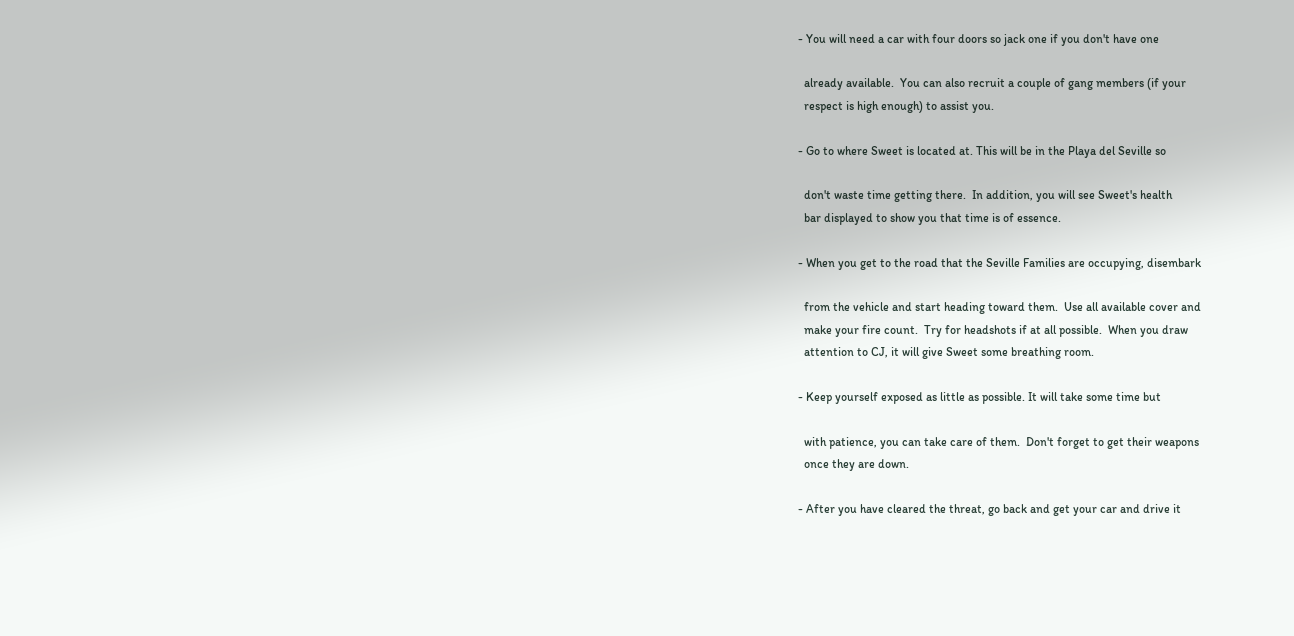- You will need a car with four doors so jack one if you don't have one

  already available.  You can also recruit a couple of gang members (if your
  respect is high enough) to assist you.

- Go to where Sweet is located at. This will be in the Playa del Seville so

  don't waste time getting there.  In addition, you will see Sweet's health
  bar displayed to show you that time is of essence.

- When you get to the road that the Seville Families are occupying, disembark

  from the vehicle and start heading toward them.  Use all available cover and
  make your fire count.  Try for headshots if at all possible.  When you draw
  attention to CJ, it will give Sweet some breathing room.

- Keep yourself exposed as little as possible. It will take some time but

  with patience, you can take care of them.  Don't forget to get their weapons
  once they are down.

- After you have cleared the threat, go back and get your car and drive it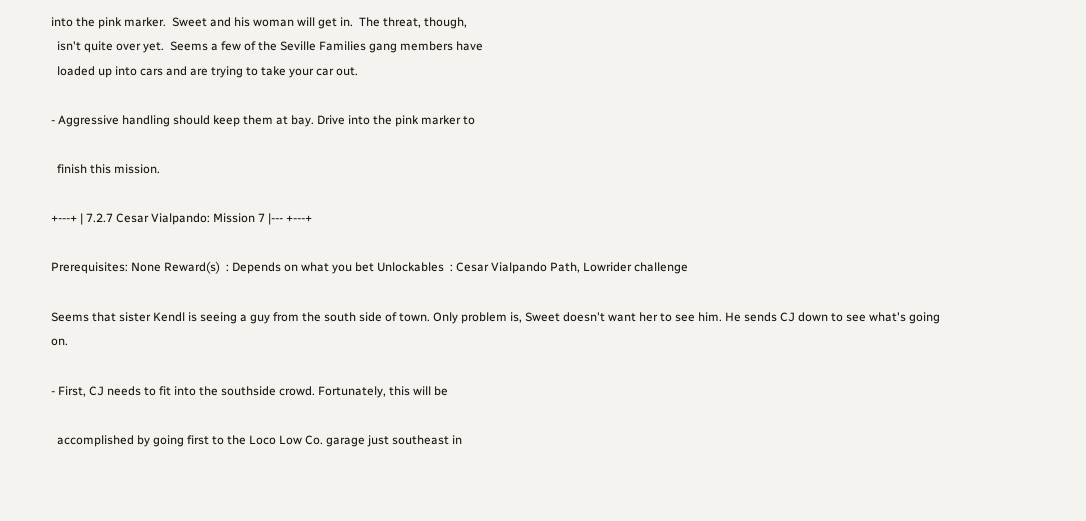into the pink marker.  Sweet and his woman will get in.  The threat, though,
  isn't quite over yet.  Seems a few of the Seville Families gang members have
  loaded up into cars and are trying to take your car out.

- Aggressive handling should keep them at bay. Drive into the pink marker to

  finish this mission.

+---+ | 7.2.7 Cesar Vialpando: Mission 7 |--- +---+

Prerequisites: None Reward(s)  : Depends on what you bet Unlockables  : Cesar Vialpando Path, Lowrider challenge

Seems that sister Kendl is seeing a guy from the south side of town. Only problem is, Sweet doesn't want her to see him. He sends CJ down to see what's going on.

- First, CJ needs to fit into the southside crowd. Fortunately, this will be

  accomplished by going first to the Loco Low Co. garage just southeast in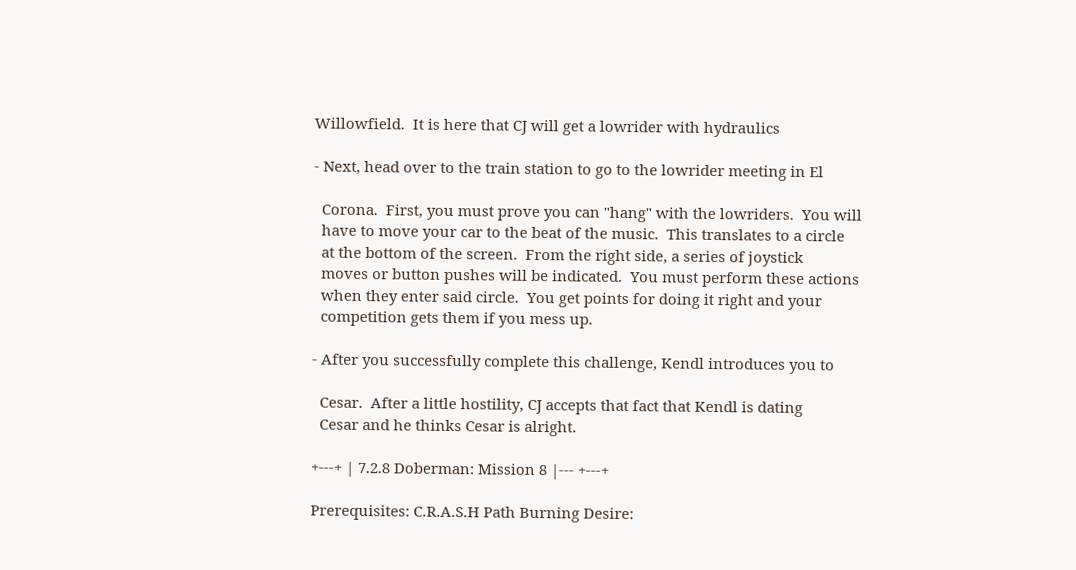Willowfield.  It is here that CJ will get a lowrider with hydraulics

- Next, head over to the train station to go to the lowrider meeting in El

  Corona.  First, you must prove you can "hang" with the lowriders.  You will
  have to move your car to the beat of the music.  This translates to a circle
  at the bottom of the screen.  From the right side, a series of joystick
  moves or button pushes will be indicated.  You must perform these actions
  when they enter said circle.  You get points for doing it right and your
  competition gets them if you mess up.

- After you successfully complete this challenge, Kendl introduces you to

  Cesar.  After a little hostility, CJ accepts that fact that Kendl is dating
  Cesar and he thinks Cesar is alright.

+---+ | 7.2.8 Doberman: Mission 8 |--- +---+

Prerequisites: C.R.A.S.H Path Burning Desire: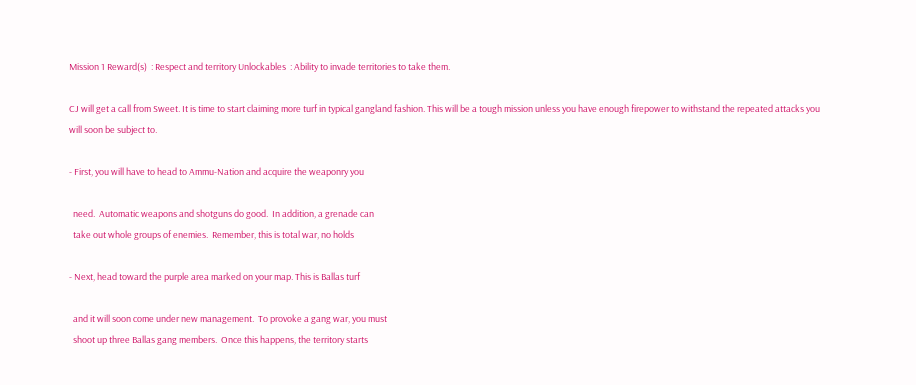Mission 1 Reward(s)  : Respect and territory Unlockables  : Ability to invade territories to take them.

CJ will get a call from Sweet. It is time to start claiming more turf in typical gangland fashion. This will be a tough mission unless you have enough firepower to withstand the repeated attacks you will soon be subject to.

- First, you will have to head to Ammu-Nation and acquire the weaponry you

  need.  Automatic weapons and shotguns do good.  In addition, a grenade can
  take out whole groups of enemies.  Remember, this is total war, no holds

- Next, head toward the purple area marked on your map. This is Ballas turf

  and it will soon come under new management.  To provoke a gang war, you must
  shoot up three Ballas gang members.  Once this happens, the territory starts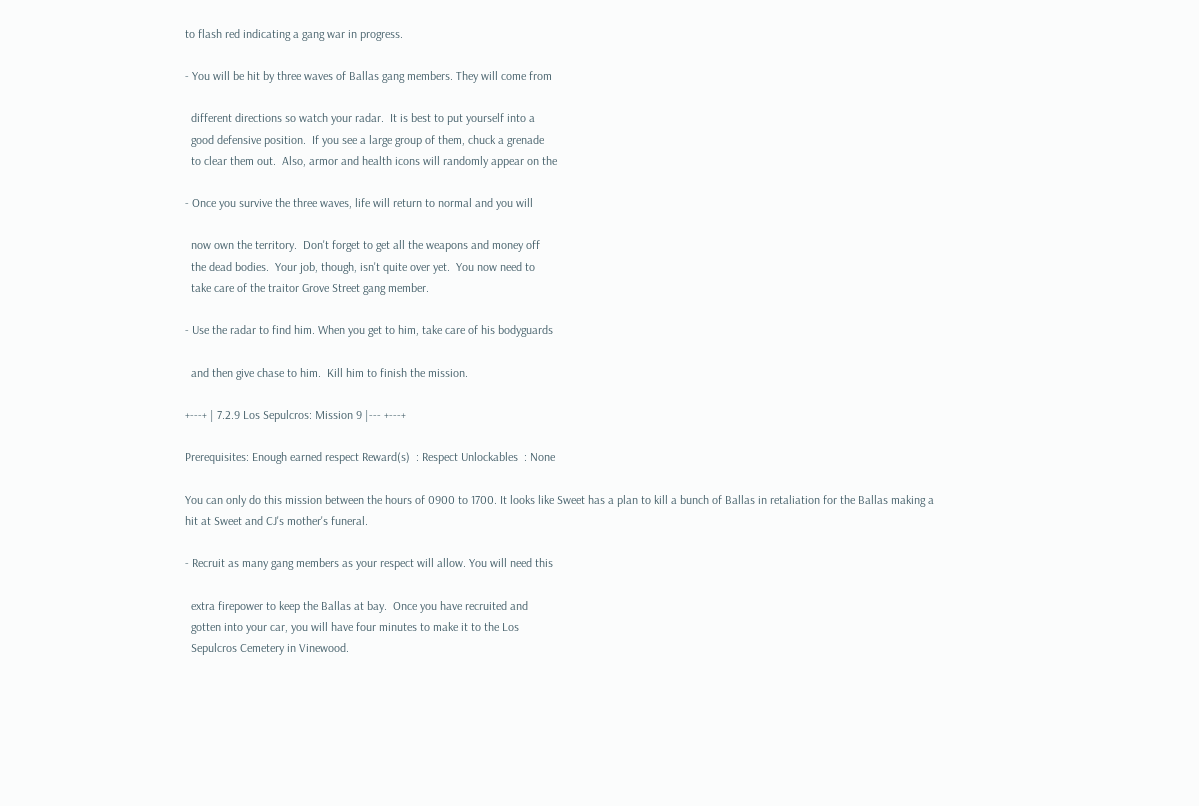to flash red indicating a gang war in progress.

- You will be hit by three waves of Ballas gang members. They will come from

  different directions so watch your radar.  It is best to put yourself into a
  good defensive position.  If you see a large group of them, chuck a grenade
  to clear them out.  Also, armor and health icons will randomly appear on the

- Once you survive the three waves, life will return to normal and you will

  now own the territory.  Don't forget to get all the weapons and money off
  the dead bodies.  Your job, though, isn't quite over yet.  You now need to
  take care of the traitor Grove Street gang member.

- Use the radar to find him. When you get to him, take care of his bodyguards

  and then give chase to him.  Kill him to finish the mission.

+---+ | 7.2.9 Los Sepulcros: Mission 9 |--- +---+

Prerequisites: Enough earned respect Reward(s)  : Respect Unlockables  : None

You can only do this mission between the hours of 0900 to 1700. It looks like Sweet has a plan to kill a bunch of Ballas in retaliation for the Ballas making a hit at Sweet and CJ's mother's funeral.

- Recruit as many gang members as your respect will allow. You will need this

  extra firepower to keep the Ballas at bay.  Once you have recruited and
  gotten into your car, you will have four minutes to make it to the Los
  Sepulcros Cemetery in Vinewood.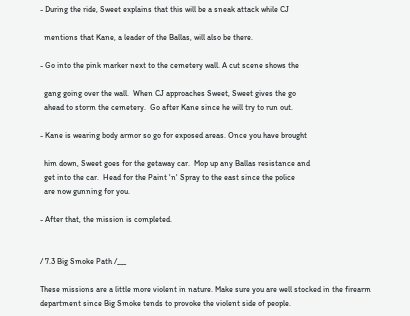- During the ride, Sweet explains that this will be a sneak attack while CJ

  mentions that Kane, a leader of the Ballas, will also be there.

- Go into the pink marker next to the cemetery wall. A cut scene shows the

  gang going over the wall.  When CJ approaches Sweet, Sweet gives the go
  ahead to storm the cemetery.  Go after Kane since he will try to run out.

- Kane is wearing body armor so go for exposed areas. Once you have brought

  him down, Sweet goes for the getaway car.  Mop up any Ballas resistance and
  get into the car.  Head for the Paint 'n' Spray to the east since the police
  are now gunning for you.

- After that, the mission is completed.


/ 7.3 Big Smoke Path /___

These missions are a little more violent in nature. Make sure you are well stocked in the firearm department since Big Smoke tends to provoke the violent side of people.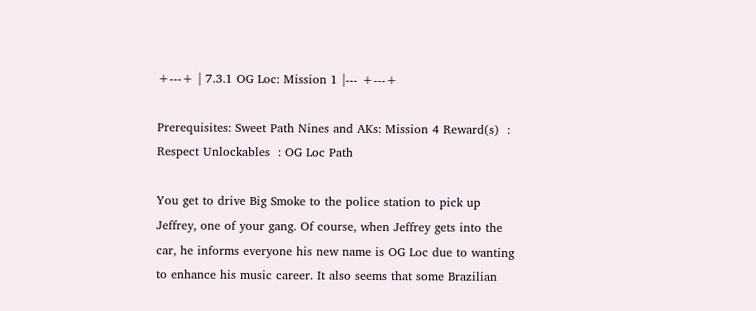+---+ | 7.3.1 OG Loc: Mission 1 |--- +---+

Prerequisites: Sweet Path Nines and AKs: Mission 4 Reward(s)  : Respect Unlockables  : OG Loc Path

You get to drive Big Smoke to the police station to pick up Jeffrey, one of your gang. Of course, when Jeffrey gets into the car, he informs everyone his new name is OG Loc due to wanting to enhance his music career. It also seems that some Brazilian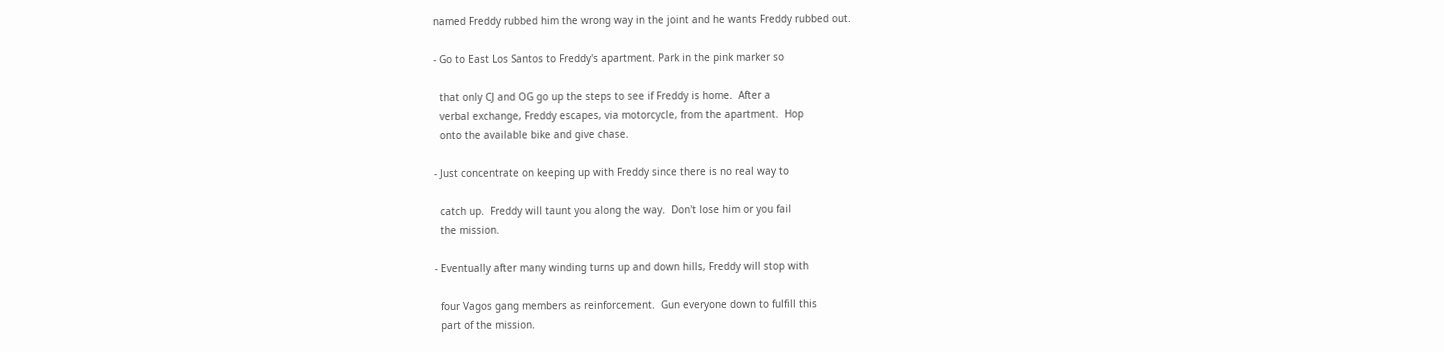named Freddy rubbed him the wrong way in the joint and he wants Freddy rubbed out.

- Go to East Los Santos to Freddy's apartment. Park in the pink marker so

  that only CJ and OG go up the steps to see if Freddy is home.  After a
  verbal exchange, Freddy escapes, via motorcycle, from the apartment.  Hop
  onto the available bike and give chase.

- Just concentrate on keeping up with Freddy since there is no real way to

  catch up.  Freddy will taunt you along the way.  Don't lose him or you fail
  the mission.

- Eventually after many winding turns up and down hills, Freddy will stop with

  four Vagos gang members as reinforcement.  Gun everyone down to fulfill this
  part of the mission.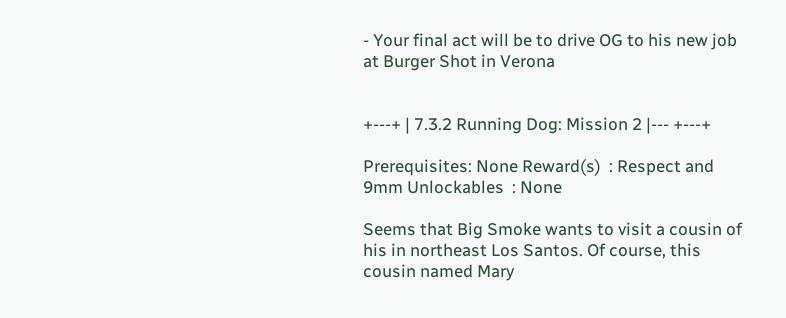- Your final act will be to drive OG to his new job at Burger Shot in Verona


+---+ | 7.3.2 Running Dog: Mission 2 |--- +---+

Prerequisites: None Reward(s)  : Respect and 9mm Unlockables  : None

Seems that Big Smoke wants to visit a cousin of his in northeast Los Santos. Of course, this cousin named Mary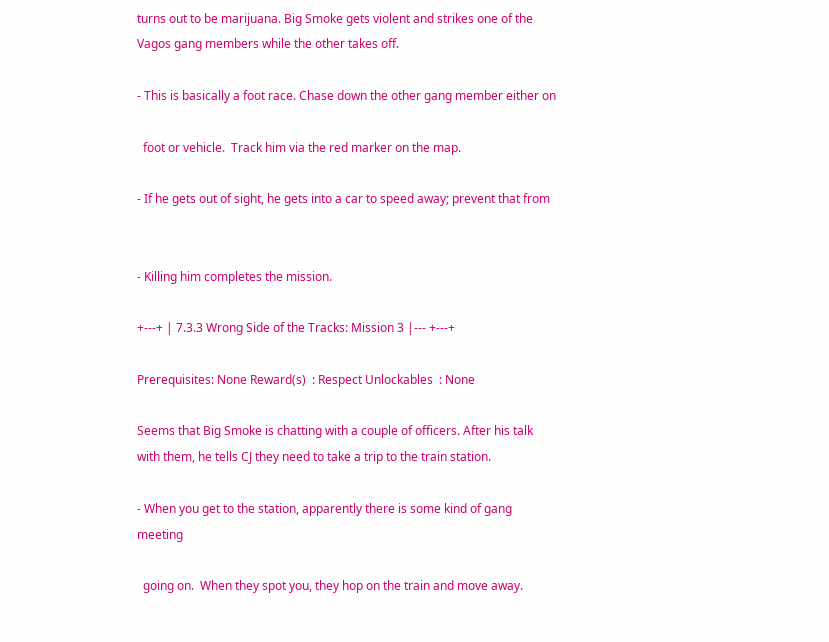turns out to be marijuana. Big Smoke gets violent and strikes one of the Vagos gang members while the other takes off.

- This is basically a foot race. Chase down the other gang member either on

  foot or vehicle.  Track him via the red marker on the map.

- If he gets out of sight, he gets into a car to speed away; prevent that from


- Killing him completes the mission.

+---+ | 7.3.3 Wrong Side of the Tracks: Mission 3 |--- +---+

Prerequisites: None Reward(s)  : Respect Unlockables  : None

Seems that Big Smoke is chatting with a couple of officers. After his talk with them, he tells CJ they need to take a trip to the train station.

- When you get to the station, apparently there is some kind of gang meeting

  going on.  When they spot you, they hop on the train and move away.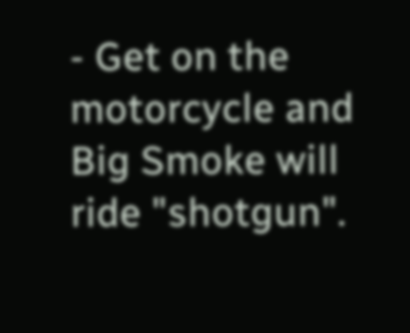- Get on the motorcycle and Big Smoke will ride "shotgun".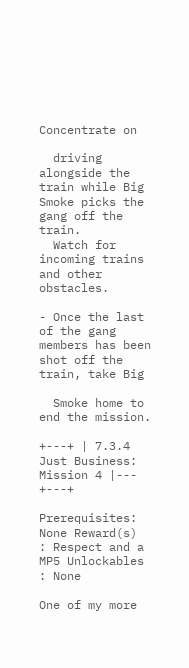Concentrate on

  driving alongside the train while Big Smoke picks the gang off the train.
  Watch for incoming trains and other obstacles.

- Once the last of the gang members has been shot off the train, take Big

  Smoke home to end the mission.

+---+ | 7.3.4 Just Business: Mission 4 |--- +---+

Prerequisites: None Reward(s)  : Respect and a MP5 Unlockables  : None

One of my more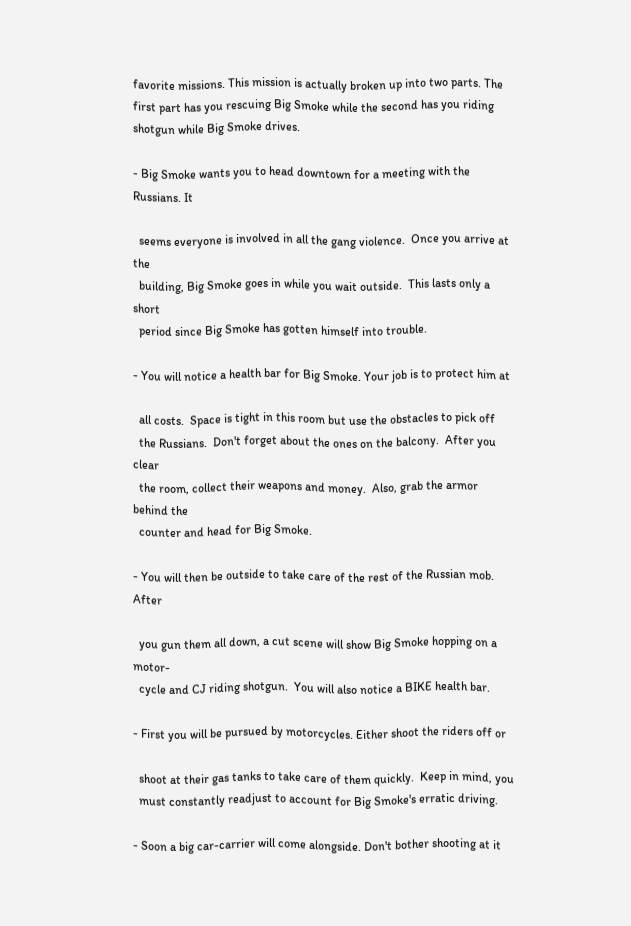favorite missions. This mission is actually broken up into two parts. The first part has you rescuing Big Smoke while the second has you riding shotgun while Big Smoke drives.

- Big Smoke wants you to head downtown for a meeting with the Russians. It

  seems everyone is involved in all the gang violence.  Once you arrive at the
  building, Big Smoke goes in while you wait outside.  This lasts only a short
  period since Big Smoke has gotten himself into trouble.

- You will notice a health bar for Big Smoke. Your job is to protect him at

  all costs.  Space is tight in this room but use the obstacles to pick off
  the Russians.  Don't forget about the ones on the balcony.  After you clear
  the room, collect their weapons and money.  Also, grab the armor behind the
  counter and head for Big Smoke.

- You will then be outside to take care of the rest of the Russian mob. After

  you gun them all down, a cut scene will show Big Smoke hopping on a motor-
  cycle and CJ riding shotgun.  You will also notice a BIKE health bar.

- First you will be pursued by motorcycles. Either shoot the riders off or

  shoot at their gas tanks to take care of them quickly.  Keep in mind, you
  must constantly readjust to account for Big Smoke's erratic driving.

- Soon a big car-carrier will come alongside. Don't bother shooting at it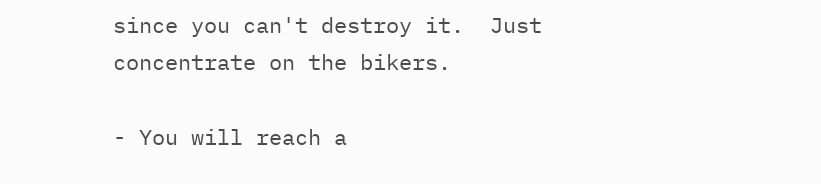since you can't destroy it.  Just concentrate on the bikers.

- You will reach a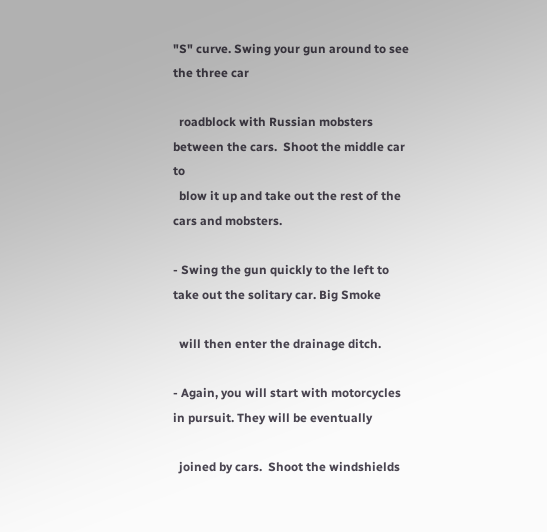"S" curve. Swing your gun around to see the three car

  roadblock with Russian mobsters between the cars.  Shoot the middle car to
  blow it up and take out the rest of the cars and mobsters.

- Swing the gun quickly to the left to take out the solitary car. Big Smoke

  will then enter the drainage ditch.

- Again, you will start with motorcycles in pursuit. They will be eventually

  joined by cars.  Shoot the windshields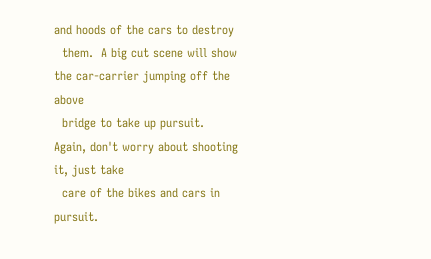and hoods of the cars to destroy
  them.  A big cut scene will show the car-carrier jumping off the above
  bridge to take up pursuit.  Again, don't worry about shooting it, just take
  care of the bikes and cars in pursuit.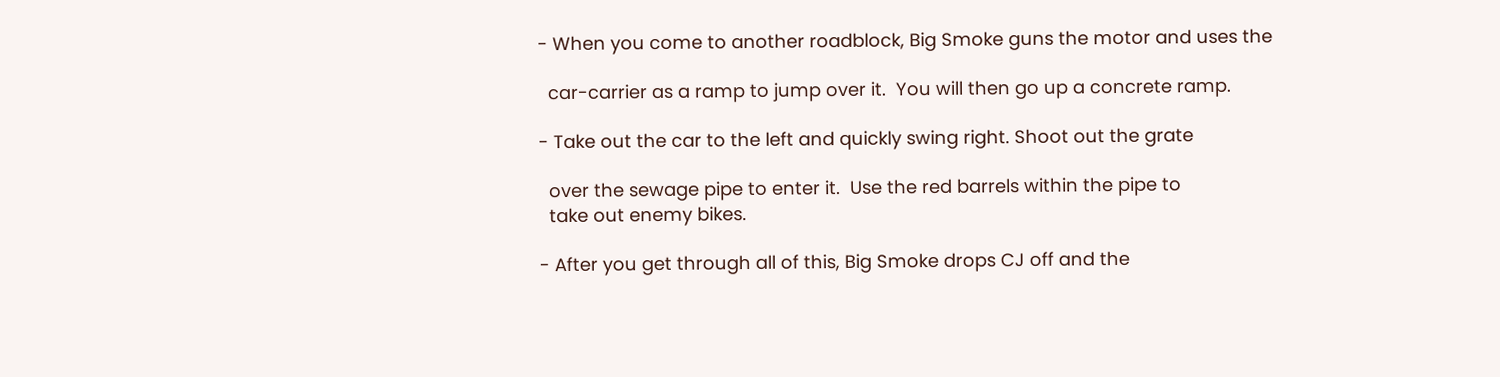- When you come to another roadblock, Big Smoke guns the motor and uses the

  car-carrier as a ramp to jump over it.  You will then go up a concrete ramp.

- Take out the car to the left and quickly swing right. Shoot out the grate

  over the sewage pipe to enter it.  Use the red barrels within the pipe to
  take out enemy bikes.

- After you get through all of this, Big Smoke drops CJ off and the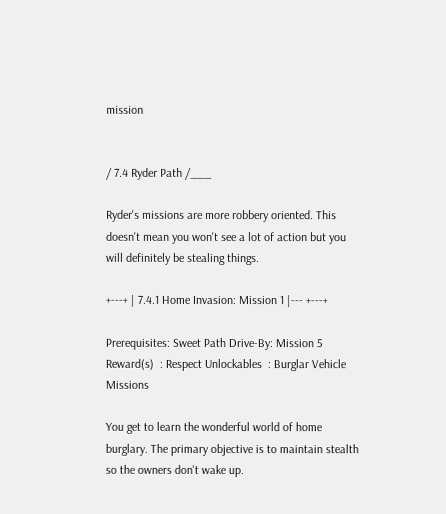mission


/ 7.4 Ryder Path /___

Ryder's missions are more robbery oriented. This doesn't mean you won't see a lot of action but you will definitely be stealing things.

+---+ | 7.4.1 Home Invasion: Mission 1 |--- +---+

Prerequisites: Sweet Path Drive-By: Mission 5 Reward(s)  : Respect Unlockables  : Burglar Vehicle Missions

You get to learn the wonderful world of home burglary. The primary objective is to maintain stealth so the owners don't wake up.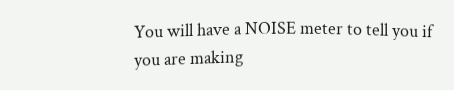You will have a NOISE meter to tell you if you are making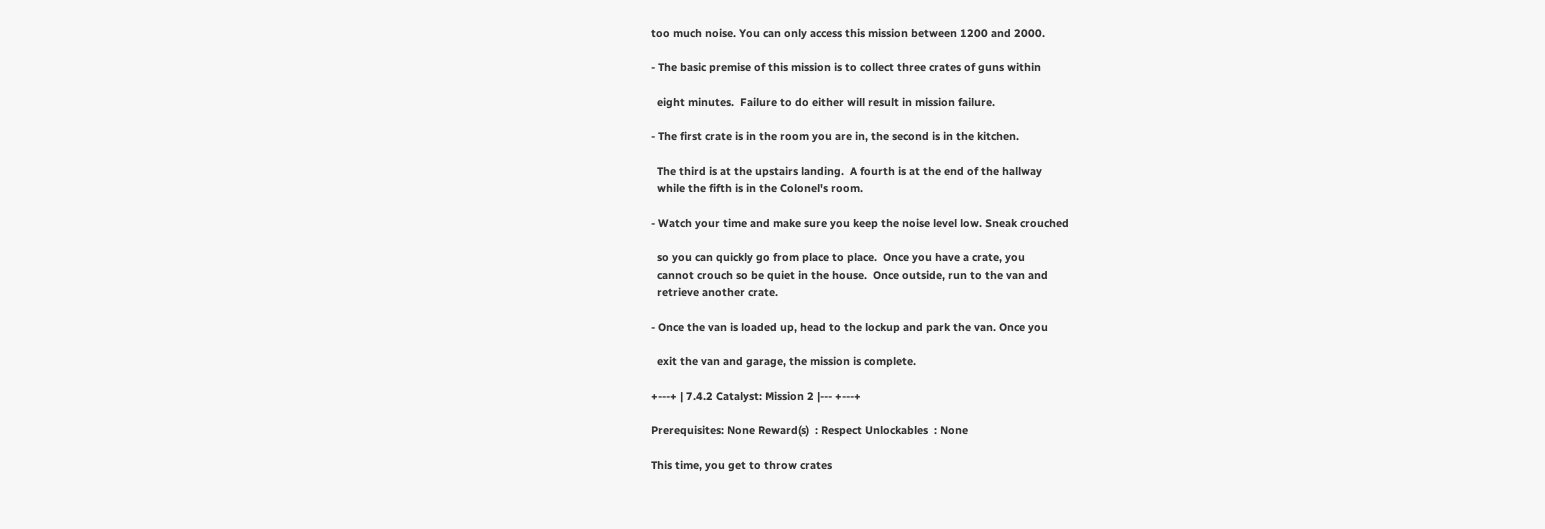too much noise. You can only access this mission between 1200 and 2000.

- The basic premise of this mission is to collect three crates of guns within

  eight minutes.  Failure to do either will result in mission failure.

- The first crate is in the room you are in, the second is in the kitchen.

  The third is at the upstairs landing.  A fourth is at the end of the hallway
  while the fifth is in the Colonel's room.

- Watch your time and make sure you keep the noise level low. Sneak crouched

  so you can quickly go from place to place.  Once you have a crate, you
  cannot crouch so be quiet in the house.  Once outside, run to the van and
  retrieve another crate.

- Once the van is loaded up, head to the lockup and park the van. Once you

  exit the van and garage, the mission is complete.

+---+ | 7.4.2 Catalyst: Mission 2 |--- +---+

Prerequisites: None Reward(s)  : Respect Unlockables  : None

This time, you get to throw crates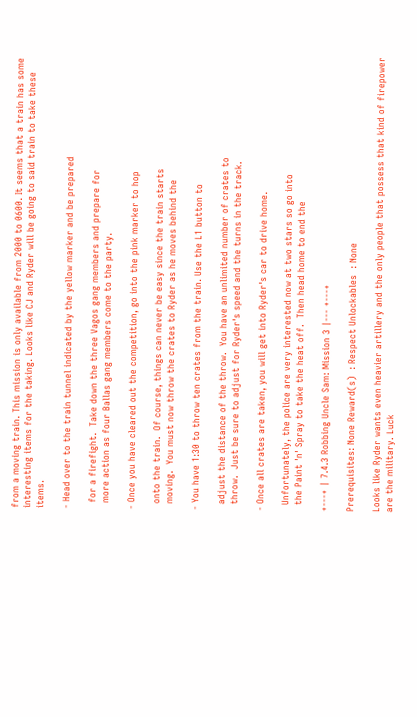from a moving train. This mission is only available from 2000 to 0600. It seems that a train has some interesting items for the taking. Looks like CJ and Ryder will be going to said train to take these items.

- Head over to the train tunnel indicated by the yellow marker and be prepared

  for a firefight.  Take down the three Vagos gang members and prepare for
  more action as four Ballas gang members come to the party.

- Once you have cleared out the competition, go into the pink marker to hop

  onto the train.  Of course, things can never be easy since the train starts
  moving.  You must now throw the crates to Ryder as he moves behind the

- You have 1:30 to throw ten crates from the train. Use the L1 button to

  adjust the distance of the throw.  You have an unlimited number of crates to
  throw.  Just be sure to adjust for Ryder's speed and the turns in the track.

- Once all crates are taken, you will get into Ryder's car to drive home.

  Unfortunately, the police are very interested now at two stars so go into
  the Paint 'n' Spray to take the heat off.  Then head home to end the

+---+ | 7.4.3 Robbing Uncle Sam: Mission 3 |--- +---+

Prerequisites: None Reward(s)  : Respect Unlockables  : None

Looks like Ryder wants even heavier artillery and the only people that possess that kind of firepower are the military. Luck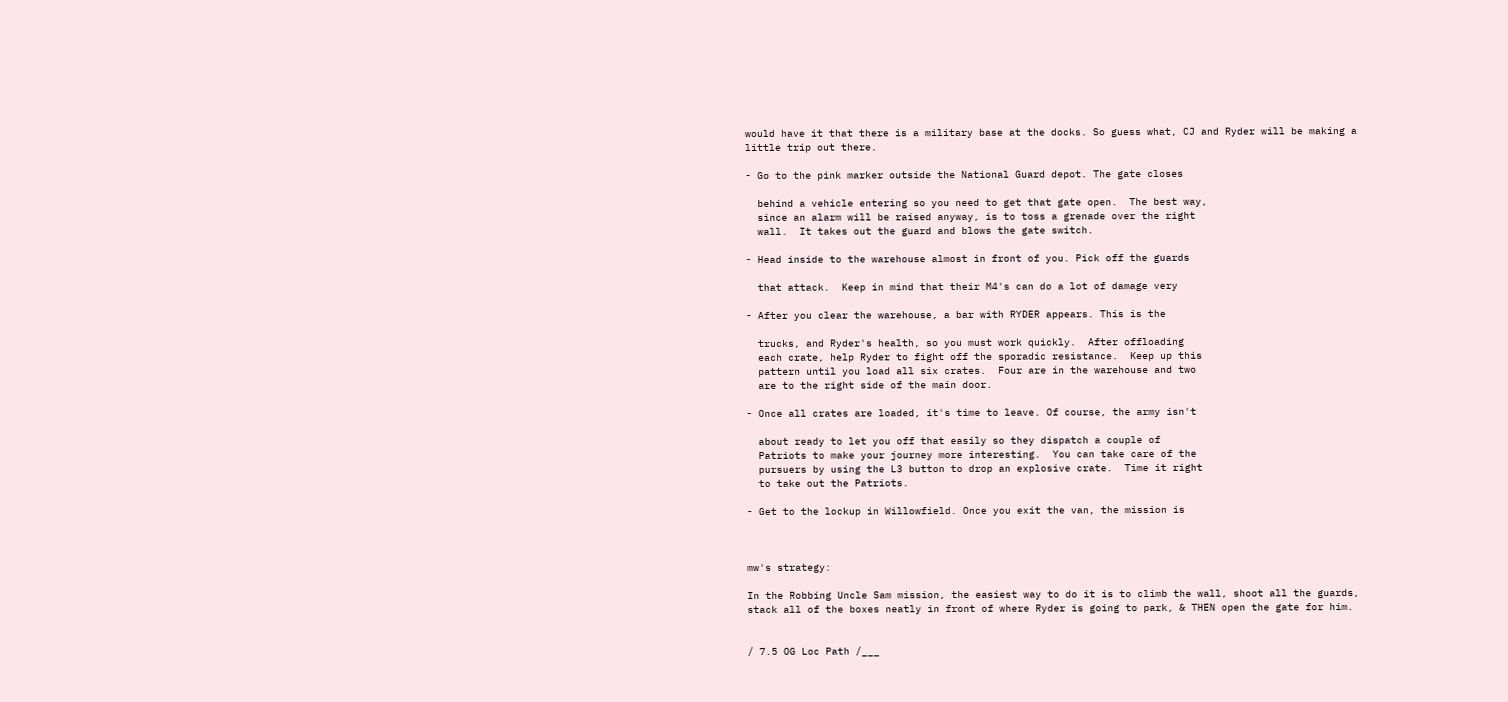would have it that there is a military base at the docks. So guess what, CJ and Ryder will be making a little trip out there.

- Go to the pink marker outside the National Guard depot. The gate closes

  behind a vehicle entering so you need to get that gate open.  The best way,
  since an alarm will be raised anyway, is to toss a grenade over the right
  wall.  It takes out the guard and blows the gate switch.

- Head inside to the warehouse almost in front of you. Pick off the guards

  that attack.  Keep in mind that their M4's can do a lot of damage very

- After you clear the warehouse, a bar with RYDER appears. This is the

  trucks, and Ryder's health, so you must work quickly.  After offloading
  each crate, help Ryder to fight off the sporadic resistance.  Keep up this
  pattern until you load all six crates.  Four are in the warehouse and two
  are to the right side of the main door.

- Once all crates are loaded, it's time to leave. Of course, the army isn't

  about ready to let you off that easily so they dispatch a couple of
  Patriots to make your journey more interesting.  You can take care of the
  pursuers by using the L3 button to drop an explosive crate.  Time it right
  to take out the Patriots.

- Get to the lockup in Willowfield. Once you exit the van, the mission is



mw's strategy:

In the Robbing Uncle Sam mission, the easiest way to do it is to climb the wall, shoot all the guards, stack all of the boxes neatly in front of where Ryder is going to park, & THEN open the gate for him.


/ 7.5 OG Loc Path /___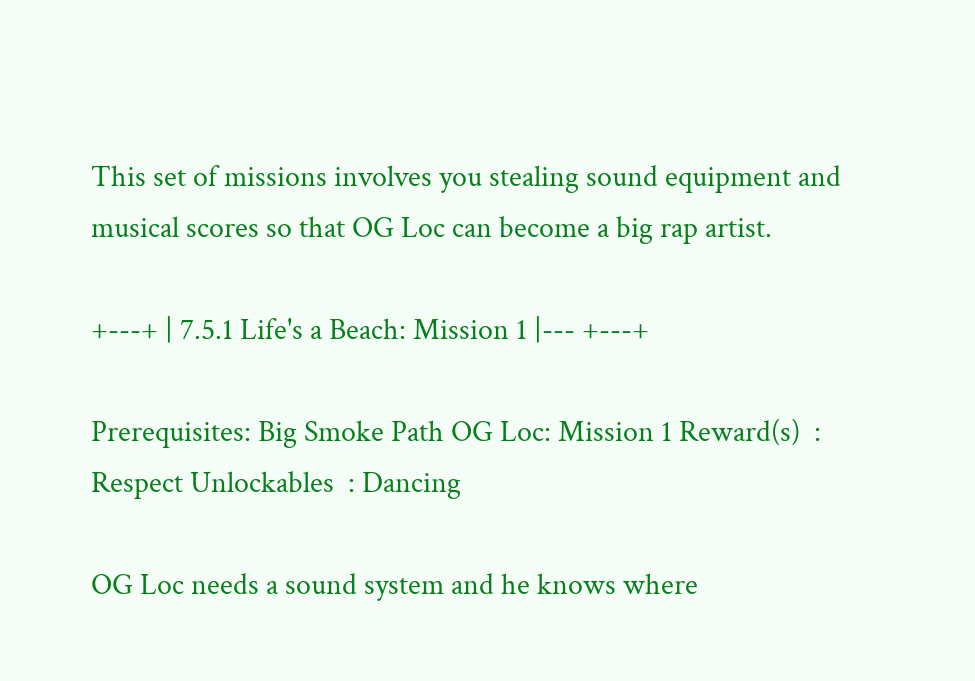This set of missions involves you stealing sound equipment and musical scores so that OG Loc can become a big rap artist.

+---+ | 7.5.1 Life's a Beach: Mission 1 |--- +---+

Prerequisites: Big Smoke Path OG Loc: Mission 1 Reward(s)  : Respect Unlockables  : Dancing

OG Loc needs a sound system and he knows where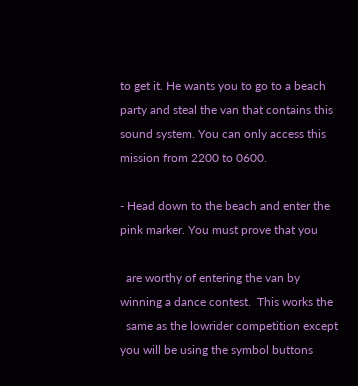to get it. He wants you to go to a beach party and steal the van that contains this sound system. You can only access this mission from 2200 to 0600.

- Head down to the beach and enter the pink marker. You must prove that you

  are worthy of entering the van by winning a dance contest.  This works the
  same as the lowrider competition except you will be using the symbol buttons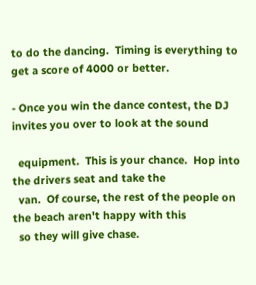to do the dancing.  Timing is everything to get a score of 4000 or better.

- Once you win the dance contest, the DJ invites you over to look at the sound

  equipment.  This is your chance.  Hop into the drivers seat and take the
  van.  Of course, the rest of the people on the beach aren't happy with this
  so they will give chase.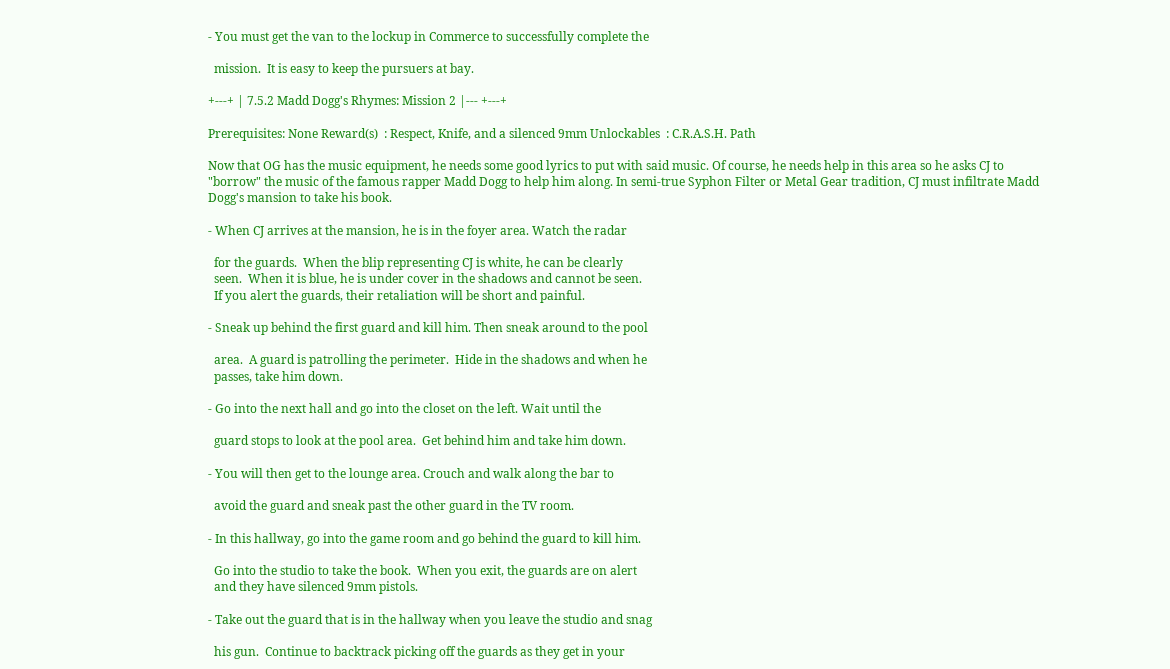- You must get the van to the lockup in Commerce to successfully complete the

  mission.  It is easy to keep the pursuers at bay.

+---+ | 7.5.2 Madd Dogg's Rhymes: Mission 2 |--- +---+

Prerequisites: None Reward(s)  : Respect, Knife, and a silenced 9mm Unlockables  : C.R.A.S.H. Path

Now that OG has the music equipment, he needs some good lyrics to put with said music. Of course, he needs help in this area so he asks CJ to "borrow" the music of the famous rapper Madd Dogg to help him along. In semi-true Syphon Filter or Metal Gear tradition, CJ must infiltrate Madd Dogg's mansion to take his book.

- When CJ arrives at the mansion, he is in the foyer area. Watch the radar

  for the guards.  When the blip representing CJ is white, he can be clearly
  seen.  When it is blue, he is under cover in the shadows and cannot be seen.
  If you alert the guards, their retaliation will be short and painful.

- Sneak up behind the first guard and kill him. Then sneak around to the pool

  area.  A guard is patrolling the perimeter.  Hide in the shadows and when he
  passes, take him down.

- Go into the next hall and go into the closet on the left. Wait until the

  guard stops to look at the pool area.  Get behind him and take him down.

- You will then get to the lounge area. Crouch and walk along the bar to

  avoid the guard and sneak past the other guard in the TV room.

- In this hallway, go into the game room and go behind the guard to kill him.

  Go into the studio to take the book.  When you exit, the guards are on alert
  and they have silenced 9mm pistols.

- Take out the guard that is in the hallway when you leave the studio and snag

  his gun.  Continue to backtrack picking off the guards as they get in your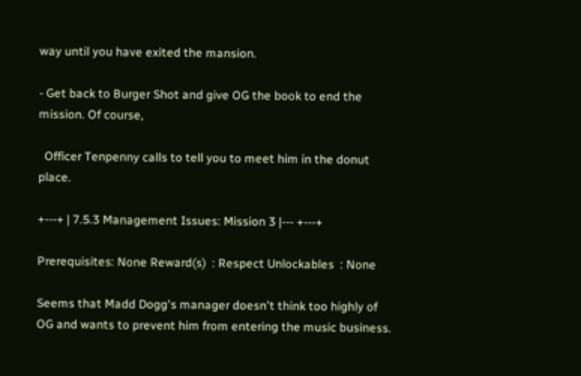way until you have exited the mansion.

- Get back to Burger Shot and give OG the book to end the mission. Of course,

  Officer Tenpenny calls to tell you to meet him in the donut place.

+---+ | 7.5.3 Management Issues: Mission 3 |--- +---+

Prerequisites: None Reward(s)  : Respect Unlockables  : None

Seems that Madd Dogg's manager doesn't think too highly of OG and wants to prevent him from entering the music business.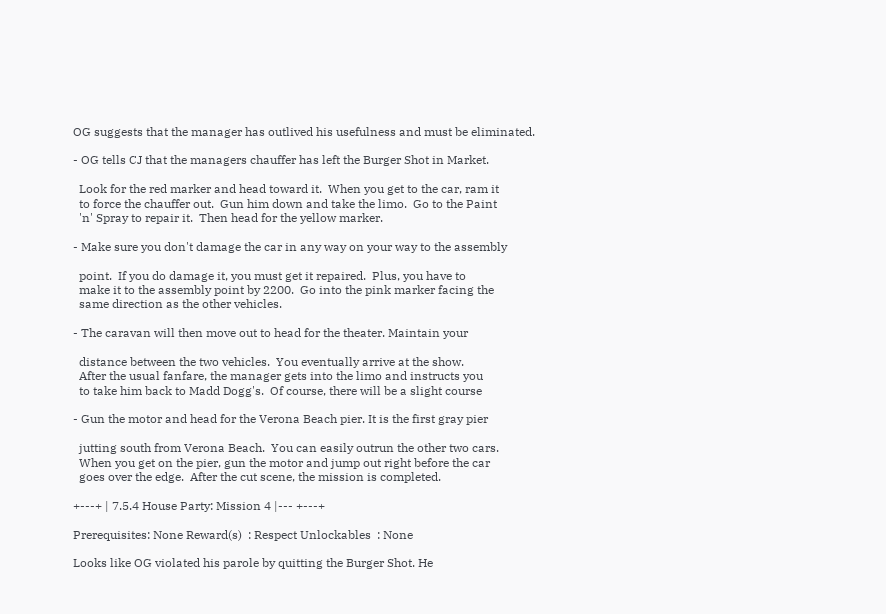OG suggests that the manager has outlived his usefulness and must be eliminated.

- OG tells CJ that the managers chauffer has left the Burger Shot in Market.

  Look for the red marker and head toward it.  When you get to the car, ram it
  to force the chauffer out.  Gun him down and take the limo.  Go to the Paint
  'n' Spray to repair it.  Then head for the yellow marker.

- Make sure you don't damage the car in any way on your way to the assembly

  point.  If you do damage it, you must get it repaired.  Plus, you have to
  make it to the assembly point by 2200.  Go into the pink marker facing the
  same direction as the other vehicles.

- The caravan will then move out to head for the theater. Maintain your

  distance between the two vehicles.  You eventually arrive at the show.
  After the usual fanfare, the manager gets into the limo and instructs you
  to take him back to Madd Dogg's.  Of course, there will be a slight course

- Gun the motor and head for the Verona Beach pier. It is the first gray pier

  jutting south from Verona Beach.  You can easily outrun the other two cars.
  When you get on the pier, gun the motor and jump out right before the car
  goes over the edge.  After the cut scene, the mission is completed.

+---+ | 7.5.4 House Party: Mission 4 |--- +---+

Prerequisites: None Reward(s)  : Respect Unlockables  : None

Looks like OG violated his parole by quitting the Burger Shot. He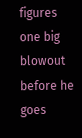figures one big blowout before he goes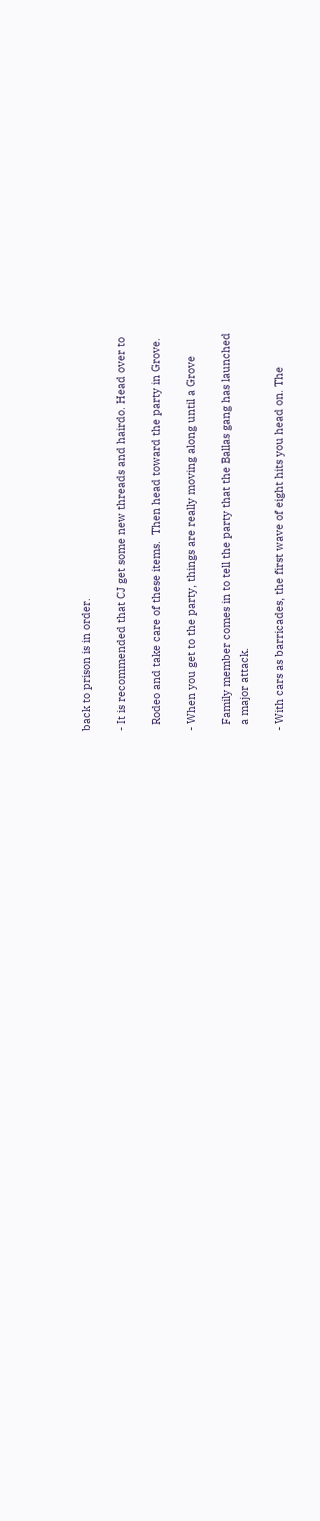back to prison is in order.

- It is recommended that CJ get some new threads and hairdo. Head over to

  Rodeo and take care of these items.  Then head toward the party in Grove.

- When you get to the party, things are really moving along until a Grove

  Family member comes in to tell the party that the Ballas gang has launched
  a major attack.

- With cars as barricades, the first wave of eight hits you head on. The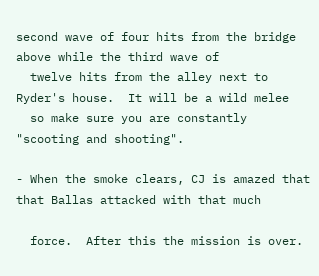second wave of four hits from the bridge above while the third wave of
  twelve hits from the alley next to Ryder's house.  It will be a wild melee
  so make sure you are constantly "scooting and shooting".

- When the smoke clears, CJ is amazed that that Ballas attacked with that much

  force.  After this the mission is over.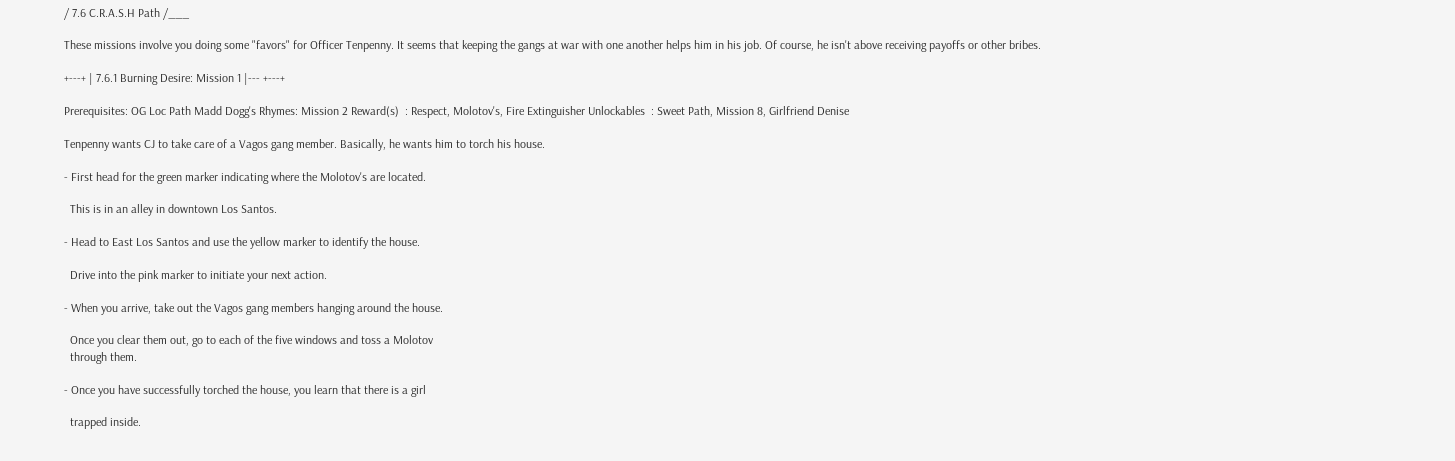/ 7.6 C.R.A.S.H Path /___

These missions involve you doing some "favors" for Officer Tenpenny. It seems that keeping the gangs at war with one another helps him in his job. Of course, he isn't above receiving payoffs or other bribes.

+---+ | 7.6.1 Burning Desire: Mission 1 |--- +---+

Prerequisites: OG Loc Path Madd Dogg's Rhymes: Mission 2 Reward(s)  : Respect, Molotov's, Fire Extinguisher Unlockables  : Sweet Path, Mission 8, Girlfriend Denise

Tenpenny wants CJ to take care of a Vagos gang member. Basically, he wants him to torch his house.

- First head for the green marker indicating where the Molotov's are located.

  This is in an alley in downtown Los Santos.

- Head to East Los Santos and use the yellow marker to identify the house.

  Drive into the pink marker to initiate your next action.

- When you arrive, take out the Vagos gang members hanging around the house.

  Once you clear them out, go to each of the five windows and toss a Molotov
  through them.

- Once you have successfully torched the house, you learn that there is a girl

  trapped inside.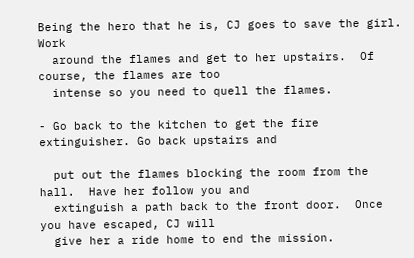Being the hero that he is, CJ goes to save the girl.  Work
  around the flames and get to her upstairs.  Of course, the flames are too
  intense so you need to quell the flames.

- Go back to the kitchen to get the fire extinguisher. Go back upstairs and

  put out the flames blocking the room from the hall.  Have her follow you and
  extinguish a path back to the front door.  Once you have escaped, CJ will
  give her a ride home to end the mission.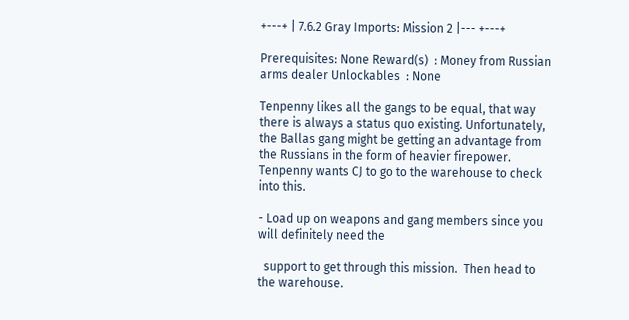+---+ | 7.6.2 Gray Imports: Mission 2 |--- +---+

Prerequisites: None Reward(s)  : Money from Russian arms dealer Unlockables  : None

Tenpenny likes all the gangs to be equal, that way there is always a status quo existing. Unfortunately, the Ballas gang might be getting an advantage from the Russians in the form of heavier firepower. Tenpenny wants CJ to go to the warehouse to check into this.

- Load up on weapons and gang members since you will definitely need the

  support to get through this mission.  Then head to the warehouse.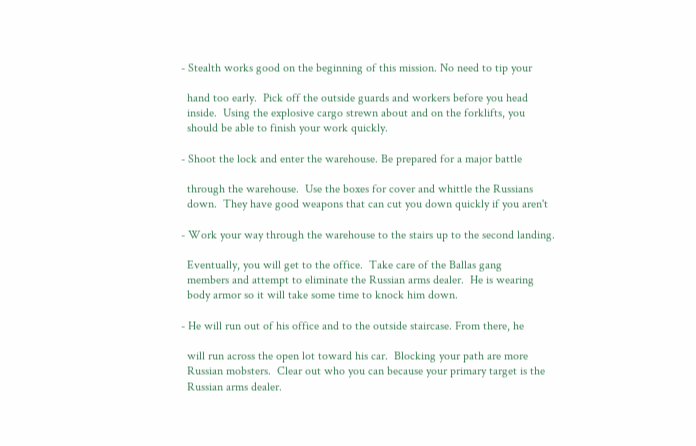- Stealth works good on the beginning of this mission. No need to tip your

  hand too early.  Pick off the outside guards and workers before you head
  inside.  Using the explosive cargo strewn about and on the forklifts, you
  should be able to finish your work quickly.

- Shoot the lock and enter the warehouse. Be prepared for a major battle

  through the warehouse.  Use the boxes for cover and whittle the Russians
  down.  They have good weapons that can cut you down quickly if you aren't

- Work your way through the warehouse to the stairs up to the second landing.

  Eventually, you will get to the office.  Take care of the Ballas gang
  members and attempt to eliminate the Russian arms dealer.  He is wearing
  body armor so it will take some time to knock him down.

- He will run out of his office and to the outside staircase. From there, he

  will run across the open lot toward his car.  Blocking your path are more
  Russian mobsters.  Clear out who you can because your primary target is the
  Russian arms dealer.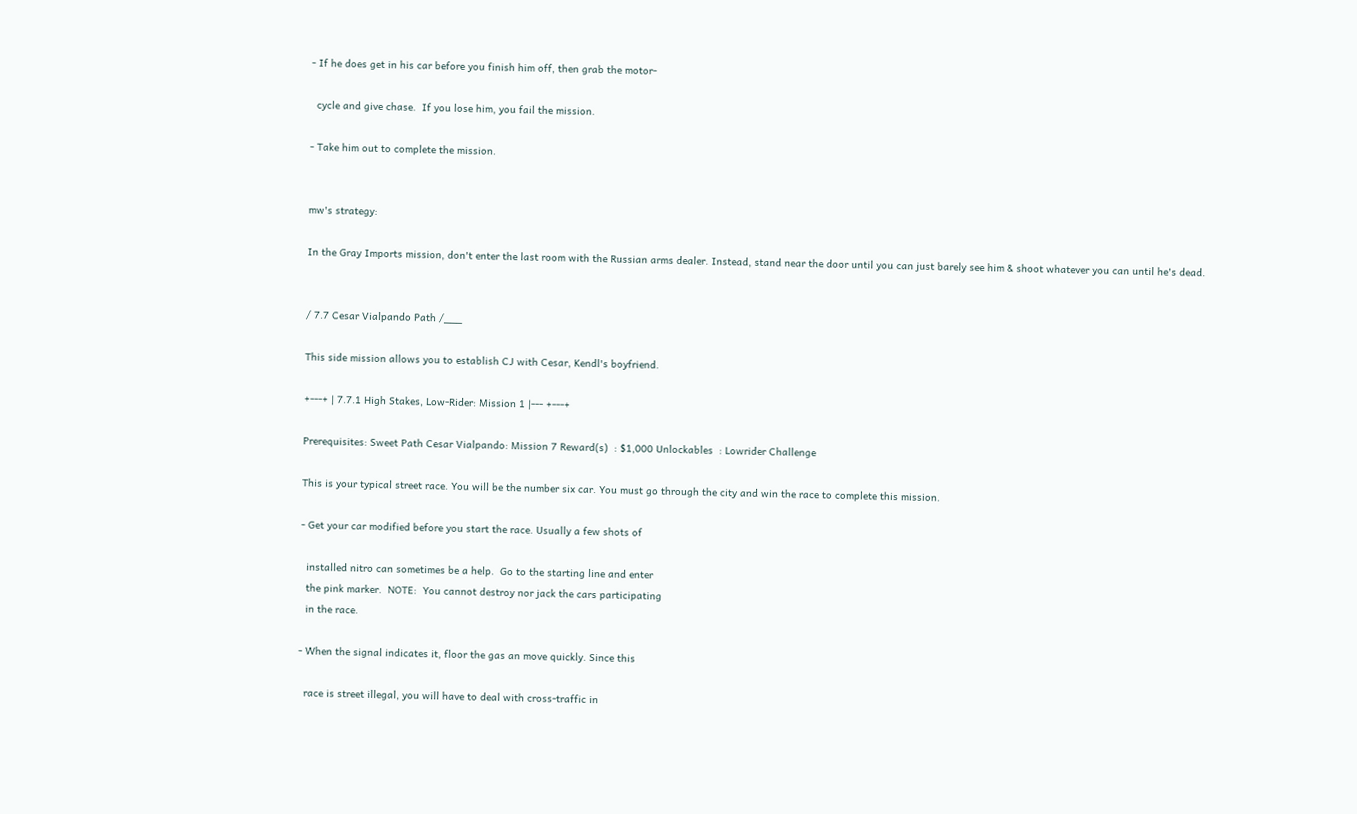- If he does get in his car before you finish him off, then grab the motor-

  cycle and give chase.  If you lose him, you fail the mission.

- Take him out to complete the mission.


mw's strategy:

In the Gray Imports mission, don't enter the last room with the Russian arms dealer. Instead, stand near the door until you can just barely see him & shoot whatever you can until he's dead.


/ 7.7 Cesar Vialpando Path /___

This side mission allows you to establish CJ with Cesar, Kendl's boyfriend.

+---+ | 7.7.1 High Stakes, Low-Rider: Mission 1 |--- +---+

Prerequisites: Sweet Path Cesar Vialpando: Mission 7 Reward(s)  : $1,000 Unlockables  : Lowrider Challenge

This is your typical street race. You will be the number six car. You must go through the city and win the race to complete this mission.

- Get your car modified before you start the race. Usually a few shots of

  installed nitro can sometimes be a help.  Go to the starting line and enter
  the pink marker.  NOTE:  You cannot destroy nor jack the cars participating
  in the race.

- When the signal indicates it, floor the gas an move quickly. Since this

  race is street illegal, you will have to deal with cross-traffic in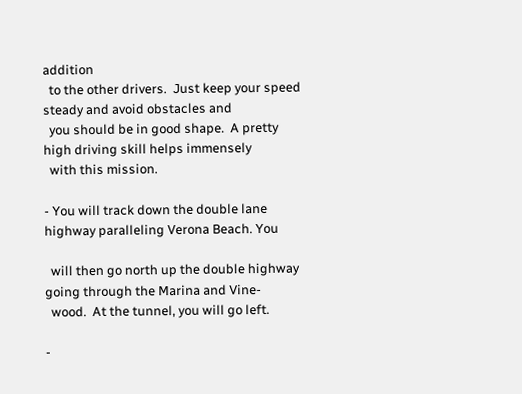addition
  to the other drivers.  Just keep your speed steady and avoid obstacles and
  you should be in good shape.  A pretty high driving skill helps immensely
  with this mission.

- You will track down the double lane highway paralleling Verona Beach. You

  will then go north up the double highway going through the Marina and Vine-
  wood.  At the tunnel, you will go left.

-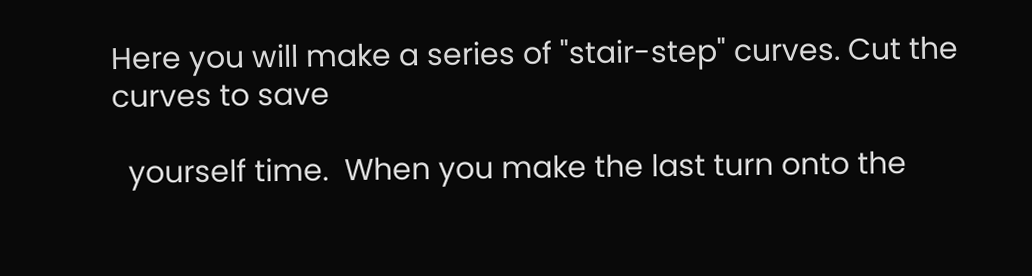Here you will make a series of "stair-step" curves. Cut the curves to save

  yourself time.  When you make the last turn onto the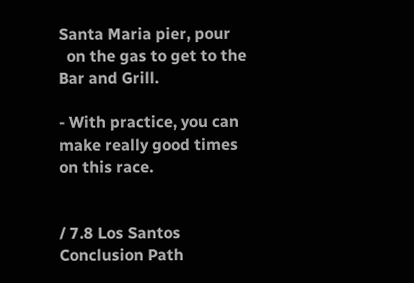Santa Maria pier, pour
  on the gas to get to the Bar and Grill.

- With practice, you can make really good times on this race.


/ 7.8 Los Santos Conclusion Path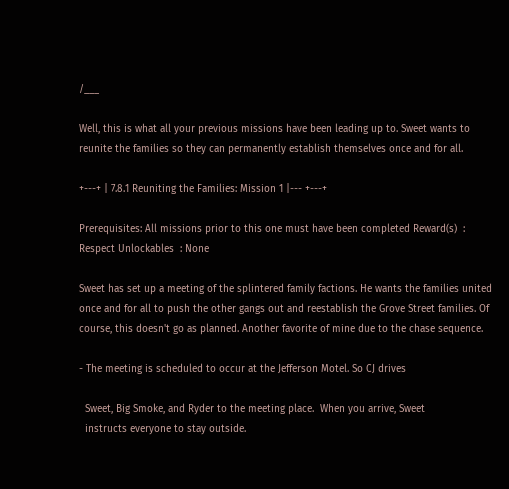/___

Well, this is what all your previous missions have been leading up to. Sweet wants to reunite the families so they can permanently establish themselves once and for all.

+---+ | 7.8.1 Reuniting the Families: Mission 1 |--- +---+

Prerequisites: All missions prior to this one must have been completed Reward(s)  : Respect Unlockables  : None

Sweet has set up a meeting of the splintered family factions. He wants the families united once and for all to push the other gangs out and reestablish the Grove Street families. Of course, this doesn't go as planned. Another favorite of mine due to the chase sequence.

- The meeting is scheduled to occur at the Jefferson Motel. So CJ drives

  Sweet, Big Smoke, and Ryder to the meeting place.  When you arrive, Sweet
  instructs everyone to stay outside.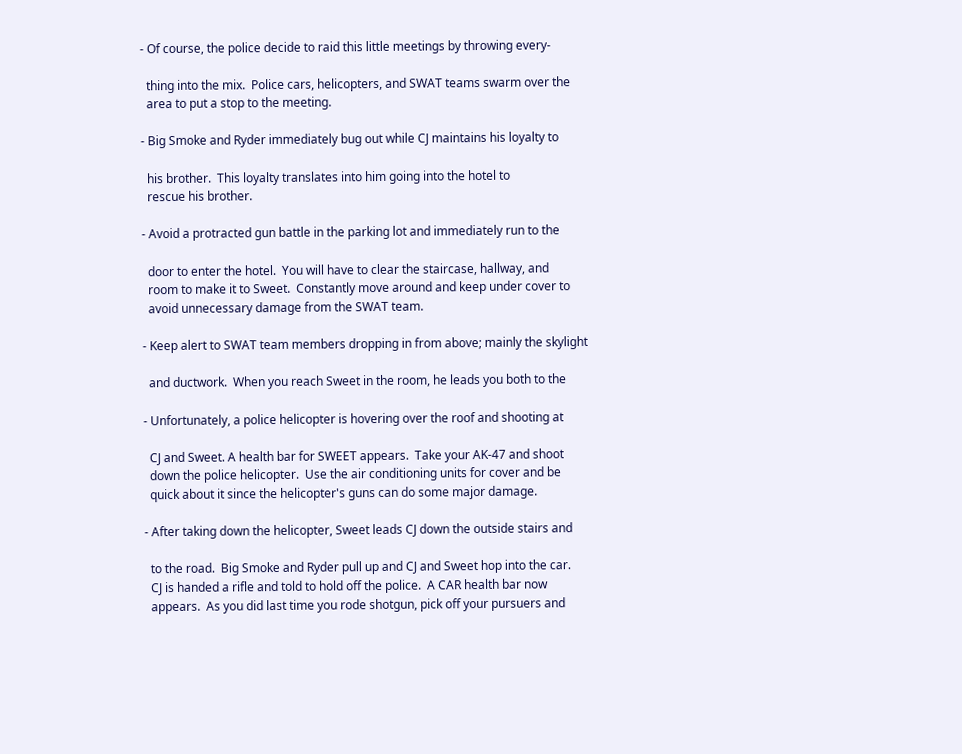- Of course, the police decide to raid this little meetings by throwing every-

  thing into the mix.  Police cars, helicopters, and SWAT teams swarm over the
  area to put a stop to the meeting.

- Big Smoke and Ryder immediately bug out while CJ maintains his loyalty to

  his brother.  This loyalty translates into him going into the hotel to
  rescue his brother.

- Avoid a protracted gun battle in the parking lot and immediately run to the

  door to enter the hotel.  You will have to clear the staircase, hallway, and
  room to make it to Sweet.  Constantly move around and keep under cover to
  avoid unnecessary damage from the SWAT team.

- Keep alert to SWAT team members dropping in from above; mainly the skylight

  and ductwork.  When you reach Sweet in the room, he leads you both to the

- Unfortunately, a police helicopter is hovering over the roof and shooting at

  CJ and Sweet. A health bar for SWEET appears.  Take your AK-47 and shoot
  down the police helicopter.  Use the air conditioning units for cover and be
  quick about it since the helicopter's guns can do some major damage.

- After taking down the helicopter, Sweet leads CJ down the outside stairs and

  to the road.  Big Smoke and Ryder pull up and CJ and Sweet hop into the car.
  CJ is handed a rifle and told to hold off the police.  A CAR health bar now
  appears.  As you did last time you rode shotgun, pick off your pursuers and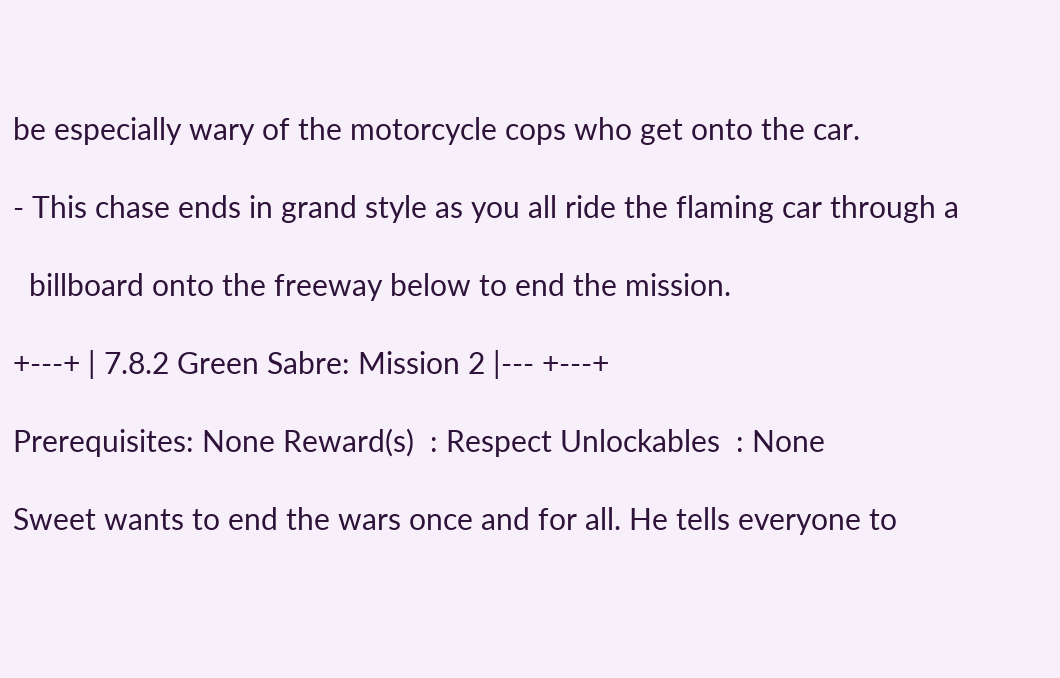be especially wary of the motorcycle cops who get onto the car.

- This chase ends in grand style as you all ride the flaming car through a

  billboard onto the freeway below to end the mission.

+---+ | 7.8.2 Green Sabre: Mission 2 |--- +---+

Prerequisites: None Reward(s)  : Respect Unlockables  : None

Sweet wants to end the wars once and for all. He tells everyone to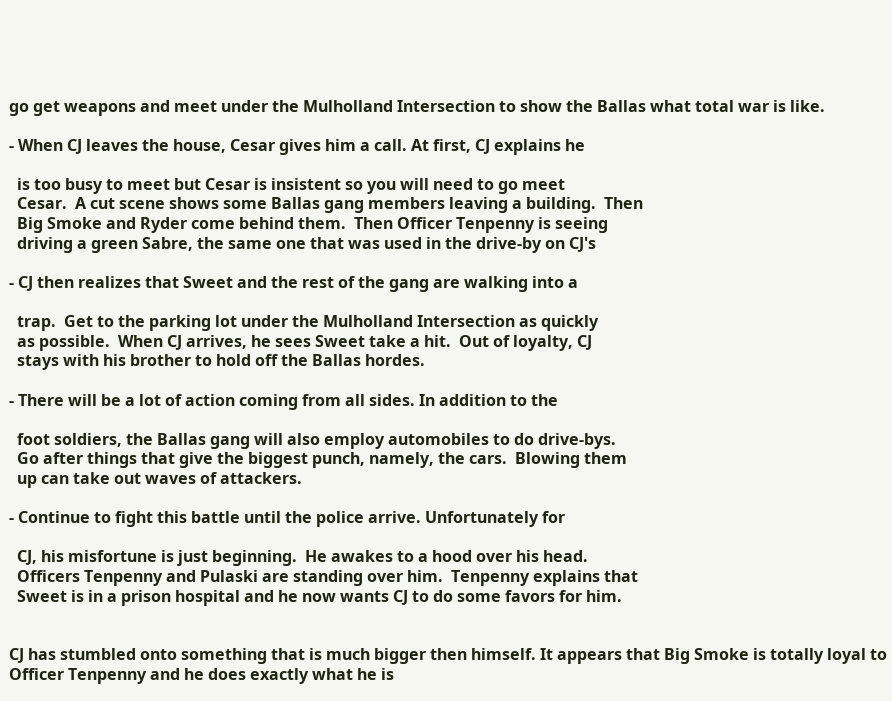go get weapons and meet under the Mulholland Intersection to show the Ballas what total war is like.

- When CJ leaves the house, Cesar gives him a call. At first, CJ explains he

  is too busy to meet but Cesar is insistent so you will need to go meet
  Cesar.  A cut scene shows some Ballas gang members leaving a building.  Then
  Big Smoke and Ryder come behind them.  Then Officer Tenpenny is seeing
  driving a green Sabre, the same one that was used in the drive-by on CJ's

- CJ then realizes that Sweet and the rest of the gang are walking into a

  trap.  Get to the parking lot under the Mulholland Intersection as quickly
  as possible.  When CJ arrives, he sees Sweet take a hit.  Out of loyalty, CJ
  stays with his brother to hold off the Ballas hordes.

- There will be a lot of action coming from all sides. In addition to the

  foot soldiers, the Ballas gang will also employ automobiles to do drive-bys.
  Go after things that give the biggest punch, namely, the cars.  Blowing them
  up can take out waves of attackers.

- Continue to fight this battle until the police arrive. Unfortunately for

  CJ, his misfortune is just beginning.  He awakes to a hood over his head.
  Officers Tenpenny and Pulaski are standing over him.  Tenpenny explains that
  Sweet is in a prison hospital and he now wants CJ to do some favors for him.


CJ has stumbled onto something that is much bigger then himself. It appears that Big Smoke is totally loyal to Officer Tenpenny and he does exactly what he is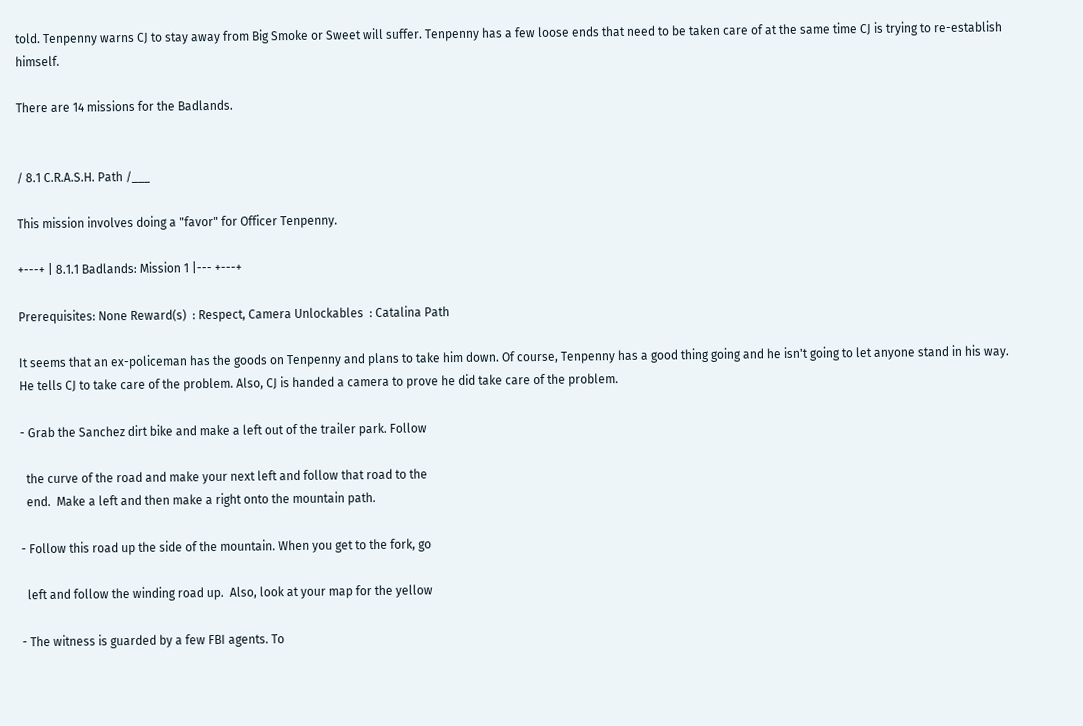told. Tenpenny warns CJ to stay away from Big Smoke or Sweet will suffer. Tenpenny has a few loose ends that need to be taken care of at the same time CJ is trying to re-establish himself.

There are 14 missions for the Badlands.


/ 8.1 C.R.A.S.H. Path /___

This mission involves doing a "favor" for Officer Tenpenny.

+---+ | 8.1.1 Badlands: Mission 1 |--- +---+

Prerequisites: None Reward(s)  : Respect, Camera Unlockables  : Catalina Path

It seems that an ex-policeman has the goods on Tenpenny and plans to take him down. Of course, Tenpenny has a good thing going and he isn't going to let anyone stand in his way. He tells CJ to take care of the problem. Also, CJ is handed a camera to prove he did take care of the problem.

- Grab the Sanchez dirt bike and make a left out of the trailer park. Follow

  the curve of the road and make your next left and follow that road to the
  end.  Make a left and then make a right onto the mountain path.

- Follow this road up the side of the mountain. When you get to the fork, go

  left and follow the winding road up.  Also, look at your map for the yellow

- The witness is guarded by a few FBI agents. To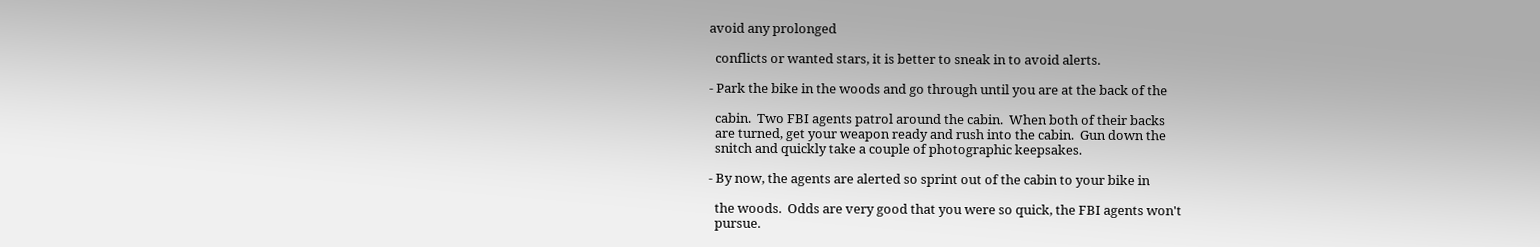avoid any prolonged

  conflicts or wanted stars, it is better to sneak in to avoid alerts.

- Park the bike in the woods and go through until you are at the back of the

  cabin.  Two FBI agents patrol around the cabin.  When both of their backs
  are turned, get your weapon ready and rush into the cabin.  Gun down the
  snitch and quickly take a couple of photographic keepsakes.

- By now, the agents are alerted so sprint out of the cabin to your bike in

  the woods.  Odds are very good that you were so quick, the FBI agents won't
  pursue.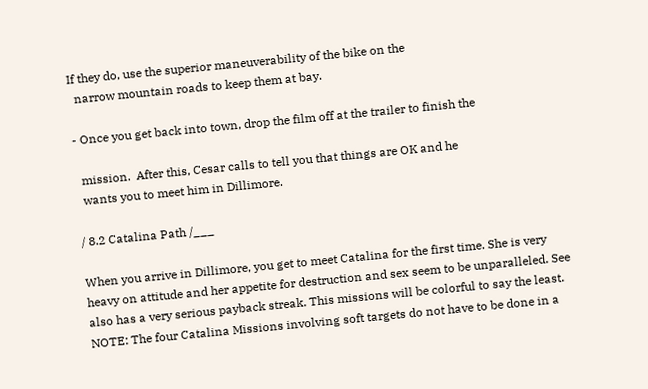If they do, use the superior maneuverability of the bike on the
  narrow mountain roads to keep them at bay.

- Once you get back into town, drop the film off at the trailer to finish the

  mission.  After this, Cesar calls to tell you that things are OK and he
  wants you to meet him in Dillimore.

/ 8.2 Catalina Path /___

When you arrive in Dillimore, you get to meet Catalina for the first time. She is very heavy on attitude and her appetite for destruction and sex seem to be unparalleled. See also has a very serious payback streak. This missions will be colorful to say the least. NOTE: The four Catalina Missions involving soft targets do not have to be done in a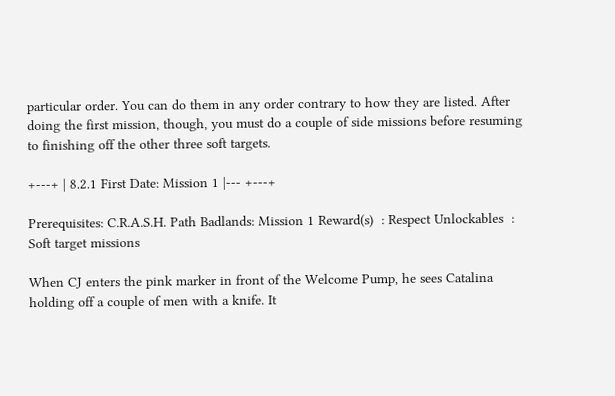particular order. You can do them in any order contrary to how they are listed. After doing the first mission, though, you must do a couple of side missions before resuming to finishing off the other three soft targets.

+---+ | 8.2.1 First Date: Mission 1 |--- +---+

Prerequisites: C.R.A.S.H. Path Badlands: Mission 1 Reward(s)  : Respect Unlockables  : Soft target missions

When CJ enters the pink marker in front of the Welcome Pump, he sees Catalina holding off a couple of men with a knife. It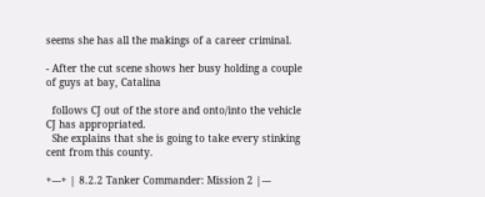seems she has all the makings of a career criminal.

- After the cut scene shows her busy holding a couple of guys at bay, Catalina

  follows CJ out of the store and onto/into the vehicle CJ has appropriated.
  She explains that she is going to take every stinking cent from this county.

+---+ | 8.2.2 Tanker Commander: Mission 2 |---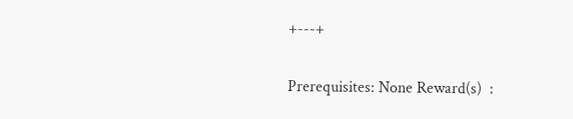+---+

Prerequisites: None Reward(s)  :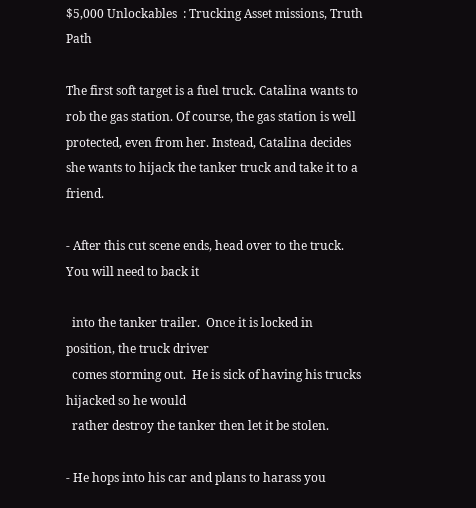$5,000 Unlockables  : Trucking Asset missions, Truth Path

The first soft target is a fuel truck. Catalina wants to rob the gas station. Of course, the gas station is well protected, even from her. Instead, Catalina decides she wants to hijack the tanker truck and take it to a friend.

- After this cut scene ends, head over to the truck. You will need to back it

  into the tanker trailer.  Once it is locked in position, the truck driver
  comes storming out.  He is sick of having his trucks hijacked so he would
  rather destroy the tanker then let it be stolen.

- He hops into his car and plans to harass you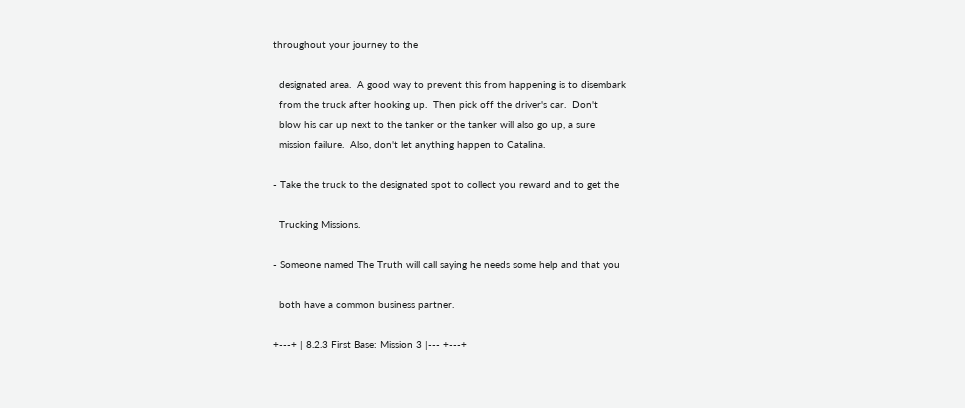throughout your journey to the

  designated area.  A good way to prevent this from happening is to disembark
  from the truck after hooking up.  Then pick off the driver's car.  Don't
  blow his car up next to the tanker or the tanker will also go up, a sure
  mission failure.  Also, don't let anything happen to Catalina.

- Take the truck to the designated spot to collect you reward and to get the

  Trucking Missions.

- Someone named The Truth will call saying he needs some help and that you

  both have a common business partner.

+---+ | 8.2.3 First Base: Mission 3 |--- +---+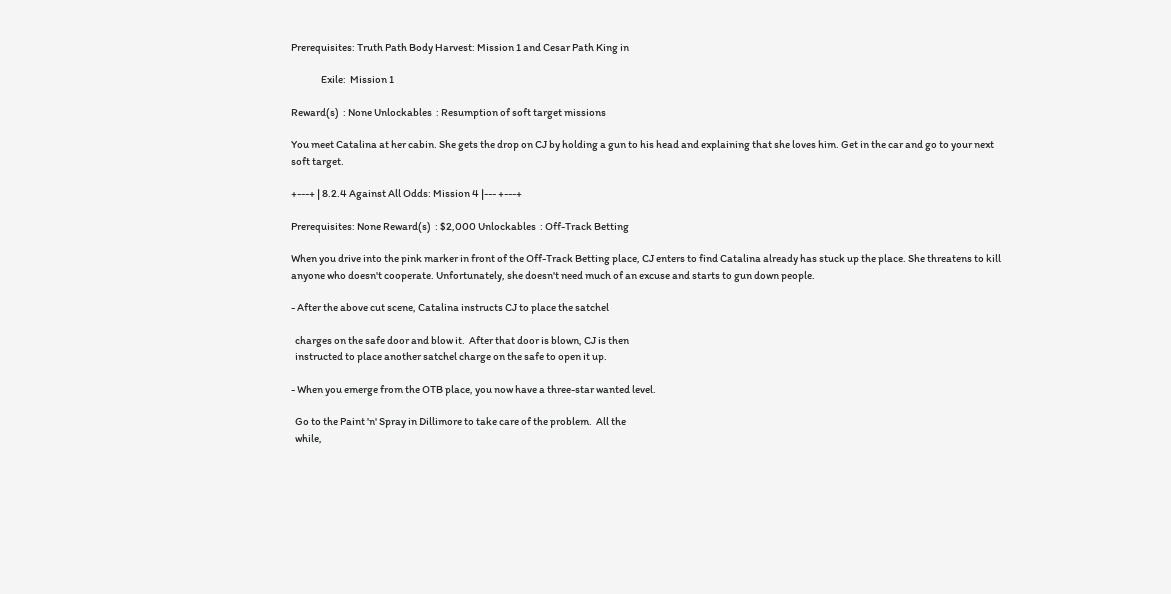Prerequisites: Truth Path Body Harvest: Mission 1 and Cesar Path King in

               Exile:  Mission 1

Reward(s)  : None Unlockables  : Resumption of soft target missions

You meet Catalina at her cabin. She gets the drop on CJ by holding a gun to his head and explaining that she loves him. Get in the car and go to your next soft target.

+---+ | 8.2.4 Against All Odds: Mission 4 |--- +---+

Prerequisites: None Reward(s)  : $2,000 Unlockables  : Off-Track Betting

When you drive into the pink marker in front of the Off-Track Betting place, CJ enters to find Catalina already has stuck up the place. She threatens to kill anyone who doesn't cooperate. Unfortunately, she doesn't need much of an excuse and starts to gun down people.

- After the above cut scene, Catalina instructs CJ to place the satchel

  charges on the safe door and blow it.  After that door is blown, CJ is then
  instructed to place another satchel charge on the safe to open it up.

- When you emerge from the OTB place, you now have a three-star wanted level.

  Go to the Paint 'n' Spray in Dillimore to take care of the problem.  All the
  while,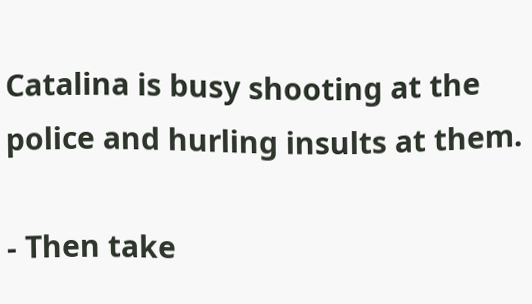Catalina is busy shooting at the police and hurling insults at them.

- Then take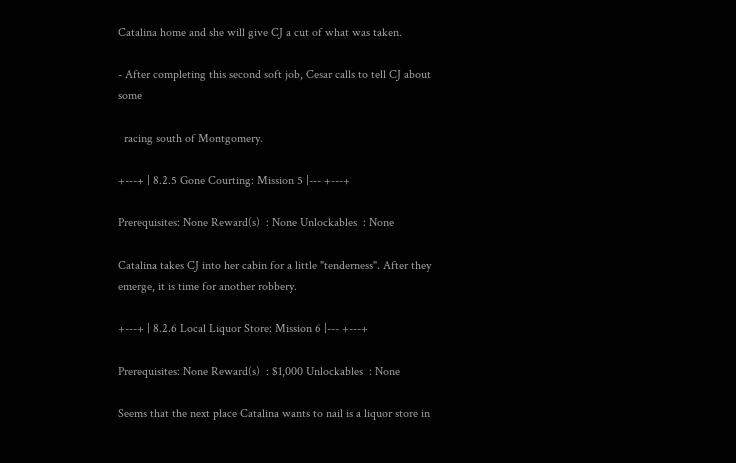Catalina home and she will give CJ a cut of what was taken.

- After completing this second soft job, Cesar calls to tell CJ about some

  racing south of Montgomery.

+---+ | 8.2.5 Gone Courting: Mission 5 |--- +---+

Prerequisites: None Reward(s)  : None Unlockables  : None

Catalina takes CJ into her cabin for a little "tenderness". After they emerge, it is time for another robbery.

+---+ | 8.2.6 Local Liquor Store: Mission 6 |--- +---+

Prerequisites: None Reward(s)  : $1,000 Unlockables  : None

Seems that the next place Catalina wants to nail is a liquor store in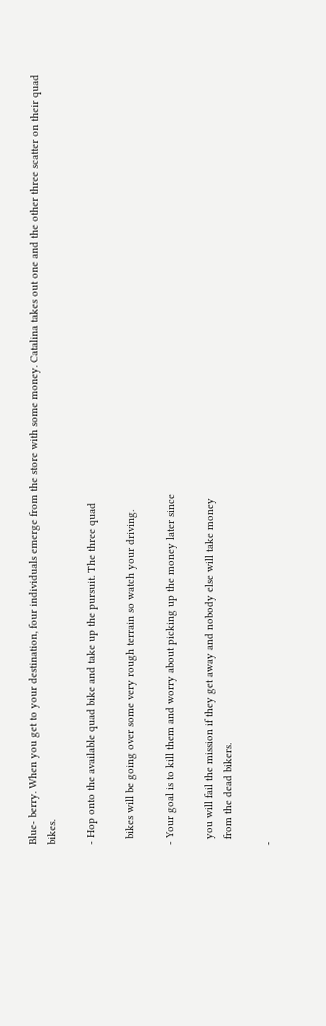Blue- berry. When you get to your destination, four individuals emerge from the store with some money. Catalina takes out one and the other three scatter on their quad bikes.

- Hop onto the available quad bike and take up the pursuit. The three quad

  bikes will be going over some very rough terrain so watch your driving.

- Your goal is to kill them and worry about picking up the money later since

  you will fail the mission if they get away and nobody else will take money
  from the dead bikers.

-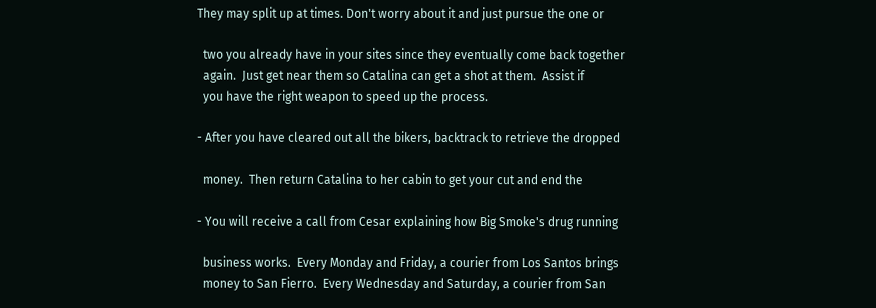They may split up at times. Don't worry about it and just pursue the one or

  two you already have in your sites since they eventually come back together
  again.  Just get near them so Catalina can get a shot at them.  Assist if
  you have the right weapon to speed up the process.

- After you have cleared out all the bikers, backtrack to retrieve the dropped

  money.  Then return Catalina to her cabin to get your cut and end the

- You will receive a call from Cesar explaining how Big Smoke's drug running

  business works.  Every Monday and Friday, a courier from Los Santos brings
  money to San Fierro.  Every Wednesday and Saturday, a courier from San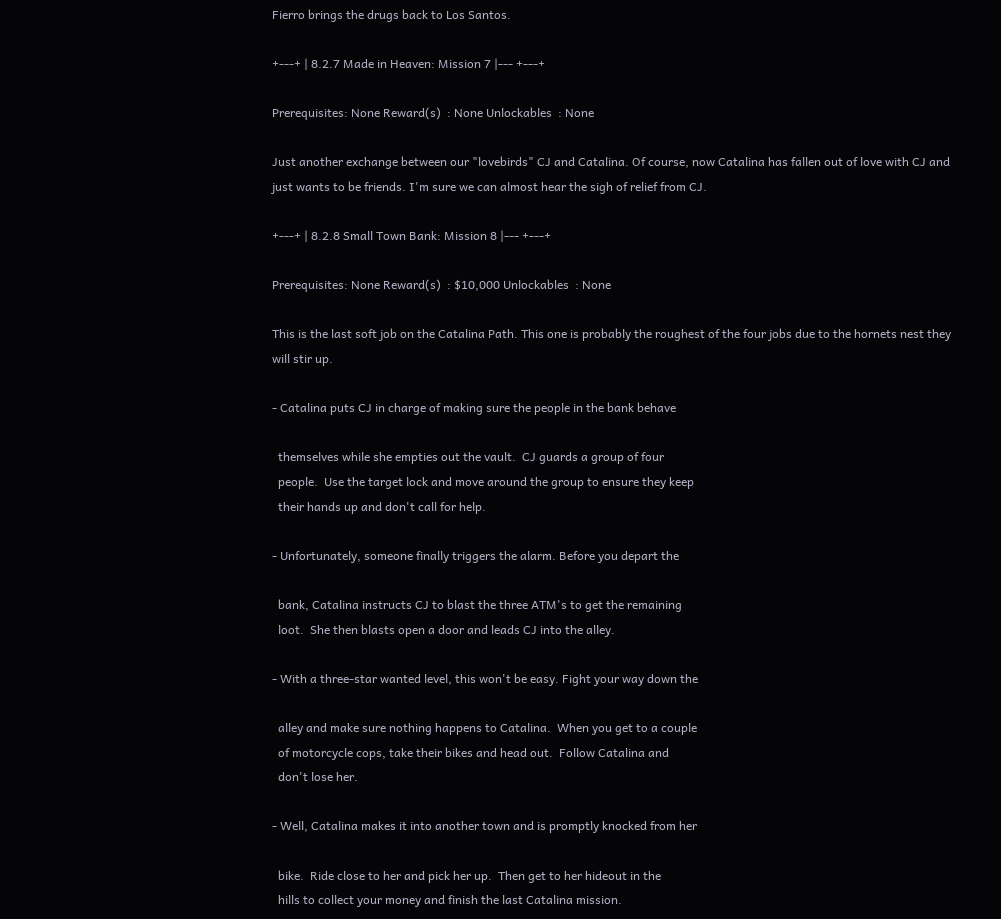Fierro brings the drugs back to Los Santos.

+---+ | 8.2.7 Made in Heaven: Mission 7 |--- +---+

Prerequisites: None Reward(s)  : None Unlockables  : None

Just another exchange between our "lovebirds" CJ and Catalina. Of course, now Catalina has fallen out of love with CJ and just wants to be friends. I'm sure we can almost hear the sigh of relief from CJ.

+---+ | 8.2.8 Small Town Bank: Mission 8 |--- +---+

Prerequisites: None Reward(s)  : $10,000 Unlockables  : None

This is the last soft job on the Catalina Path. This one is probably the roughest of the four jobs due to the hornets nest they will stir up.

- Catalina puts CJ in charge of making sure the people in the bank behave

  themselves while she empties out the vault.  CJ guards a group of four
  people.  Use the target lock and move around the group to ensure they keep
  their hands up and don't call for help.

- Unfortunately, someone finally triggers the alarm. Before you depart the

  bank, Catalina instructs CJ to blast the three ATM's to get the remaining
  loot.  She then blasts open a door and leads CJ into the alley.

- With a three-star wanted level, this won't be easy. Fight your way down the

  alley and make sure nothing happens to Catalina.  When you get to a couple
  of motorcycle cops, take their bikes and head out.  Follow Catalina and
  don't lose her.

- Well, Catalina makes it into another town and is promptly knocked from her

  bike.  Ride close to her and pick her up.  Then get to her hideout in the
  hills to collect your money and finish the last Catalina mission.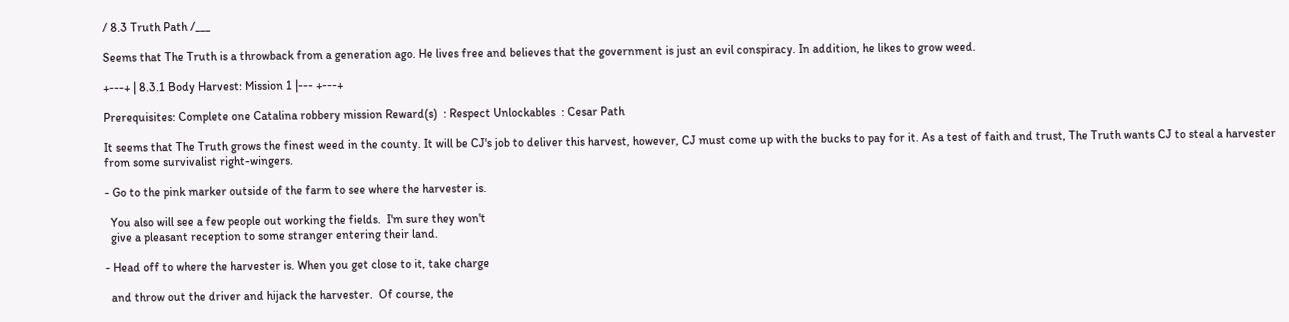/ 8.3 Truth Path /___

Seems that The Truth is a throwback from a generation ago. He lives free and believes that the government is just an evil conspiracy. In addition, he likes to grow weed.

+---+ | 8.3.1 Body Harvest: Mission 1 |--- +---+

Prerequisites: Complete one Catalina robbery mission Reward(s)  : Respect Unlockables  : Cesar Path

It seems that The Truth grows the finest weed in the county. It will be CJ's job to deliver this harvest, however, CJ must come up with the bucks to pay for it. As a test of faith and trust, The Truth wants CJ to steal a harvester from some survivalist right-wingers.

- Go to the pink marker outside of the farm to see where the harvester is.

  You also will see a few people out working the fields.  I'm sure they won't
  give a pleasant reception to some stranger entering their land.

- Head off to where the harvester is. When you get close to it, take charge

  and throw out the driver and hijack the harvester.  Of course, the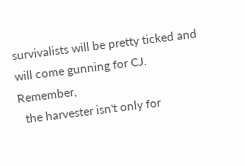survivalists will be pretty ticked and will come gunning for CJ.  Remember,
  the harvester isn't only for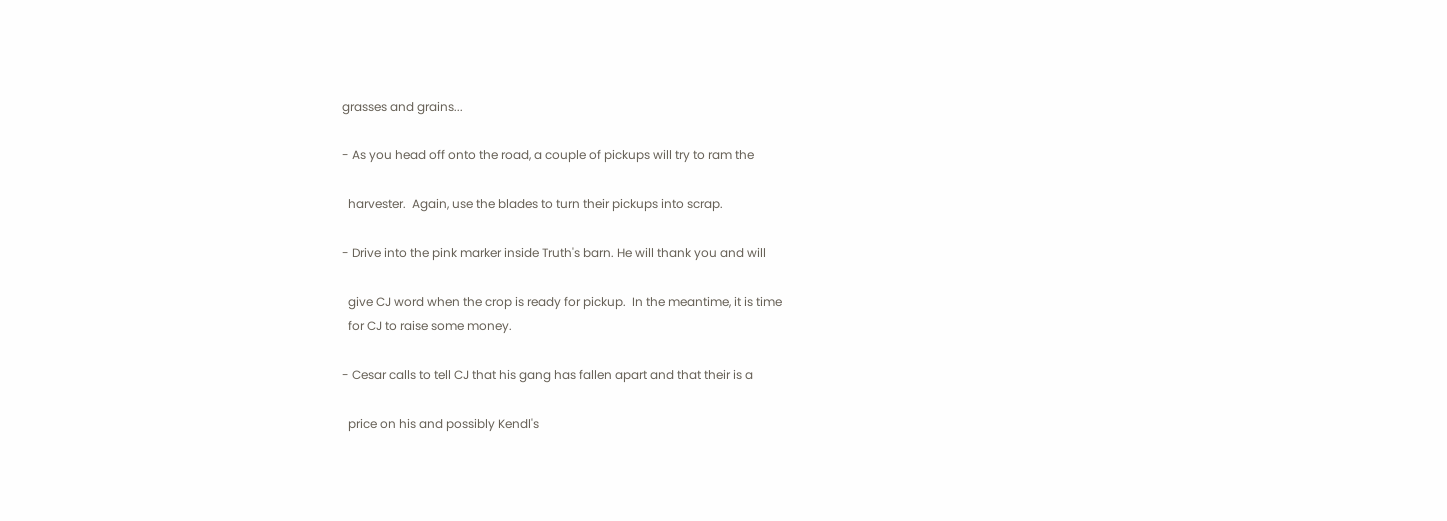grasses and grains...

- As you head off onto the road, a couple of pickups will try to ram the

  harvester.  Again, use the blades to turn their pickups into scrap.

- Drive into the pink marker inside Truth's barn. He will thank you and will

  give CJ word when the crop is ready for pickup.  In the meantime, it is time
  for CJ to raise some money.

- Cesar calls to tell CJ that his gang has fallen apart and that their is a

  price on his and possibly Kendl's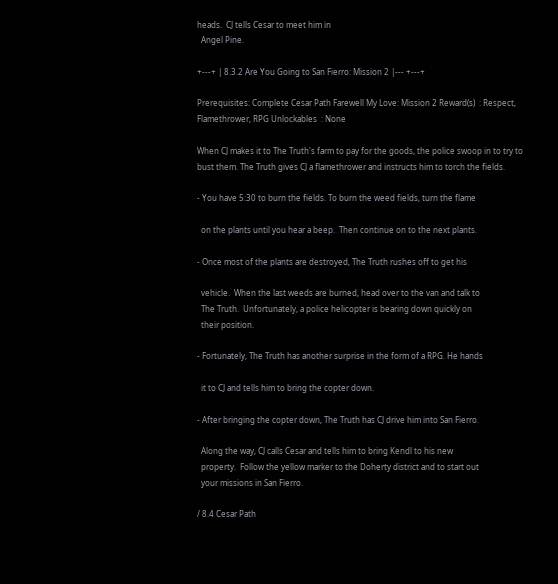heads.  CJ tells Cesar to meet him in
  Angel Pine.

+---+ | 8.3.2 Are You Going to San Fierro: Mission 2 |--- +---+

Prerequisites: Complete Cesar Path Farewell My Love: Mission 2 Reward(s)  : Respect, Flamethrower, RPG Unlockables  : None

When CJ makes it to The Truth's farm to pay for the goods, the police swoop in to try to bust them. The Truth gives CJ a flamethrower and instructs him to torch the fields.

- You have 5:30 to burn the fields. To burn the weed fields, turn the flame

  on the plants until you hear a beep.  Then continue on to the next plants.

- Once most of the plants are destroyed, The Truth rushes off to get his

  vehicle.  When the last weeds are burned, head over to the van and talk to
  The Truth.  Unfortunately, a police helicopter is bearing down quickly on
  their position.

- Fortunately, The Truth has another surprise in the form of a RPG. He hands

  it to CJ and tells him to bring the copter down.

- After bringing the copter down, The Truth has CJ drive him into San Fierro.

  Along the way, CJ calls Cesar and tells him to bring Kendl to his new
  property.  Follow the yellow marker to the Doherty district and to start out
  your missions in San Fierro.

/ 8.4 Cesar Path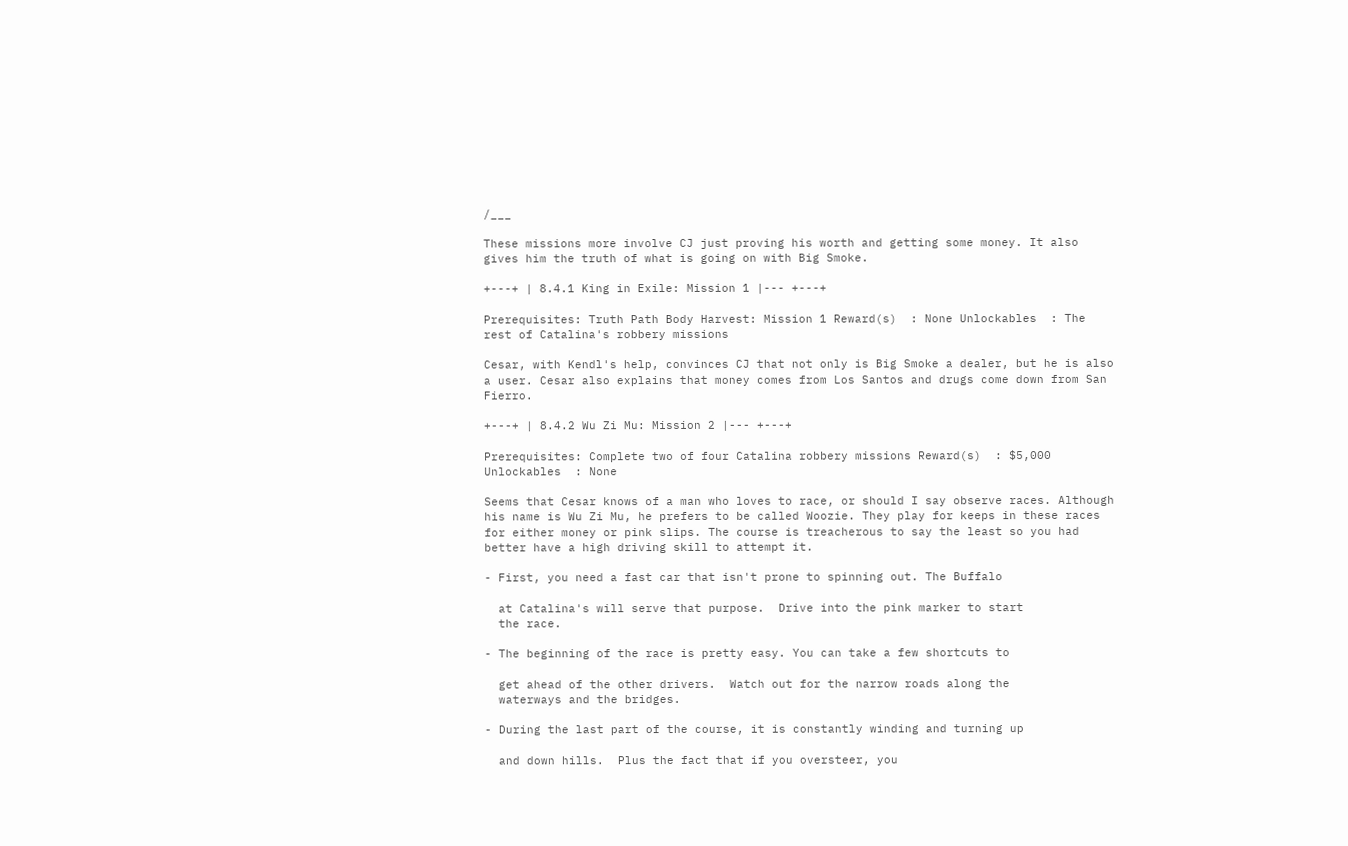/___

These missions more involve CJ just proving his worth and getting some money. It also gives him the truth of what is going on with Big Smoke.

+---+ | 8.4.1 King in Exile: Mission 1 |--- +---+

Prerequisites: Truth Path Body Harvest: Mission 1 Reward(s)  : None Unlockables  : The rest of Catalina's robbery missions

Cesar, with Kendl's help, convinces CJ that not only is Big Smoke a dealer, but he is also a user. Cesar also explains that money comes from Los Santos and drugs come down from San Fierro.

+---+ | 8.4.2 Wu Zi Mu: Mission 2 |--- +---+

Prerequisites: Complete two of four Catalina robbery missions Reward(s)  : $5,000 Unlockables  : None

Seems that Cesar knows of a man who loves to race, or should I say observe races. Although his name is Wu Zi Mu, he prefers to be called Woozie. They play for keeps in these races for either money or pink slips. The course is treacherous to say the least so you had better have a high driving skill to attempt it.

- First, you need a fast car that isn't prone to spinning out. The Buffalo

  at Catalina's will serve that purpose.  Drive into the pink marker to start
  the race.

- The beginning of the race is pretty easy. You can take a few shortcuts to

  get ahead of the other drivers.  Watch out for the narrow roads along the
  waterways and the bridges.

- During the last part of the course, it is constantly winding and turning up

  and down hills.  Plus the fact that if you oversteer, you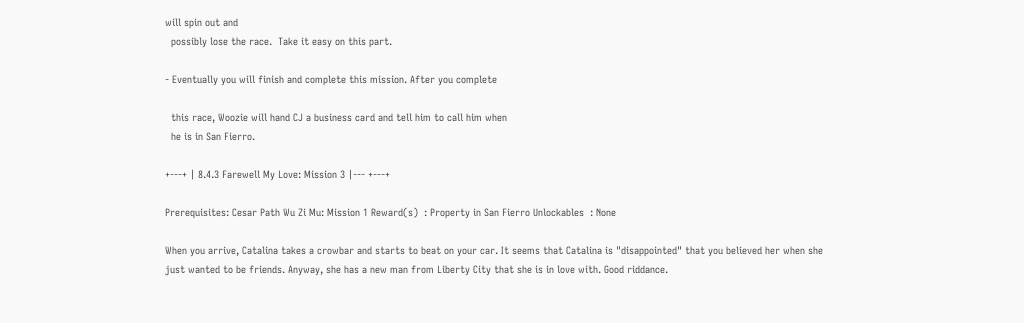will spin out and
  possibly lose the race.  Take it easy on this part.

- Eventually you will finish and complete this mission. After you complete

  this race, Woozie will hand CJ a business card and tell him to call him when
  he is in San Fierro.

+---+ | 8.4.3 Farewell My Love: Mission 3 |--- +---+

Prerequisites: Cesar Path Wu Zi Mu: Mission 1 Reward(s)  : Property in San Fierro Unlockables  : None

When you arrive, Catalina takes a crowbar and starts to beat on your car. It seems that Catalina is "disappointed" that you believed her when she just wanted to be friends. Anyway, she has a new man from Liberty City that she is in love with. Good riddance.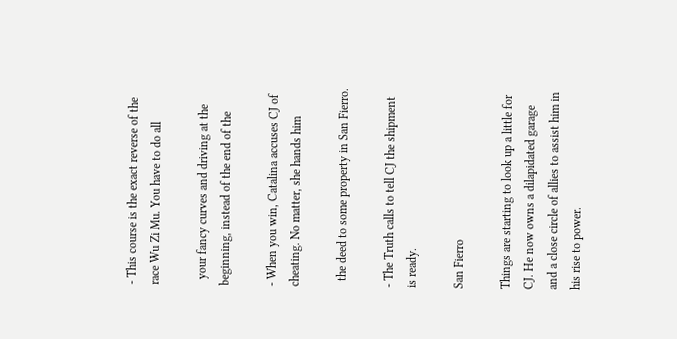- This course is the exact reverse of the race Wu Zi Mu. You have to do all

  your fancy curves and driving at the beginning, instead of the end of the

- When you win, Catalina accuses CJ of cheating. No matter, she hands him

  the deed to some property in San Fierro.

- The Truth calls to tell CJ the shipment is ready.

San Fierro

Things are starting to look up a little for CJ. He now owns a dilapidated garage and a close circle of allies to assist him in his rise to power.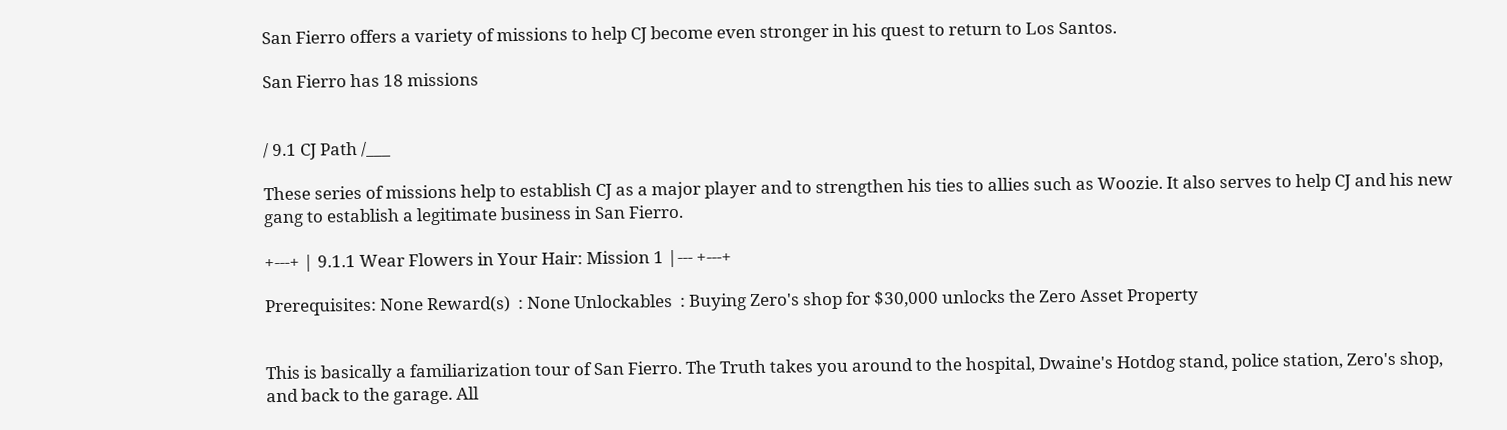San Fierro offers a variety of missions to help CJ become even stronger in his quest to return to Los Santos.

San Fierro has 18 missions


/ 9.1 CJ Path /___

These series of missions help to establish CJ as a major player and to strengthen his ties to allies such as Woozie. It also serves to help CJ and his new gang to establish a legitimate business in San Fierro.

+---+ | 9.1.1 Wear Flowers in Your Hair: Mission 1 |--- +---+

Prerequisites: None Reward(s)  : None Unlockables  : Buying Zero's shop for $30,000 unlocks the Zero Asset Property


This is basically a familiarization tour of San Fierro. The Truth takes you around to the hospital, Dwaine's Hotdog stand, police station, Zero's shop, and back to the garage. All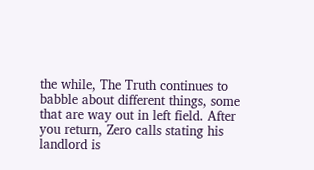the while, The Truth continues to babble about different things, some that are way out in left field. After you return, Zero calls stating his landlord is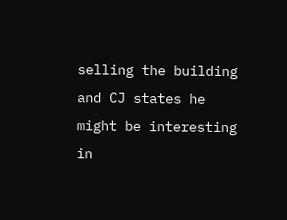selling the building and CJ states he might be interesting in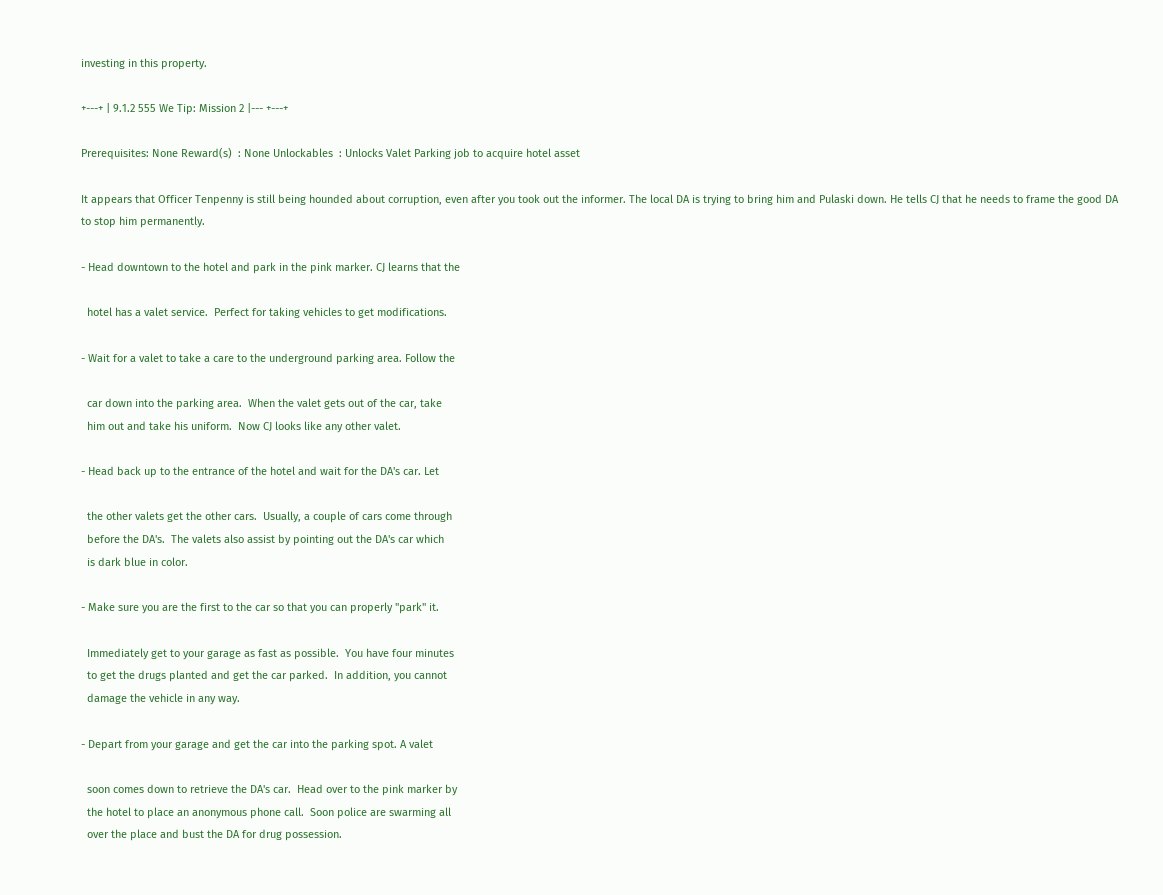investing in this property.

+---+ | 9.1.2 555 We Tip: Mission 2 |--- +---+

Prerequisites: None Reward(s)  : None Unlockables  : Unlocks Valet Parking job to acquire hotel asset

It appears that Officer Tenpenny is still being hounded about corruption, even after you took out the informer. The local DA is trying to bring him and Pulaski down. He tells CJ that he needs to frame the good DA to stop him permanently.

- Head downtown to the hotel and park in the pink marker. CJ learns that the

  hotel has a valet service.  Perfect for taking vehicles to get modifications.

- Wait for a valet to take a care to the underground parking area. Follow the

  car down into the parking area.  When the valet gets out of the car, take
  him out and take his uniform.  Now CJ looks like any other valet.

- Head back up to the entrance of the hotel and wait for the DA's car. Let

  the other valets get the other cars.  Usually, a couple of cars come through
  before the DA's.  The valets also assist by pointing out the DA's car which
  is dark blue in color.

- Make sure you are the first to the car so that you can properly "park" it.

  Immediately get to your garage as fast as possible.  You have four minutes
  to get the drugs planted and get the car parked.  In addition, you cannot
  damage the vehicle in any way.

- Depart from your garage and get the car into the parking spot. A valet

  soon comes down to retrieve the DA's car.  Head over to the pink marker by
  the hotel to place an anonymous phone call.  Soon police are swarming all
  over the place and bust the DA for drug possession.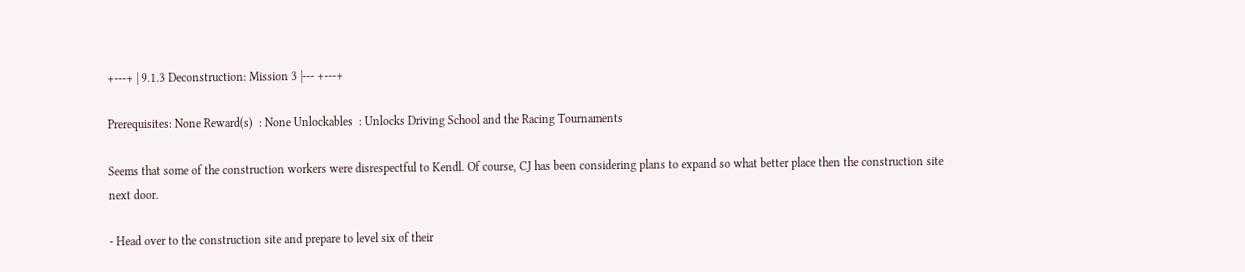+---+ | 9.1.3 Deconstruction: Mission 3 |--- +---+

Prerequisites: None Reward(s)  : None Unlockables  : Unlocks Driving School and the Racing Tournaments

Seems that some of the construction workers were disrespectful to Kendl. Of course, CJ has been considering plans to expand so what better place then the construction site next door.

- Head over to the construction site and prepare to level six of their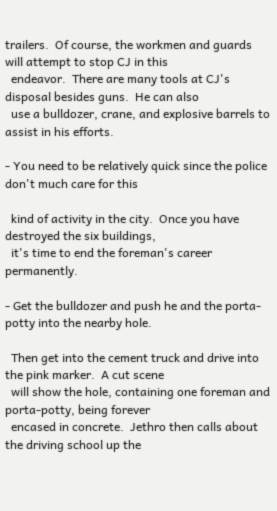trailers.  Of course, the workmen and guards will attempt to stop CJ in this
  endeavor.  There are many tools at CJ's disposal besides guns.  He can also
  use a bulldozer, crane, and explosive barrels to assist in his efforts.

- You need to be relatively quick since the police don't much care for this

  kind of activity in the city.  Once you have destroyed the six buildings,
  it's time to end the foreman's career permanently.

- Get the bulldozer and push he and the porta-potty into the nearby hole.

  Then get into the cement truck and drive into the pink marker.  A cut scene
  will show the hole, containing one foreman and porta-potty, being forever
  encased in concrete.  Jethro then calls about the driving school up the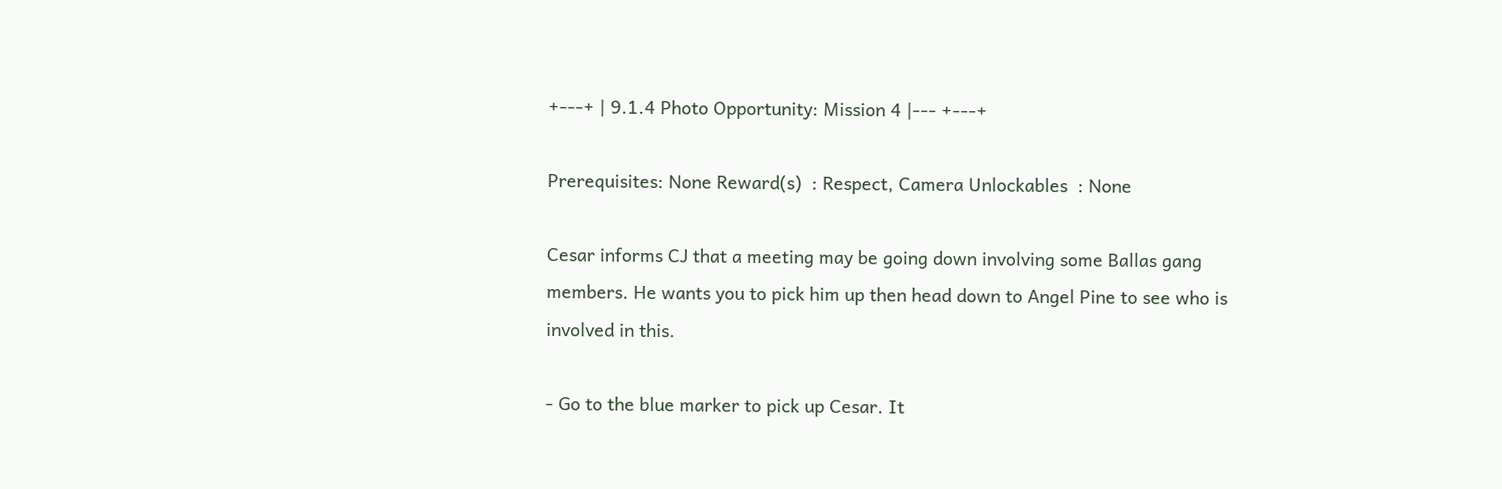+---+ | 9.1.4 Photo Opportunity: Mission 4 |--- +---+

Prerequisites: None Reward(s)  : Respect, Camera Unlockables  : None

Cesar informs CJ that a meeting may be going down involving some Ballas gang members. He wants you to pick him up then head down to Angel Pine to see who is involved in this.

- Go to the blue marker to pick up Cesar. It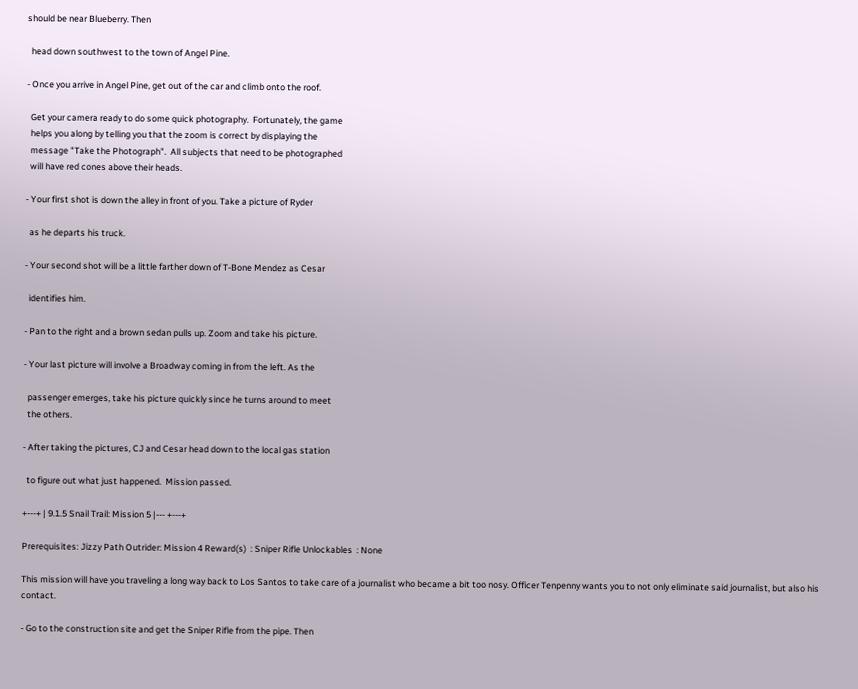should be near Blueberry. Then

  head down southwest to the town of Angel Pine.

- Once you arrive in Angel Pine, get out of the car and climb onto the roof.

  Get your camera ready to do some quick photography.  Fortunately, the game
  helps you along by telling you that the zoom is correct by displaying the
  message "Take the Photograph".  All subjects that need to be photographed
  will have red cones above their heads.

- Your first shot is down the alley in front of you. Take a picture of Ryder

  as he departs his truck.

- Your second shot will be a little farther down of T-Bone Mendez as Cesar

  identifies him.

- Pan to the right and a brown sedan pulls up. Zoom and take his picture.

- Your last picture will involve a Broadway coming in from the left. As the

  passenger emerges, take his picture quickly since he turns around to meet
  the others.

- After taking the pictures, CJ and Cesar head down to the local gas station

  to figure out what just happened.  Mission passed.

+---+ | 9.1.5 Snail Trail: Mission 5 |--- +---+

Prerequisites: Jizzy Path Outrider: Mission 4 Reward(s)  : Sniper Rifle Unlockables  : None

This mission will have you traveling a long way back to Los Santos to take care of a journalist who became a bit too nosy. Officer Tenpenny wants you to not only eliminate said journalist, but also his contact.

- Go to the construction site and get the Sniper Rifle from the pipe. Then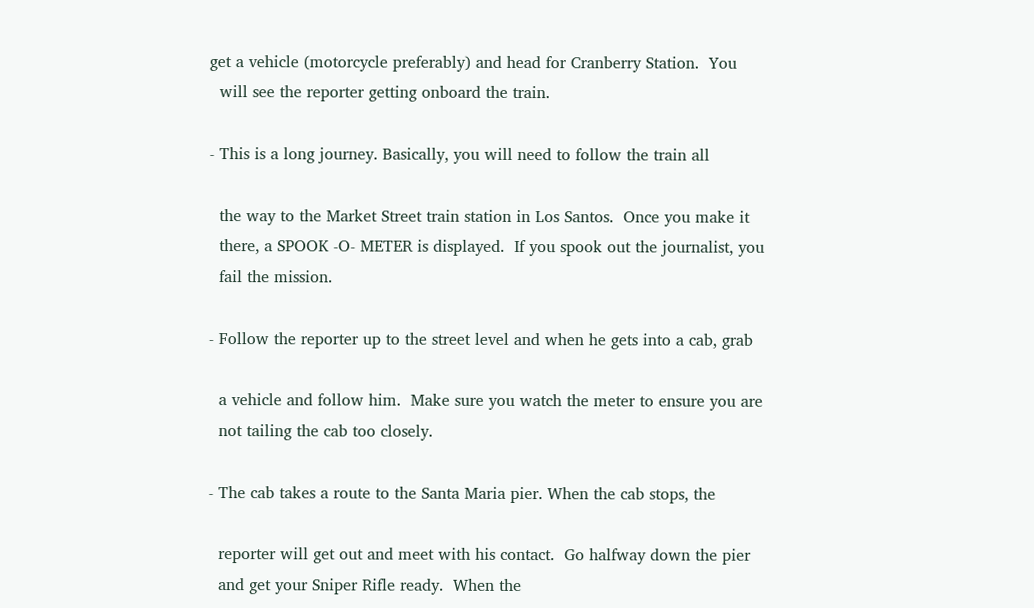get a vehicle (motorcycle preferably) and head for Cranberry Station.  You
  will see the reporter getting onboard the train.

- This is a long journey. Basically, you will need to follow the train all

  the way to the Market Street train station in Los Santos.  Once you make it
  there, a SPOOK -O- METER is displayed.  If you spook out the journalist, you
  fail the mission.

- Follow the reporter up to the street level and when he gets into a cab, grab

  a vehicle and follow him.  Make sure you watch the meter to ensure you are
  not tailing the cab too closely.

- The cab takes a route to the Santa Maria pier. When the cab stops, the

  reporter will get out and meet with his contact.  Go halfway down the pier
  and get your Sniper Rifle ready.  When the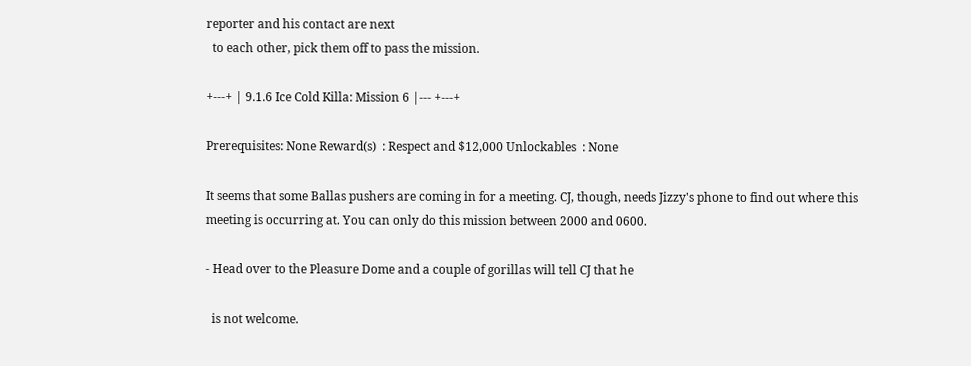reporter and his contact are next
  to each other, pick them off to pass the mission.

+---+ | 9.1.6 Ice Cold Killa: Mission 6 |--- +---+

Prerequisites: None Reward(s)  : Respect and $12,000 Unlockables  : None

It seems that some Ballas pushers are coming in for a meeting. CJ, though, needs Jizzy's phone to find out where this meeting is occurring at. You can only do this mission between 2000 and 0600.

- Head over to the Pleasure Dome and a couple of gorillas will tell CJ that he

  is not welcome.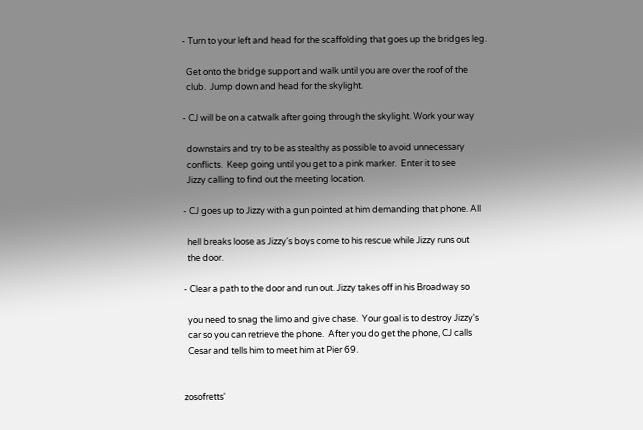- Turn to your left and head for the scaffolding that goes up the bridges leg.

  Get onto the bridge support and walk until you are over the roof of the
  club.  Jump down and head for the skylight.

- CJ will be on a catwalk after going through the skylight. Work your way

  downstairs and try to be as stealthy as possible to avoid unnecessary
  conflicts.  Keep going until you get to a pink marker.  Enter it to see
  Jizzy calling to find out the meeting location.

- CJ goes up to Jizzy with a gun pointed at him demanding that phone. All

  hell breaks loose as Jizzy's boys come to his rescue while Jizzy runs out
  the door.

- Clear a path to the door and run out. Jizzy takes off in his Broadway so

  you need to snag the limo and give chase.  Your goal is to destroy Jizzy's
  car so you can retrieve the phone.  After you do get the phone, CJ calls
  Cesar and tells him to meet him at Pier 69.


zosofretts'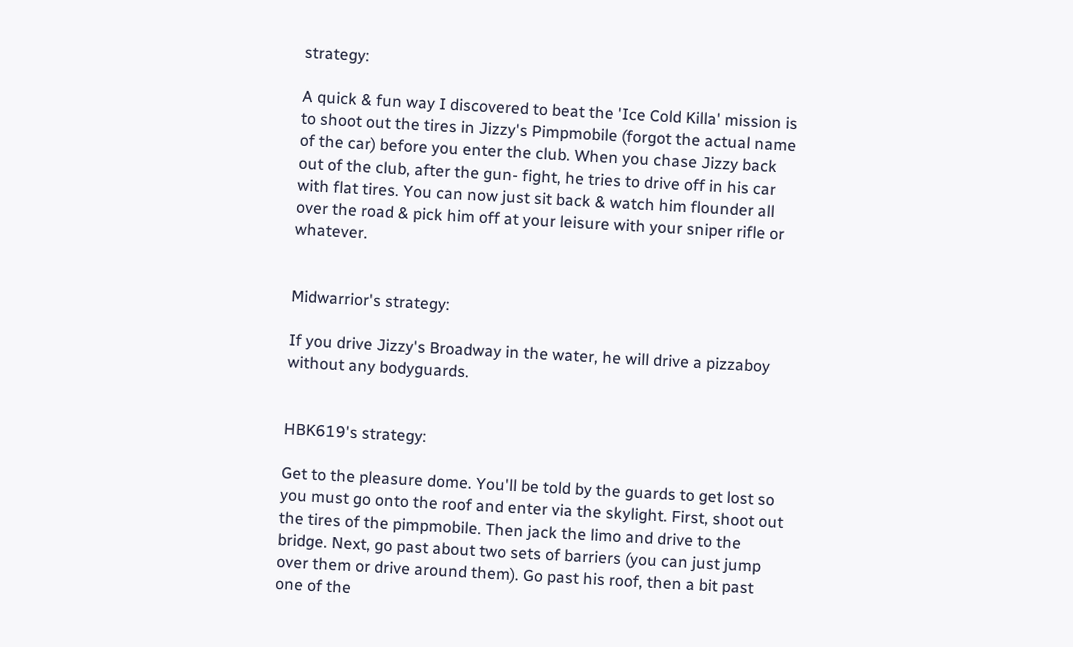strategy:

A quick & fun way I discovered to beat the 'Ice Cold Killa' mission is to shoot out the tires in Jizzy's Pimpmobile (forgot the actual name of the car) before you enter the club. When you chase Jizzy back out of the club, after the gun- fight, he tries to drive off in his car with flat tires. You can now just sit back & watch him flounder all over the road & pick him off at your leisure with your sniper rifle or whatever.


Midwarrior's strategy:

If you drive Jizzy's Broadway in the water, he will drive a pizzaboy without any bodyguards.


HBK619's strategy:

Get to the pleasure dome. You'll be told by the guards to get lost so you must go onto the roof and enter via the skylight. First, shoot out the tires of the pimpmobile. Then jack the limo and drive to the bridge. Next, go past about two sets of barriers (you can just jump over them or drive around them). Go past his roof, then a bit past one of the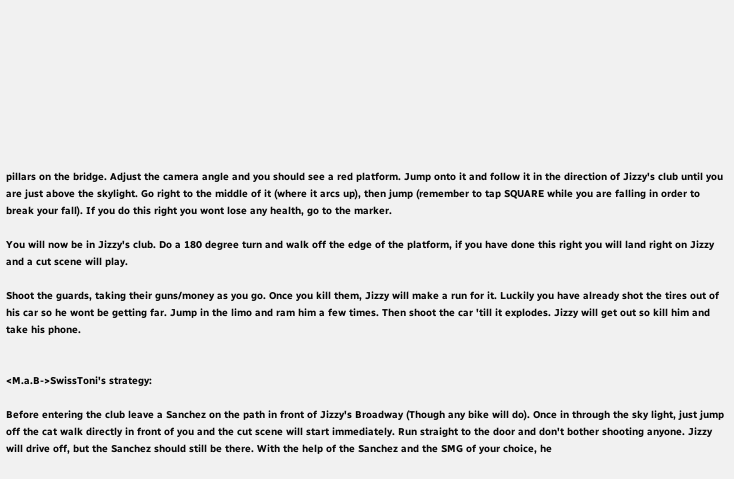pillars on the bridge. Adjust the camera angle and you should see a red platform. Jump onto it and follow it in the direction of Jizzy's club until you are just above the skylight. Go right to the middle of it (where it arcs up), then jump (remember to tap SQUARE while you are falling in order to break your fall). If you do this right you wont lose any health, go to the marker.

You will now be in Jizzy's club. Do a 180 degree turn and walk off the edge of the platform, if you have done this right you will land right on Jizzy and a cut scene will play.

Shoot the guards, taking their guns/money as you go. Once you kill them, Jizzy will make a run for it. Luckily you have already shot the tires out of his car so he wont be getting far. Jump in the limo and ram him a few times. Then shoot the car 'till it explodes. Jizzy will get out so kill him and take his phone.


<M.a.B->SwissToni's strategy:

Before entering the club leave a Sanchez on the path in front of Jizzy's Broadway (Though any bike will do). Once in through the sky light, just jump off the cat walk directly in front of you and the cut scene will start immediately. Run straight to the door and don't bother shooting anyone. Jizzy will drive off, but the Sanchez should still be there. With the help of the Sanchez and the SMG of your choice, he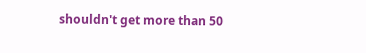shouldn't get more than 50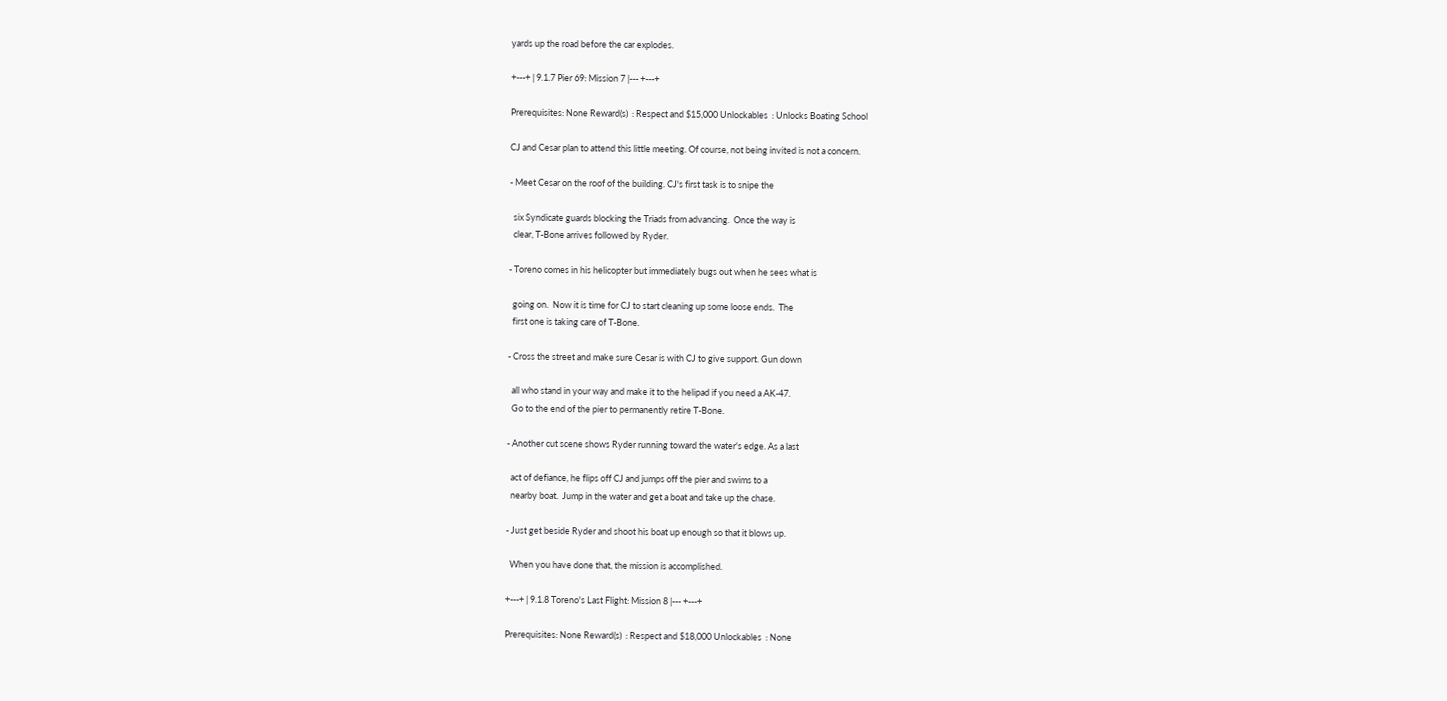yards up the road before the car explodes.

+---+ | 9.1.7 Pier 69: Mission 7 |--- +---+

Prerequisites: None Reward(s)  : Respect and $15,000 Unlockables  : Unlocks Boating School

CJ and Cesar plan to attend this little meeting. Of course, not being invited is not a concern.

- Meet Cesar on the roof of the building. CJ's first task is to snipe the

  six Syndicate guards blocking the Triads from advancing.  Once the way is
  clear, T-Bone arrives followed by Ryder.

- Toreno comes in his helicopter but immediately bugs out when he sees what is

  going on.  Now it is time for CJ to start cleaning up some loose ends.  The
  first one is taking care of T-Bone.

- Cross the street and make sure Cesar is with CJ to give support. Gun down

  all who stand in your way and make it to the helipad if you need a AK-47.
  Go to the end of the pier to permanently retire T-Bone.

- Another cut scene shows Ryder running toward the water's edge. As a last

  act of defiance, he flips off CJ and jumps off the pier and swims to a
  nearby boat.  Jump in the water and get a boat and take up the chase.

- Just get beside Ryder and shoot his boat up enough so that it blows up.

  When you have done that, the mission is accomplished.

+---+ | 9.1.8 Toreno's Last Flight: Mission 8 |--- +---+

Prerequisites: None Reward(s)  : Respect and $18,000 Unlockables  : None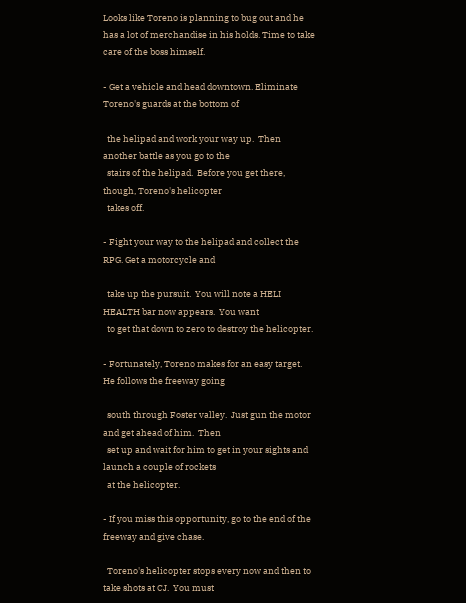Looks like Toreno is planning to bug out and he has a lot of merchandise in his holds. Time to take care of the boss himself.

- Get a vehicle and head downtown. Eliminate Toreno's guards at the bottom of

  the helipad and work your way up.  Then another battle as you go to the
  stairs of the helipad.  Before you get there, though, Toreno's helicopter
  takes off.

- Fight your way to the helipad and collect the RPG. Get a motorcycle and

  take up the pursuit.  You will note a HELI HEALTH bar now appears.  You want
  to get that down to zero to destroy the helicopter.

- Fortunately, Toreno makes for an easy target. He follows the freeway going

  south through Foster valley.  Just gun the motor and get ahead of him.  Then
  set up and wait for him to get in your sights and launch a couple of rockets
  at the helicopter.

- If you miss this opportunity, go to the end of the freeway and give chase.

  Toreno's helicopter stops every now and then to take shots at CJ.  You must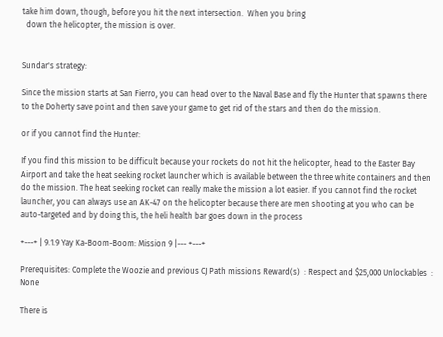take him down, though, before you hit the next intersection.  When you bring
  down the helicopter, the mission is over.


Sundar's strategy:

Since the mission starts at San Fierro, you can head over to the Naval Base and fly the Hunter that spawns there to the Doherty save point and then save your game to get rid of the stars and then do the mission.

or if you cannot find the Hunter:

If you find this mission to be difficult because your rockets do not hit the helicopter, head to the Easter Bay Airport and take the heat seeking rocket launcher which is available between the three white containers and then do the mission. The heat seeking rocket can really make the mission a lot easier. If you cannot find the rocket launcher, you can always use an AK-47 on the helicopter because there are men shooting at you who can be auto-targeted and by doing this, the heli health bar goes down in the process

+---+ | 9.1.9 Yay Ka-Boom-Boom: Mission 9 |--- +---+

Prerequisites: Complete the Woozie and previous CJ Path missions Reward(s)  : Respect and $25,000 Unlockables  : None

There is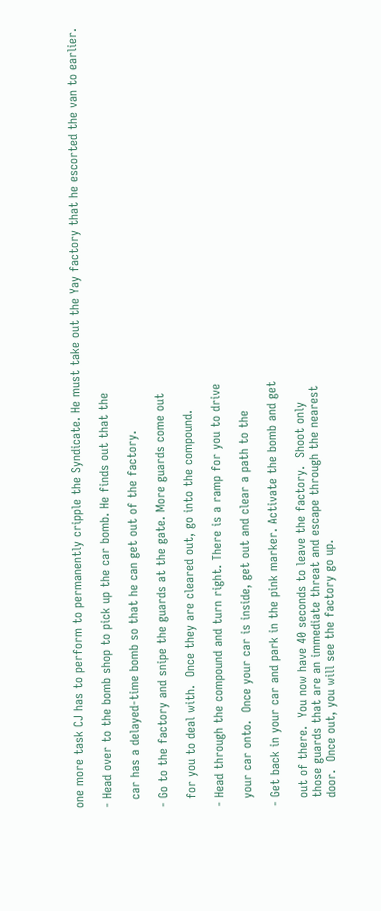one more task CJ has to perform to permanently cripple the Syndicate. He must take out the Yay factory that he escorted the van to earlier.

- Head over to the bomb shop to pick up the car bomb. He finds out that the

  car has a delayed-time bomb so that he can get out of the factory.

- Go to the factory and snipe the guards at the gate. More guards come out

  for you to deal with.  Once they are cleared out, go into the compound.

- Head through the compound and turn right. There is a ramp for you to drive

  your car onto.  Once your car is inside, get out and clear a path to the

- Get back in your car and park in the pink marker. Activate the bomb and get

  out of there.  You now have 40 seconds to leave the factory.  Shoot only
  those guards that are an immediate threat and escape through the nearest
  door.  Once out, you will see the factory go up.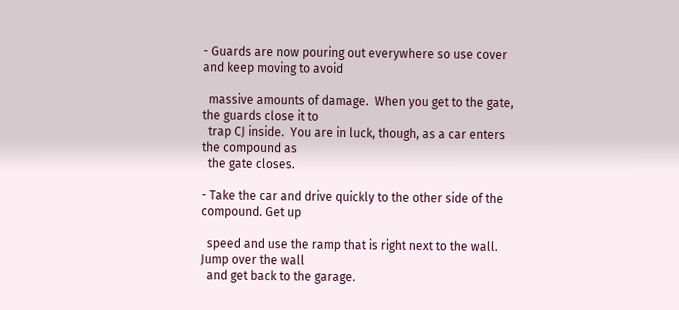- Guards are now pouring out everywhere so use cover and keep moving to avoid

  massive amounts of damage.  When you get to the gate, the guards close it to
  trap CJ inside.  You are in luck, though, as a car enters the compound as
  the gate closes.

- Take the car and drive quickly to the other side of the compound. Get up

  speed and use the ramp that is right next to the wall.  Jump over the wall
  and get back to the garage.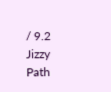/ 9.2 Jizzy Path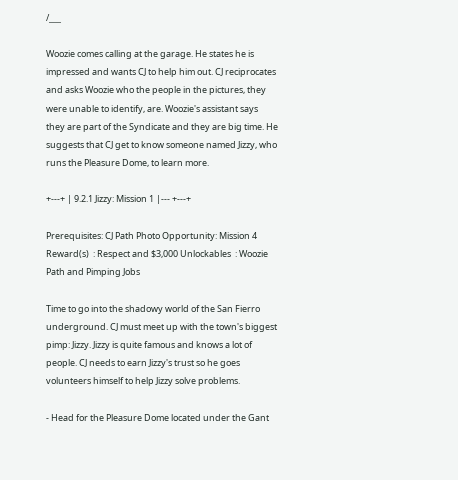/___

Woozie comes calling at the garage. He states he is impressed and wants CJ to help him out. CJ reciprocates and asks Woozie who the people in the pictures, they were unable to identify, are. Woozie's assistant says they are part of the Syndicate and they are big time. He suggests that CJ get to know someone named Jizzy, who runs the Pleasure Dome, to learn more.

+---+ | 9.2.1 Jizzy: Mission 1 |--- +---+

Prerequisites: CJ Path Photo Opportunity: Mission 4 Reward(s)  : Respect and $3,000 Unlockables  : Woozie Path and Pimping Jobs

Time to go into the shadowy world of the San Fierro underground. CJ must meet up with the town's biggest pimp: Jizzy. Jizzy is quite famous and knows a lot of people. CJ needs to earn Jizzy's trust so he goes volunteers himself to help Jizzy solve problems.

- Head for the Pleasure Dome located under the Gant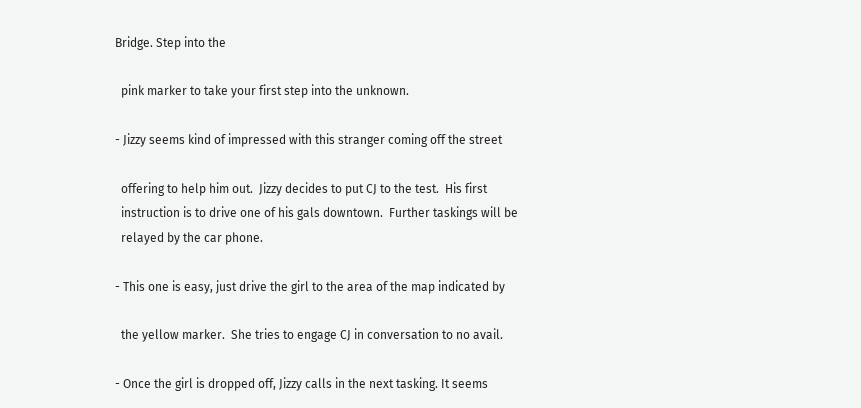Bridge. Step into the

  pink marker to take your first step into the unknown.

- Jizzy seems kind of impressed with this stranger coming off the street

  offering to help him out.  Jizzy decides to put CJ to the test.  His first
  instruction is to drive one of his gals downtown.  Further taskings will be
  relayed by the car phone.

- This one is easy, just drive the girl to the area of the map indicated by

  the yellow marker.  She tries to engage CJ in conversation to no avail.

- Once the girl is dropped off, Jizzy calls in the next tasking. It seems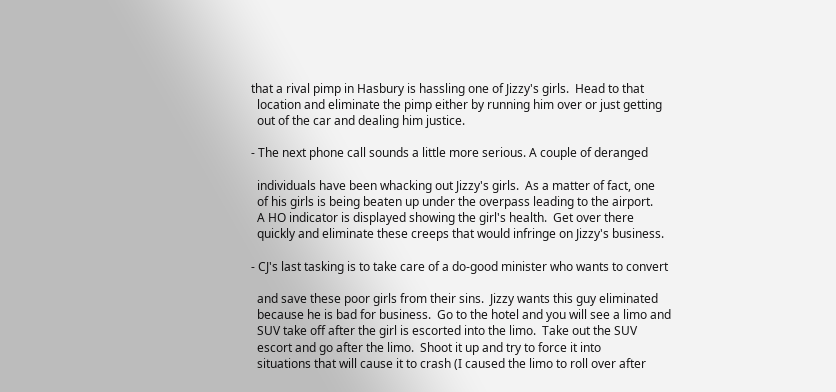that a rival pimp in Hasbury is hassling one of Jizzy's girls.  Head to that
  location and eliminate the pimp either by running him over or just getting
  out of the car and dealing him justice.

- The next phone call sounds a little more serious. A couple of deranged

  individuals have been whacking out Jizzy's girls.  As a matter of fact, one
  of his girls is being beaten up under the overpass leading to the airport.
  A HO indicator is displayed showing the girl's health.  Get over there
  quickly and eliminate these creeps that would infringe on Jizzy's business.

- CJ's last tasking is to take care of a do-good minister who wants to convert

  and save these poor girls from their sins.  Jizzy wants this guy eliminated
  because he is bad for business.  Go to the hotel and you will see a limo and
  SUV take off after the girl is escorted into the limo.  Take out the SUV
  escort and go after the limo.  Shoot it up and try to force it into
  situations that will cause it to crash (I caused the limo to roll over after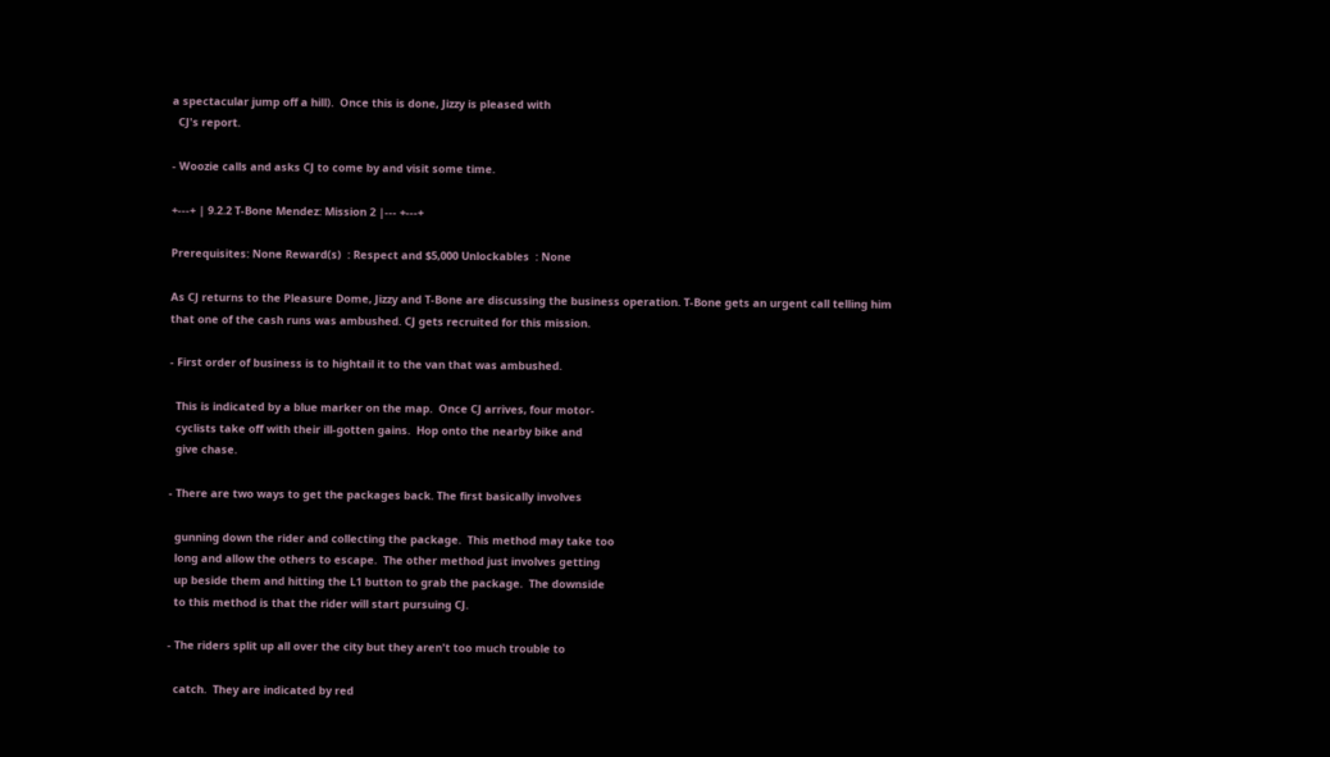a spectacular jump off a hill).  Once this is done, Jizzy is pleased with
  CJ's report.

- Woozie calls and asks CJ to come by and visit some time.

+---+ | 9.2.2 T-Bone Mendez: Mission 2 |--- +---+

Prerequisites: None Reward(s)  : Respect and $5,000 Unlockables  : None

As CJ returns to the Pleasure Dome, Jizzy and T-Bone are discussing the business operation. T-Bone gets an urgent call telling him that one of the cash runs was ambushed. CJ gets recruited for this mission.

- First order of business is to hightail it to the van that was ambushed.

  This is indicated by a blue marker on the map.  Once CJ arrives, four motor-
  cyclists take off with their ill-gotten gains.  Hop onto the nearby bike and
  give chase.

- There are two ways to get the packages back. The first basically involves

  gunning down the rider and collecting the package.  This method may take too
  long and allow the others to escape.  The other method just involves getting
  up beside them and hitting the L1 button to grab the package.  The downside
  to this method is that the rider will start pursuing CJ.

- The riders split up all over the city but they aren't too much trouble to

  catch.  They are indicated by red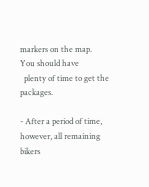markers on the map.  You should have
  plenty of time to get the packages.

- After a period of time, however, all remaining bikers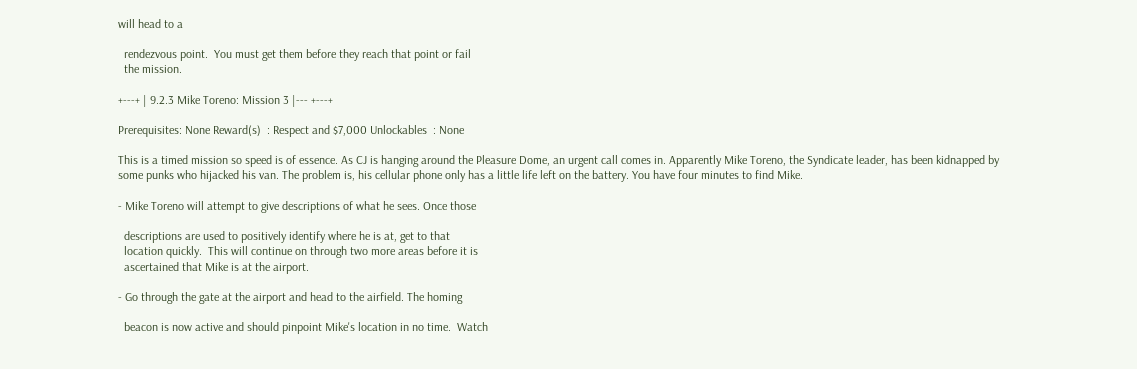will head to a

  rendezvous point.  You must get them before they reach that point or fail
  the mission.

+---+ | 9.2.3 Mike Toreno: Mission 3 |--- +---+

Prerequisites: None Reward(s)  : Respect and $7,000 Unlockables  : None

This is a timed mission so speed is of essence. As CJ is hanging around the Pleasure Dome, an urgent call comes in. Apparently Mike Toreno, the Syndicate leader, has been kidnapped by some punks who hijacked his van. The problem is, his cellular phone only has a little life left on the battery. You have four minutes to find Mike.

- Mike Toreno will attempt to give descriptions of what he sees. Once those

  descriptions are used to positively identify where he is at, get to that
  location quickly.  This will continue on through two more areas before it is
  ascertained that Mike is at the airport.

- Go through the gate at the airport and head to the airfield. The homing

  beacon is now active and should pinpoint Mike's location in no time.  Watch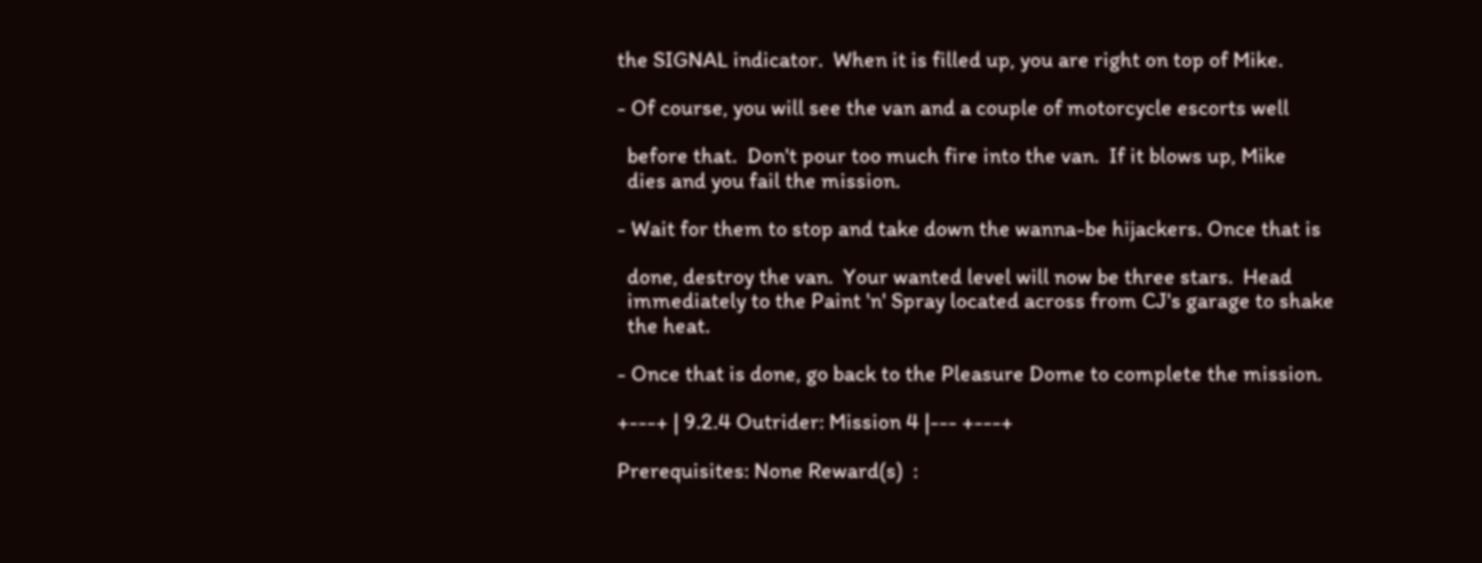the SIGNAL indicator.  When it is filled up, you are right on top of Mike.

- Of course, you will see the van and a couple of motorcycle escorts well

  before that.  Don't pour too much fire into the van.  If it blows up, Mike
  dies and you fail the mission.

- Wait for them to stop and take down the wanna-be hijackers. Once that is

  done, destroy the van.  Your wanted level will now be three stars.  Head
  immediately to the Paint 'n' Spray located across from CJ's garage to shake
  the heat.

- Once that is done, go back to the Pleasure Dome to complete the mission.

+---+ | 9.2.4 Outrider: Mission 4 |--- +---+

Prerequisites: None Reward(s)  :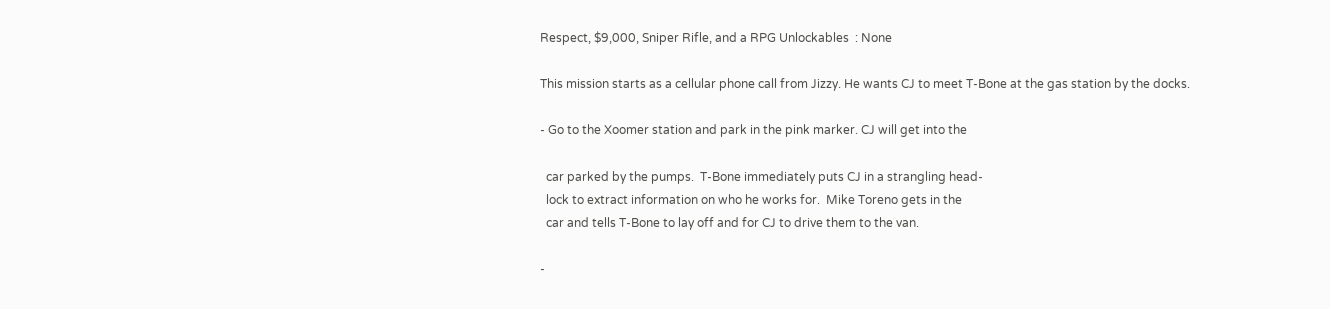Respect, $9,000, Sniper Rifle, and a RPG Unlockables  : None

This mission starts as a cellular phone call from Jizzy. He wants CJ to meet T-Bone at the gas station by the docks.

- Go to the Xoomer station and park in the pink marker. CJ will get into the

  car parked by the pumps.  T-Bone immediately puts CJ in a strangling head-
  lock to extract information on who he works for.  Mike Toreno gets in the
  car and tells T-Bone to lay off and for CJ to drive them to the van.

-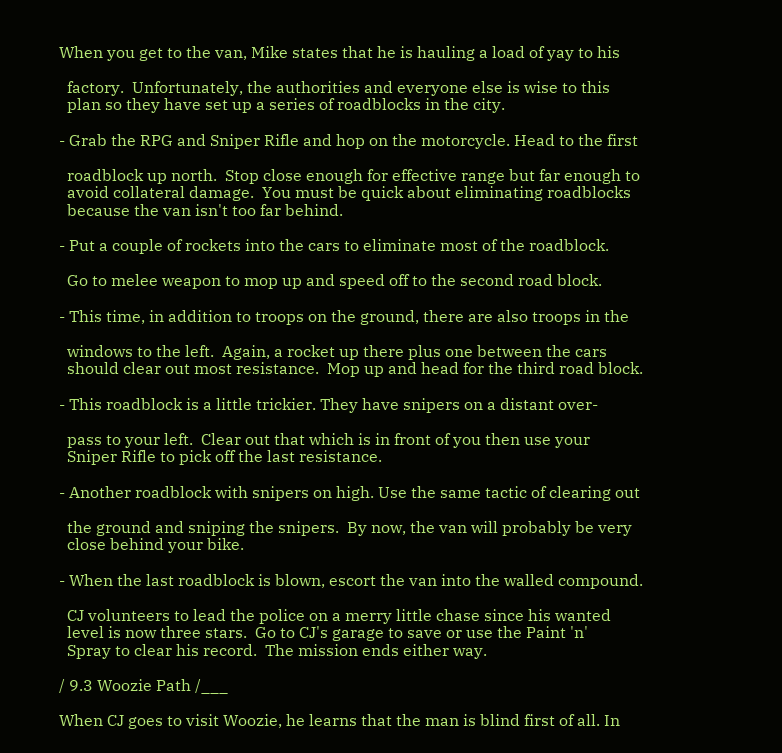When you get to the van, Mike states that he is hauling a load of yay to his

  factory.  Unfortunately, the authorities and everyone else is wise to this
  plan so they have set up a series of roadblocks in the city.

- Grab the RPG and Sniper Rifle and hop on the motorcycle. Head to the first

  roadblock up north.  Stop close enough for effective range but far enough to
  avoid collateral damage.  You must be quick about eliminating roadblocks
  because the van isn't too far behind.

- Put a couple of rockets into the cars to eliminate most of the roadblock.

  Go to melee weapon to mop up and speed off to the second road block.

- This time, in addition to troops on the ground, there are also troops in the

  windows to the left.  Again, a rocket up there plus one between the cars
  should clear out most resistance.  Mop up and head for the third road block.

- This roadblock is a little trickier. They have snipers on a distant over-

  pass to your left.  Clear out that which is in front of you then use your
  Sniper Rifle to pick off the last resistance.

- Another roadblock with snipers on high. Use the same tactic of clearing out

  the ground and sniping the snipers.  By now, the van will probably be very
  close behind your bike.

- When the last roadblock is blown, escort the van into the walled compound.

  CJ volunteers to lead the police on a merry little chase since his wanted
  level is now three stars.  Go to CJ's garage to save or use the Paint 'n'
  Spray to clear his record.  The mission ends either way.

/ 9.3 Woozie Path /___

When CJ goes to visit Woozie, he learns that the man is blind first of all. In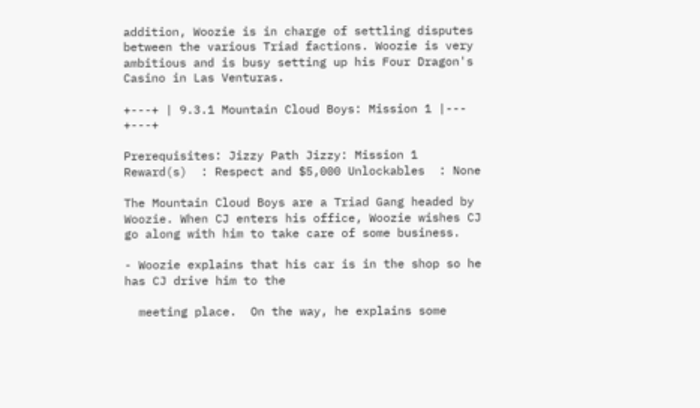addition, Woozie is in charge of settling disputes between the various Triad factions. Woozie is very ambitious and is busy setting up his Four Dragon's Casino in Las Venturas.

+---+ | 9.3.1 Mountain Cloud Boys: Mission 1 |--- +---+

Prerequisites: Jizzy Path Jizzy: Mission 1 Reward(s)  : Respect and $5,000 Unlockables  : None

The Mountain Cloud Boys are a Triad Gang headed by Woozie. When CJ enters his office, Woozie wishes CJ go along with him to take care of some business.

- Woozie explains that his car is in the shop so he has CJ drive him to the

  meeting place.  On the way, he explains some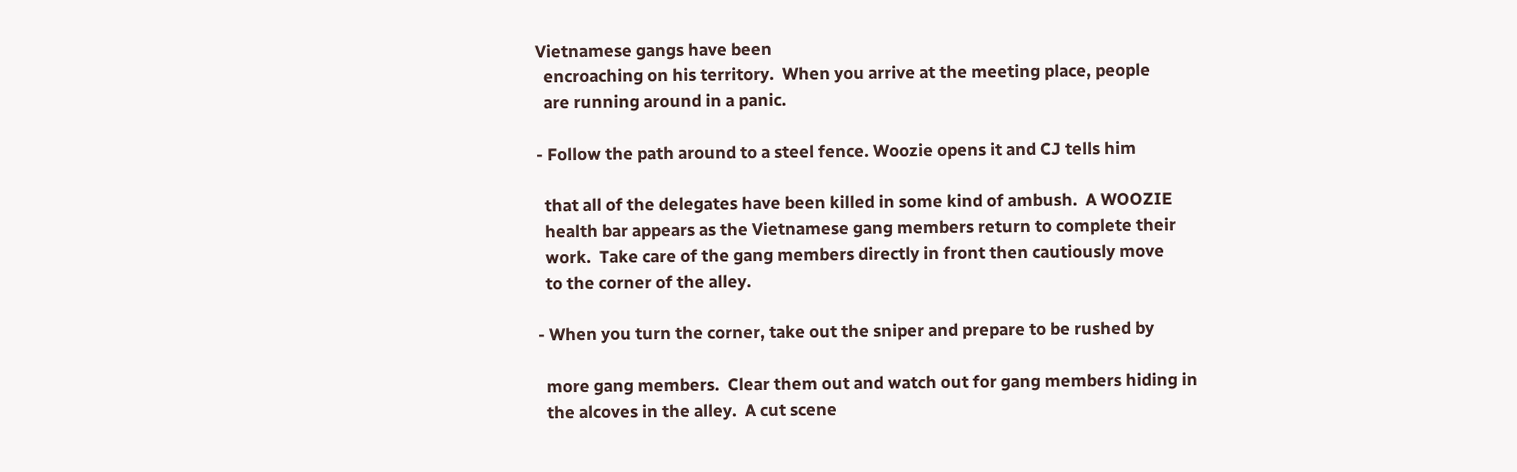Vietnamese gangs have been
  encroaching on his territory.  When you arrive at the meeting place, people
  are running around in a panic.

- Follow the path around to a steel fence. Woozie opens it and CJ tells him

  that all of the delegates have been killed in some kind of ambush.  A WOOZIE
  health bar appears as the Vietnamese gang members return to complete their
  work.  Take care of the gang members directly in front then cautiously move
  to the corner of the alley.

- When you turn the corner, take out the sniper and prepare to be rushed by

  more gang members.  Clear them out and watch out for gang members hiding in
  the alcoves in the alley.  A cut scene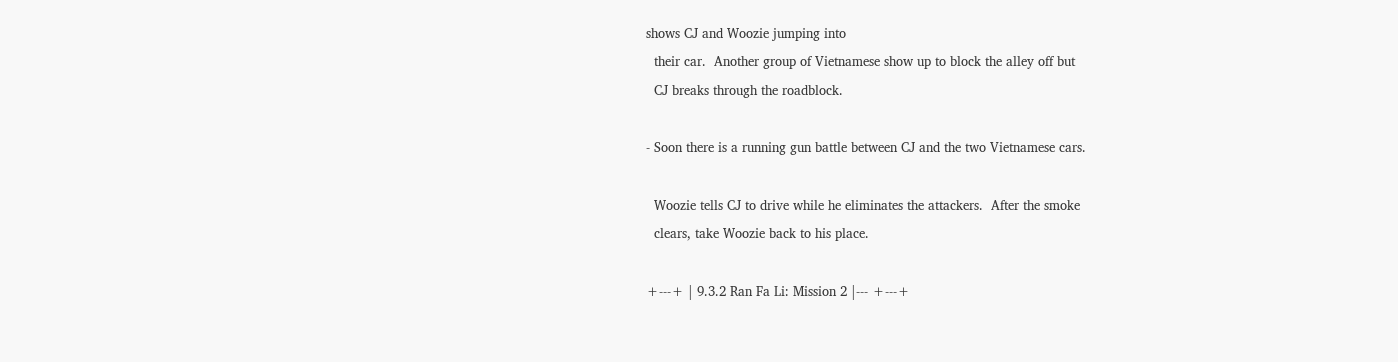shows CJ and Woozie jumping into
  their car.  Another group of Vietnamese show up to block the alley off but
  CJ breaks through the roadblock.

- Soon there is a running gun battle between CJ and the two Vietnamese cars.

  Woozie tells CJ to drive while he eliminates the attackers.  After the smoke
  clears, take Woozie back to his place.

+---+ | 9.3.2 Ran Fa Li: Mission 2 |--- +---+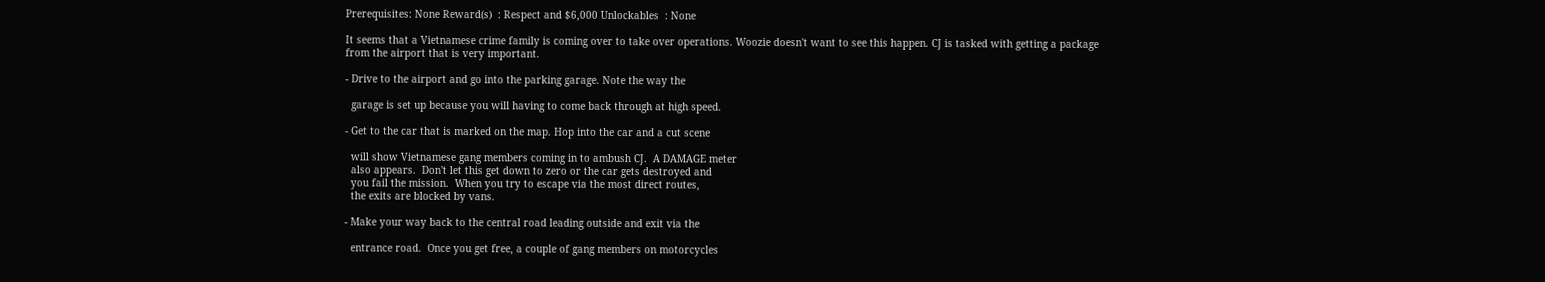Prerequisites: None Reward(s)  : Respect and $6,000 Unlockables  : None

It seems that a Vietnamese crime family is coming over to take over operations. Woozie doesn't want to see this happen. CJ is tasked with getting a package from the airport that is very important.

- Drive to the airport and go into the parking garage. Note the way the

  garage is set up because you will having to come back through at high speed.

- Get to the car that is marked on the map. Hop into the car and a cut scene

  will show Vietnamese gang members coming in to ambush CJ.  A DAMAGE meter
  also appears.  Don't let this get down to zero or the car gets destroyed and
  you fail the mission.  When you try to escape via the most direct routes,
  the exits are blocked by vans.

- Make your way back to the central road leading outside and exit via the

  entrance road.  Once you get free, a couple of gang members on motorcycles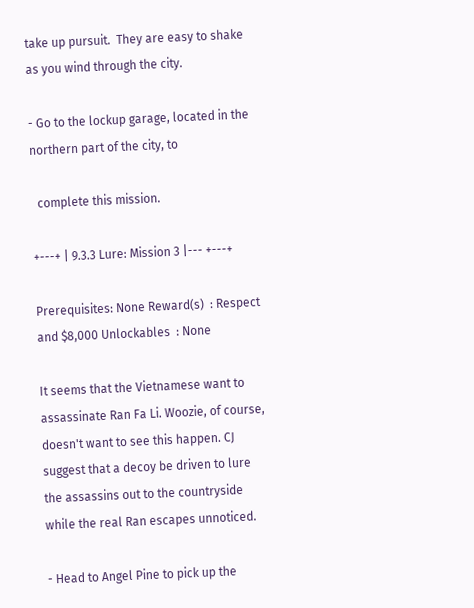take up pursuit.  They are easy to shake as you wind through the city.

- Go to the lockup garage, located in the northern part of the city, to

  complete this mission.

+---+ | 9.3.3 Lure: Mission 3 |--- +---+

Prerequisites: None Reward(s)  : Respect and $8,000 Unlockables  : None

It seems that the Vietnamese want to assassinate Ran Fa Li. Woozie, of course, doesn't want to see this happen. CJ suggest that a decoy be driven to lure the assassins out to the countryside while the real Ran escapes unnoticed.

- Head to Angel Pine to pick up the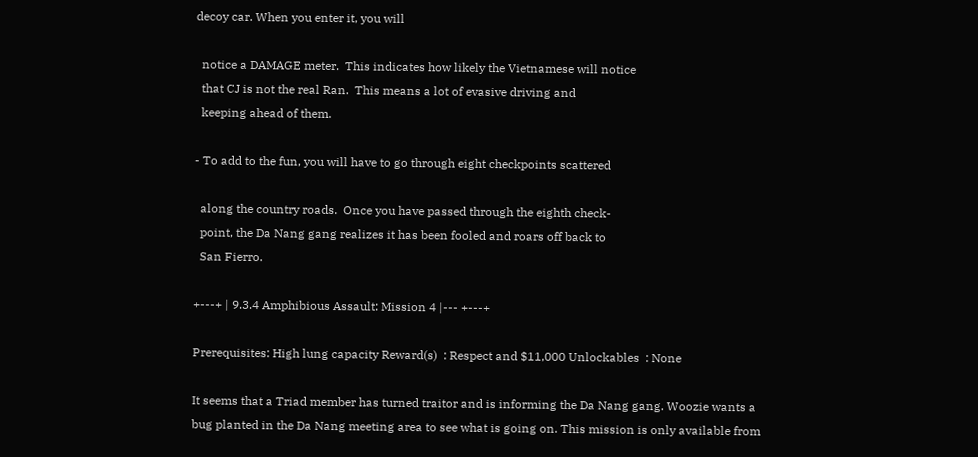decoy car. When you enter it, you will

  notice a DAMAGE meter.  This indicates how likely the Vietnamese will notice
  that CJ is not the real Ran.  This means a lot of evasive driving and
  keeping ahead of them.

- To add to the fun, you will have to go through eight checkpoints scattered

  along the country roads.  Once you have passed through the eighth check-
  point, the Da Nang gang realizes it has been fooled and roars off back to
  San Fierro.

+---+ | 9.3.4 Amphibious Assault: Mission 4 |--- +---+

Prerequisites: High lung capacity Reward(s)  : Respect and $11,000 Unlockables  : None

It seems that a Triad member has turned traitor and is informing the Da Nang gang. Woozie wants a bug planted in the Da Nang meeting area to see what is going on. This mission is only available from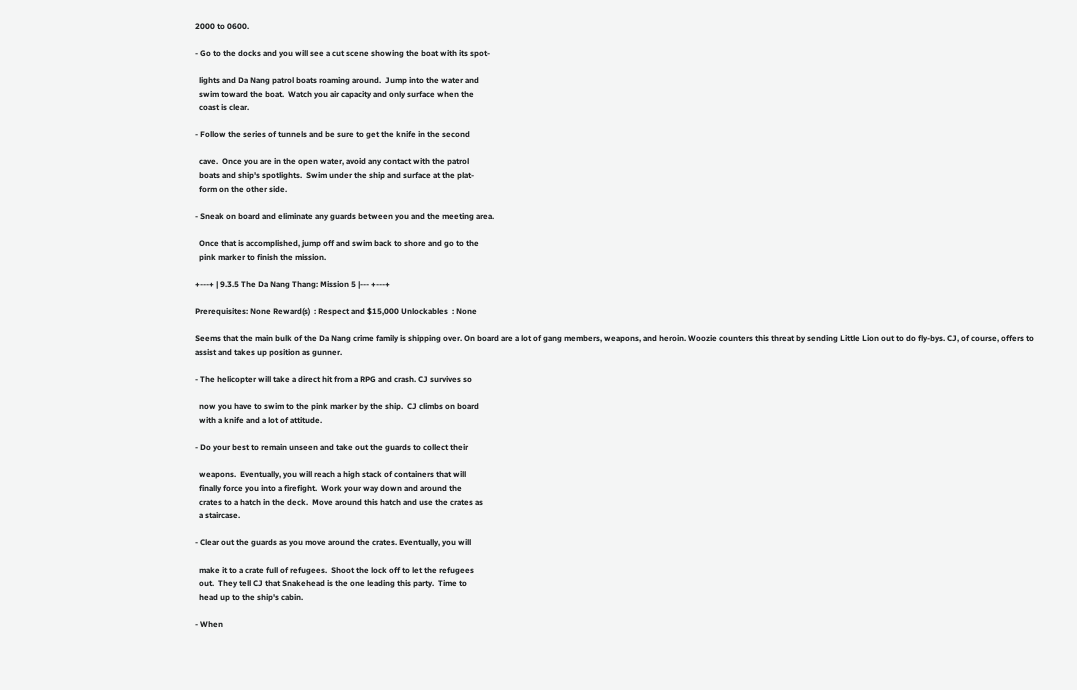2000 to 0600.

- Go to the docks and you will see a cut scene showing the boat with its spot-

  lights and Da Nang patrol boats roaming around.  Jump into the water and
  swim toward the boat.  Watch you air capacity and only surface when the
  coast is clear.

- Follow the series of tunnels and be sure to get the knife in the second

  cave.  Once you are in the open water, avoid any contact with the patrol
  boats and ship's spotlights.  Swim under the ship and surface at the plat-
  form on the other side.

- Sneak on board and eliminate any guards between you and the meeting area.

  Once that is accomplished, jump off and swim back to shore and go to the
  pink marker to finish the mission.

+---+ | 9.3.5 The Da Nang Thang: Mission 5 |--- +---+

Prerequisites: None Reward(s)  : Respect and $15,000 Unlockables  : None

Seems that the main bulk of the Da Nang crime family is shipping over. On board are a lot of gang members, weapons, and heroin. Woozie counters this threat by sending Little Lion out to do fly-bys. CJ, of course, offers to assist and takes up position as gunner.

- The helicopter will take a direct hit from a RPG and crash. CJ survives so

  now you have to swim to the pink marker by the ship.  CJ climbs on board
  with a knife and a lot of attitude.

- Do your best to remain unseen and take out the guards to collect their

  weapons.  Eventually, you will reach a high stack of containers that will
  finally force you into a firefight.  Work your way down and around the
  crates to a hatch in the deck.  Move around this hatch and use the crates as
  a staircase.

- Clear out the guards as you move around the crates. Eventually, you will

  make it to a crate full of refugees.  Shoot the lock off to let the refugees
  out.  They tell CJ that Snakehead is the one leading this party.  Time to
  head up to the ship's cabin.

- When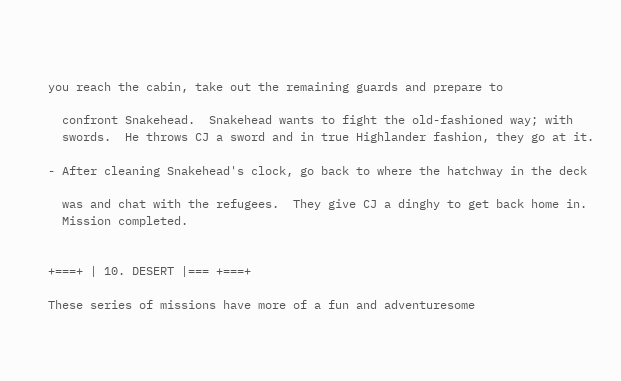you reach the cabin, take out the remaining guards and prepare to

  confront Snakehead.  Snakehead wants to fight the old-fashioned way; with
  swords.  He throws CJ a sword and in true Highlander fashion, they go at it.

- After cleaning Snakehead's clock, go back to where the hatchway in the deck

  was and chat with the refugees.  They give CJ a dinghy to get back home in.
  Mission completed.


+===+ | 10. DESERT |=== +===+

These series of missions have more of a fun and adventuresome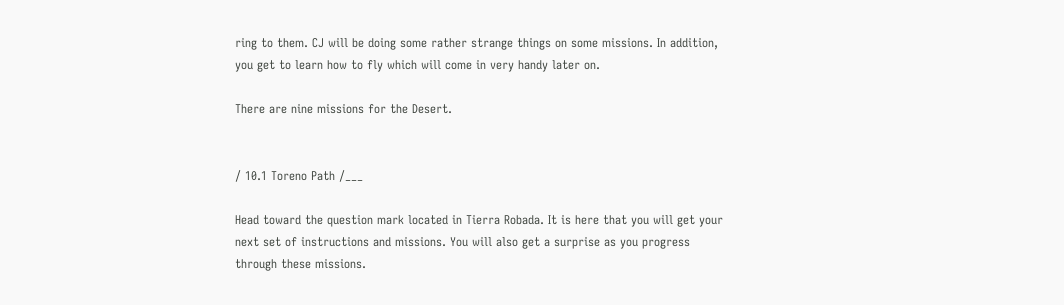ring to them. CJ will be doing some rather strange things on some missions. In addition, you get to learn how to fly which will come in very handy later on.

There are nine missions for the Desert.


/ 10.1 Toreno Path /___

Head toward the question mark located in Tierra Robada. It is here that you will get your next set of instructions and missions. You will also get a surprise as you progress through these missions.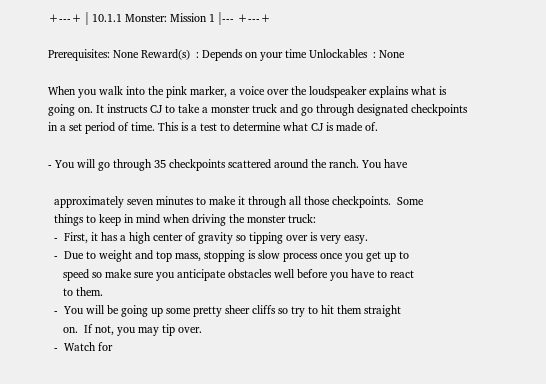+---+ | 10.1.1 Monster: Mission 1 |--- +---+

Prerequisites: None Reward(s)  : Depends on your time Unlockables  : None

When you walk into the pink marker, a voice over the loudspeaker explains what is going on. It instructs CJ to take a monster truck and go through designated checkpoints in a set period of time. This is a test to determine what CJ is made of.

- You will go through 35 checkpoints scattered around the ranch. You have

  approximately seven minutes to make it through all those checkpoints.  Some
  things to keep in mind when driving the monster truck:
  -  First, it has a high center of gravity so tipping over is very easy.
  -  Due to weight and top mass, stopping is slow process once you get up to
     speed so make sure you anticipate obstacles well before you have to react
     to them.
  -  You will be going up some pretty sheer cliffs so try to hit them straight
     on.  If not, you may tip over.
  -  Watch for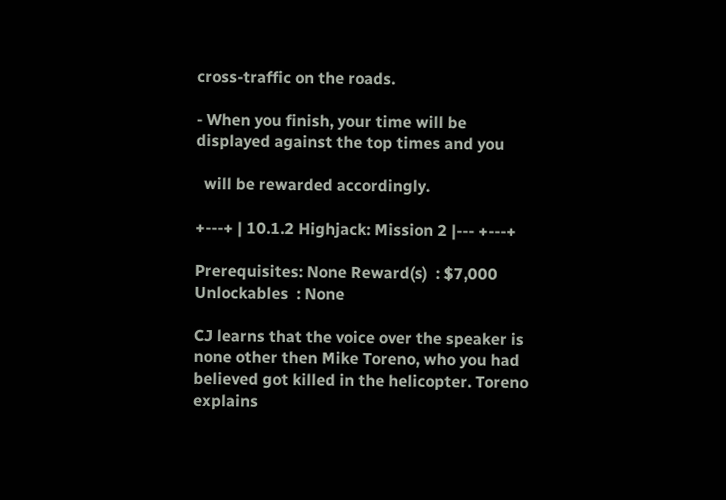cross-traffic on the roads.

- When you finish, your time will be displayed against the top times and you

  will be rewarded accordingly.

+---+ | 10.1.2 Highjack: Mission 2 |--- +---+

Prerequisites: None Reward(s)  : $7,000 Unlockables  : None

CJ learns that the voice over the speaker is none other then Mike Toreno, who you had believed got killed in the helicopter. Toreno explains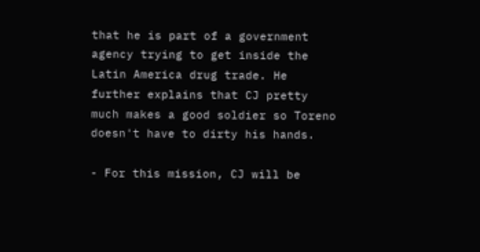that he is part of a government agency trying to get inside the Latin America drug trade. He further explains that CJ pretty much makes a good soldier so Toreno doesn't have to dirty his hands.

- For this mission, CJ will be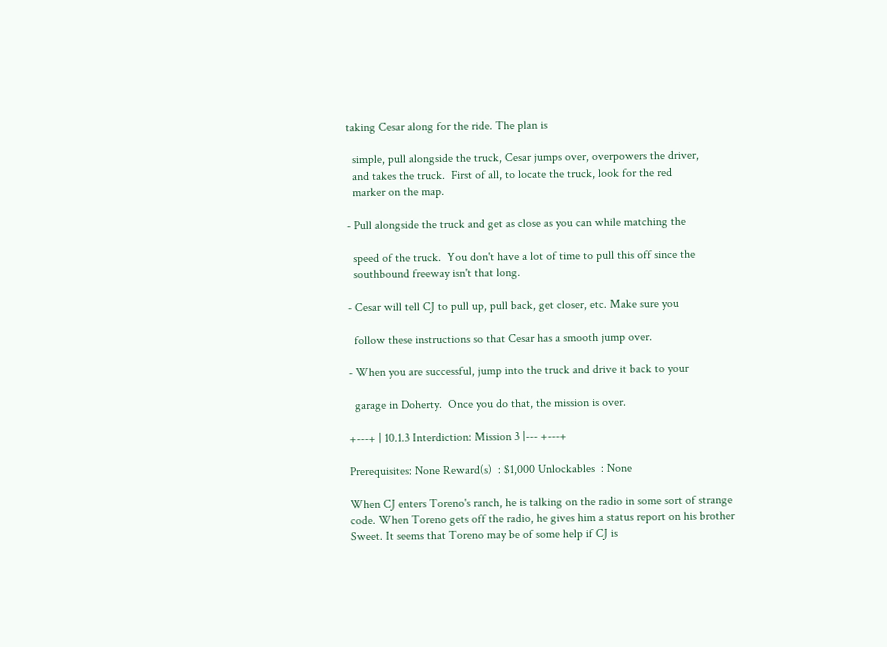taking Cesar along for the ride. The plan is

  simple, pull alongside the truck, Cesar jumps over, overpowers the driver,
  and takes the truck.  First of all, to locate the truck, look for the red
  marker on the map.

- Pull alongside the truck and get as close as you can while matching the

  speed of the truck.  You don't have a lot of time to pull this off since the
  southbound freeway isn't that long.

- Cesar will tell CJ to pull up, pull back, get closer, etc. Make sure you

  follow these instructions so that Cesar has a smooth jump over.

- When you are successful, jump into the truck and drive it back to your

  garage in Doherty.  Once you do that, the mission is over.

+---+ | 10.1.3 Interdiction: Mission 3 |--- +---+

Prerequisites: None Reward(s)  : $1,000 Unlockables  : None

When CJ enters Toreno's ranch, he is talking on the radio in some sort of strange code. When Toreno gets off the radio, he gives him a status report on his brother Sweet. It seems that Toreno may be of some help if CJ is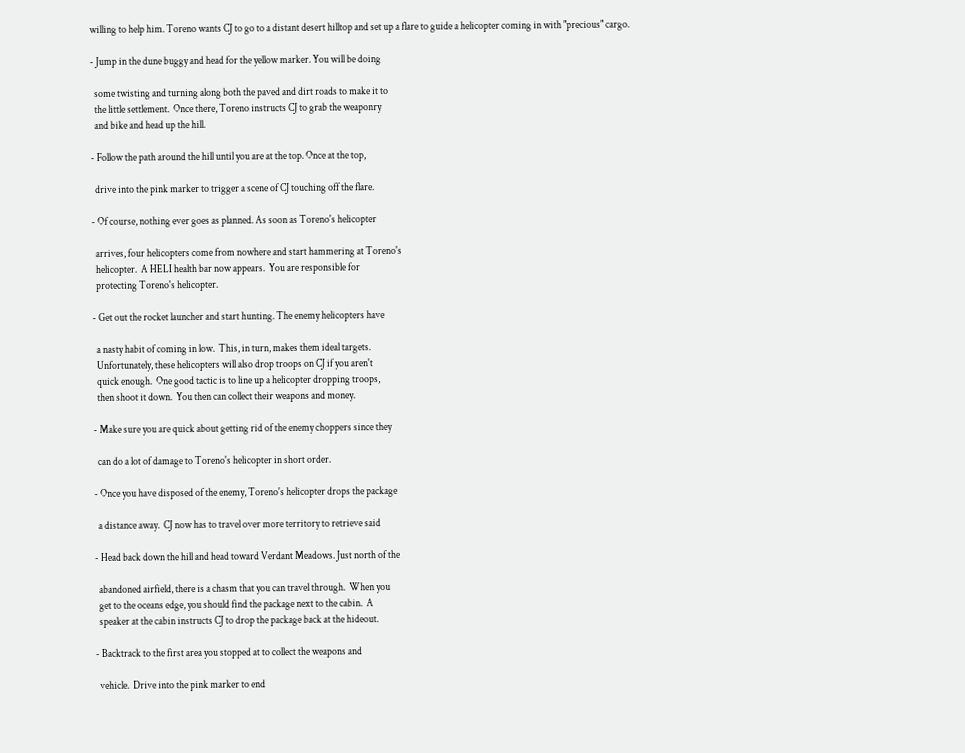willing to help him. Toreno wants CJ to go to a distant desert hilltop and set up a flare to guide a helicopter coming in with "precious" cargo.

- Jump in the dune buggy and head for the yellow marker. You will be doing

  some twisting and turning along both the paved and dirt roads to make it to
  the little settlement.  Once there, Toreno instructs CJ to grab the weaponry
  and bike and head up the hill.

- Follow the path around the hill until you are at the top. Once at the top,

  drive into the pink marker to trigger a scene of CJ touching off the flare.

- Of course, nothing ever goes as planned. As soon as Toreno's helicopter

  arrives, four helicopters come from nowhere and start hammering at Toreno's
  helicopter.  A HELI health bar now appears.  You are responsible for
  protecting Toreno's helicopter.

- Get out the rocket launcher and start hunting. The enemy helicopters have

  a nasty habit of coming in low.  This, in turn, makes them ideal targets.
  Unfortunately, these helicopters will also drop troops on CJ if you aren't
  quick enough.  One good tactic is to line up a helicopter dropping troops,
  then shoot it down.  You then can collect their weapons and money.

- Make sure you are quick about getting rid of the enemy choppers since they

  can do a lot of damage to Toreno's helicopter in short order.

- Once you have disposed of the enemy, Toreno's helicopter drops the package

  a distance away.  CJ now has to travel over more territory to retrieve said

- Head back down the hill and head toward Verdant Meadows. Just north of the

  abandoned airfield, there is a chasm that you can travel through.  When you
  get to the oceans edge, you should find the package next to the cabin.  A
  speaker at the cabin instructs CJ to drop the package back at the hideout.

- Backtrack to the first area you stopped at to collect the weapons and

  vehicle.  Drive into the pink marker to end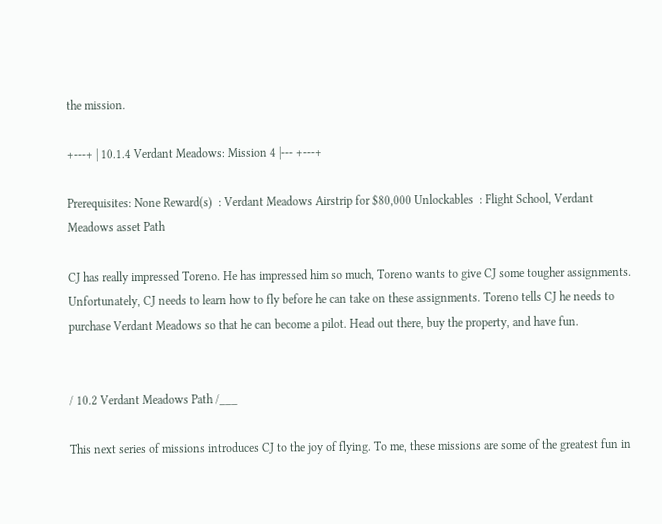the mission.

+---+ | 10.1.4 Verdant Meadows: Mission 4 |--- +---+

Prerequisites: None Reward(s)  : Verdant Meadows Airstrip for $80,000 Unlockables  : Flight School, Verdant Meadows asset Path

CJ has really impressed Toreno. He has impressed him so much, Toreno wants to give CJ some tougher assignments. Unfortunately, CJ needs to learn how to fly before he can take on these assignments. Toreno tells CJ he needs to purchase Verdant Meadows so that he can become a pilot. Head out there, buy the property, and have fun.


/ 10.2 Verdant Meadows Path /___

This next series of missions introduces CJ to the joy of flying. To me, these missions are some of the greatest fun in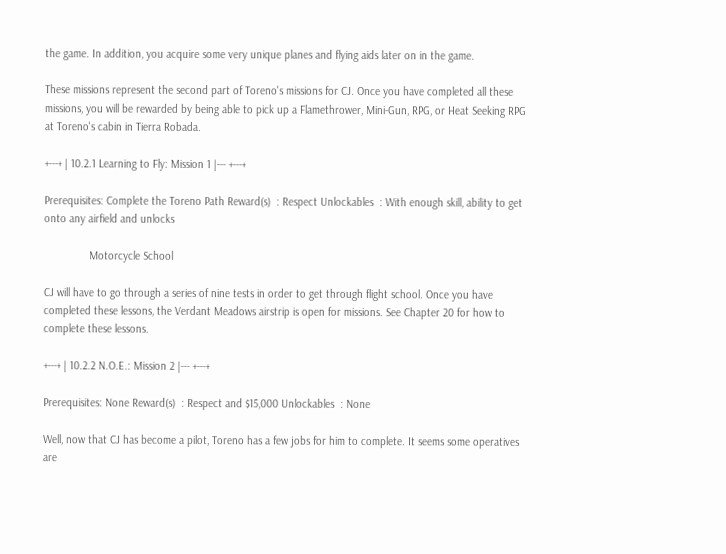the game. In addition, you acquire some very unique planes and flying aids later on in the game.

These missions represent the second part of Toreno's missions for CJ. Once you have completed all these missions, you will be rewarded by being able to pick up a Flamethrower, Mini-Gun, RPG, or Heat Seeking RPG at Toreno's cabin in Tierra Robada.

+---+ | 10.2.1 Learning to Fly: Mission 1 |--- +---+

Prerequisites: Complete the Toreno Path Reward(s)  : Respect Unlockables  : With enough skill, ability to get onto any airfield and unlocks

               Motorcycle School

CJ will have to go through a series of nine tests in order to get through flight school. Once you have completed these lessons, the Verdant Meadows airstrip is open for missions. See Chapter 20 for how to complete these lessons.

+---+ | 10.2.2 N.O.E.: Mission 2 |--- +---+

Prerequisites: None Reward(s)  : Respect and $15,000 Unlockables  : None

Well, now that CJ has become a pilot, Toreno has a few jobs for him to complete. It seems some operatives are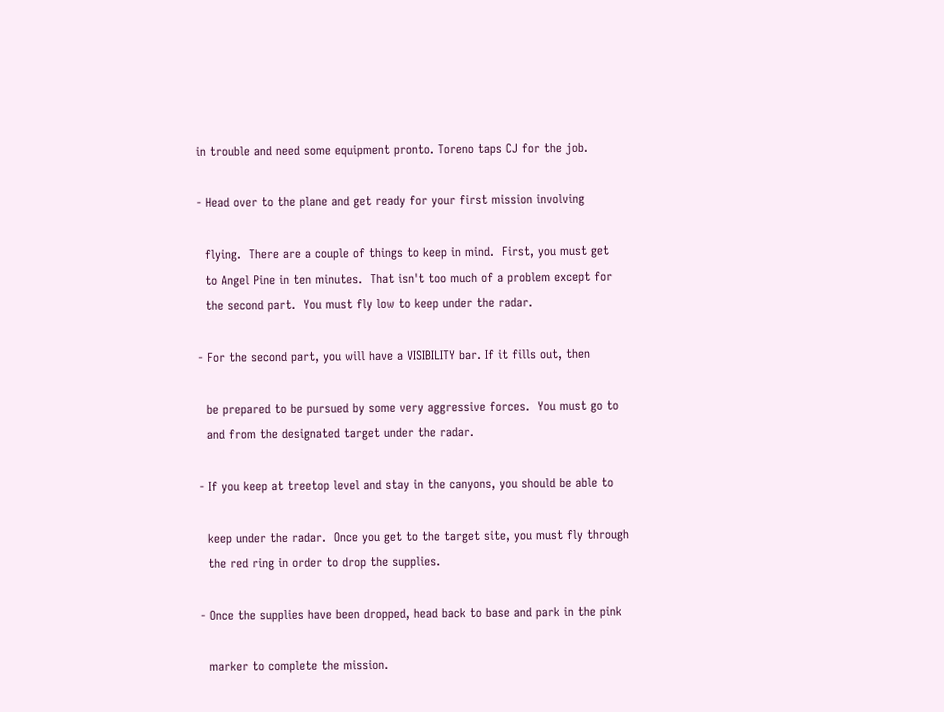in trouble and need some equipment pronto. Toreno taps CJ for the job.

- Head over to the plane and get ready for your first mission involving

  flying.  There are a couple of things to keep in mind.  First, you must get
  to Angel Pine in ten minutes.  That isn't too much of a problem except for
  the second part.  You must fly low to keep under the radar.

- For the second part, you will have a VISIBILITY bar. If it fills out, then

  be prepared to be pursued by some very aggressive forces.  You must go to
  and from the designated target under the radar.

- If you keep at treetop level and stay in the canyons, you should be able to

  keep under the radar.  Once you get to the target site, you must fly through
  the red ring in order to drop the supplies.

- Once the supplies have been dropped, head back to base and park in the pink

  marker to complete the mission.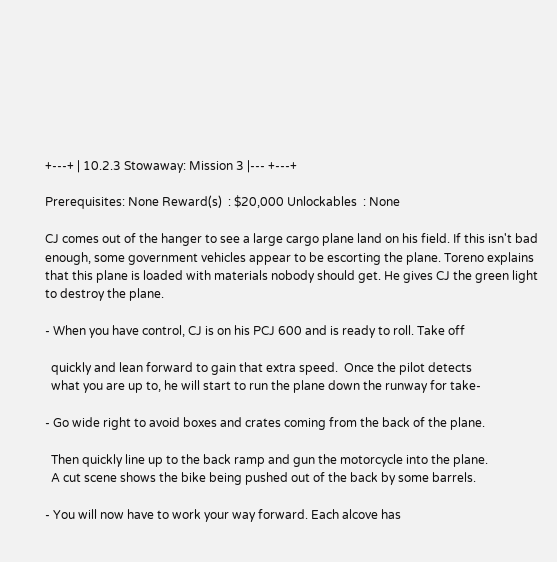+---+ | 10.2.3 Stowaway: Mission 3 |--- +---+

Prerequisites: None Reward(s)  : $20,000 Unlockables  : None

CJ comes out of the hanger to see a large cargo plane land on his field. If this isn't bad enough, some government vehicles appear to be escorting the plane. Toreno explains that this plane is loaded with materials nobody should get. He gives CJ the green light to destroy the plane.

- When you have control, CJ is on his PCJ 600 and is ready to roll. Take off

  quickly and lean forward to gain that extra speed.  Once the pilot detects
  what you are up to, he will start to run the plane down the runway for take-

- Go wide right to avoid boxes and crates coming from the back of the plane.

  Then quickly line up to the back ramp and gun the motorcycle into the plane.
  A cut scene shows the bike being pushed out of the back by some barrels.

- You will now have to work your way forward. Each alcove has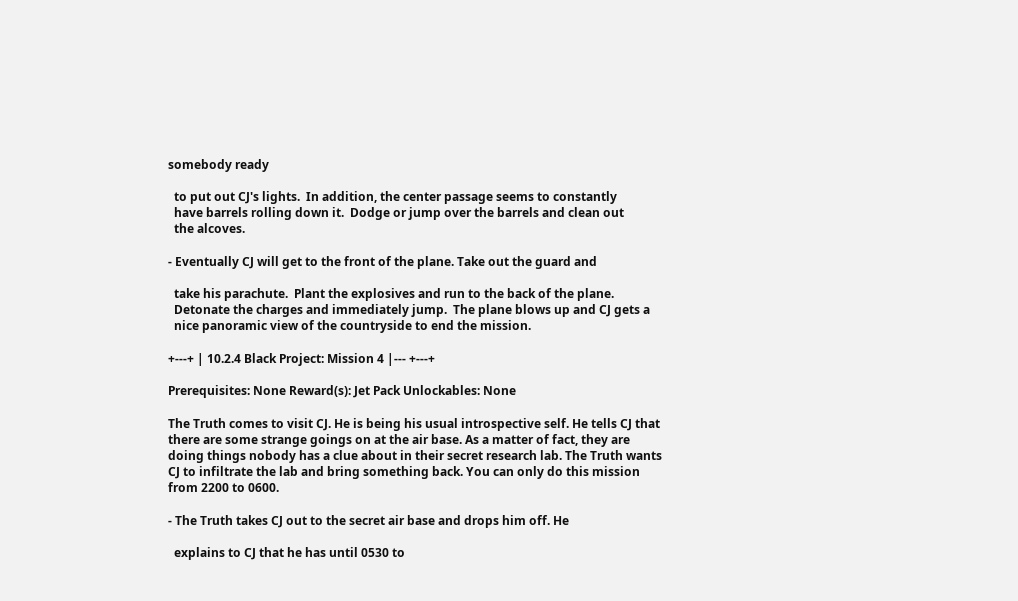somebody ready

  to put out CJ's lights.  In addition, the center passage seems to constantly
  have barrels rolling down it.  Dodge or jump over the barrels and clean out
  the alcoves.

- Eventually CJ will get to the front of the plane. Take out the guard and

  take his parachute.  Plant the explosives and run to the back of the plane.
  Detonate the charges and immediately jump.  The plane blows up and CJ gets a
  nice panoramic view of the countryside to end the mission.

+---+ | 10.2.4 Black Project: Mission 4 |--- +---+

Prerequisites: None Reward(s): Jet Pack Unlockables: None

The Truth comes to visit CJ. He is being his usual introspective self. He tells CJ that there are some strange goings on at the air base. As a matter of fact, they are doing things nobody has a clue about in their secret research lab. The Truth wants CJ to infiltrate the lab and bring something back. You can only do this mission from 2200 to 0600.

- The Truth takes CJ out to the secret air base and drops him off. He

  explains to CJ that he has until 0530 to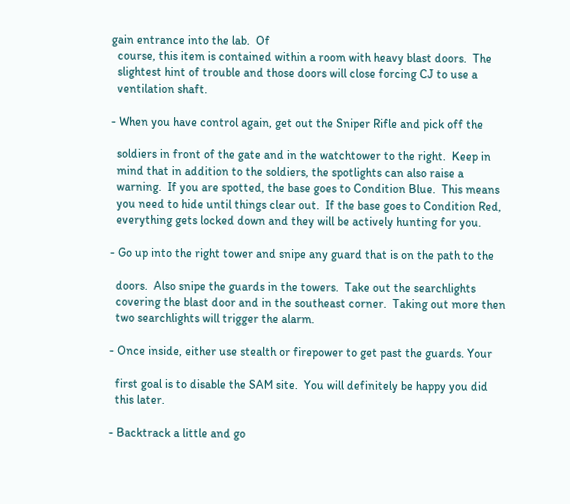gain entrance into the lab.  Of
  course, this item is contained within a room with heavy blast doors.  The
  slightest hint of trouble and those doors will close forcing CJ to use a
  ventilation shaft.

- When you have control again, get out the Sniper Rifle and pick off the

  soldiers in front of the gate and in the watchtower to the right.  Keep in
  mind that in addition to the soldiers, the spotlights can also raise a
  warning.  If you are spotted, the base goes to Condition Blue.  This means
  you need to hide until things clear out.  If the base goes to Condition Red,
  everything gets locked down and they will be actively hunting for you.

- Go up into the right tower and snipe any guard that is on the path to the

  doors.  Also snipe the guards in the towers.  Take out the searchlights
  covering the blast door and in the southeast corner.  Taking out more then
  two searchlights will trigger the alarm.

- Once inside, either use stealth or firepower to get past the guards. Your

  first goal is to disable the SAM site.  You will definitely be happy you did
  this later.

- Backtrack a little and go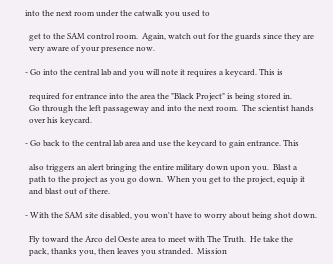into the next room under the catwalk you used to

  get to the SAM control room.  Again, watch out for the guards since they are
  very aware of your presence now.

- Go into the central lab and you will note it requires a keycard. This is

  required for entrance into the area the "Black Project" is being stored in.
  Go through the left passageway and into the next room.  The scientist hands
  over his keycard.

- Go back to the central lab area and use the keycard to gain entrance. This

  also triggers an alert bringing the entire military down upon you.  Blast a
  path to the project as you go down.  When you get to the project, equip it
  and blast out of there.

- With the SAM site disabled, you won't have to worry about being shot down.

  Fly toward the Arco del Oeste area to meet with The Truth.  He take the
  pack, thanks you, then leaves you stranded.  Mission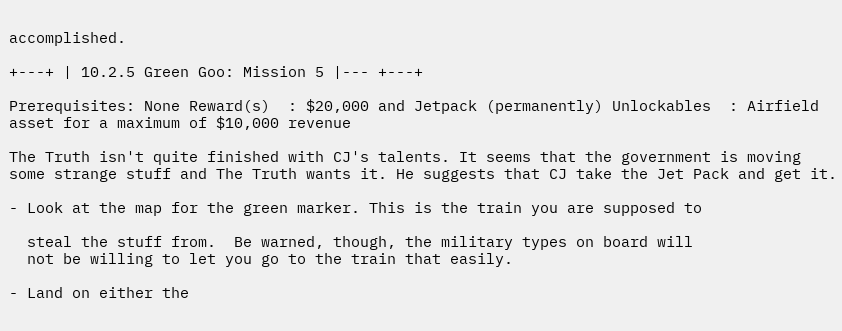accomplished.

+---+ | 10.2.5 Green Goo: Mission 5 |--- +---+

Prerequisites: None Reward(s)  : $20,000 and Jetpack (permanently) Unlockables  : Airfield asset for a maximum of $10,000 revenue

The Truth isn't quite finished with CJ's talents. It seems that the government is moving some strange stuff and The Truth wants it. He suggests that CJ take the Jet Pack and get it.

- Look at the map for the green marker. This is the train you are supposed to

  steal the stuff from.  Be warned, though, the military types on board will
  not be willing to let you go to the train that easily.

- Land on either the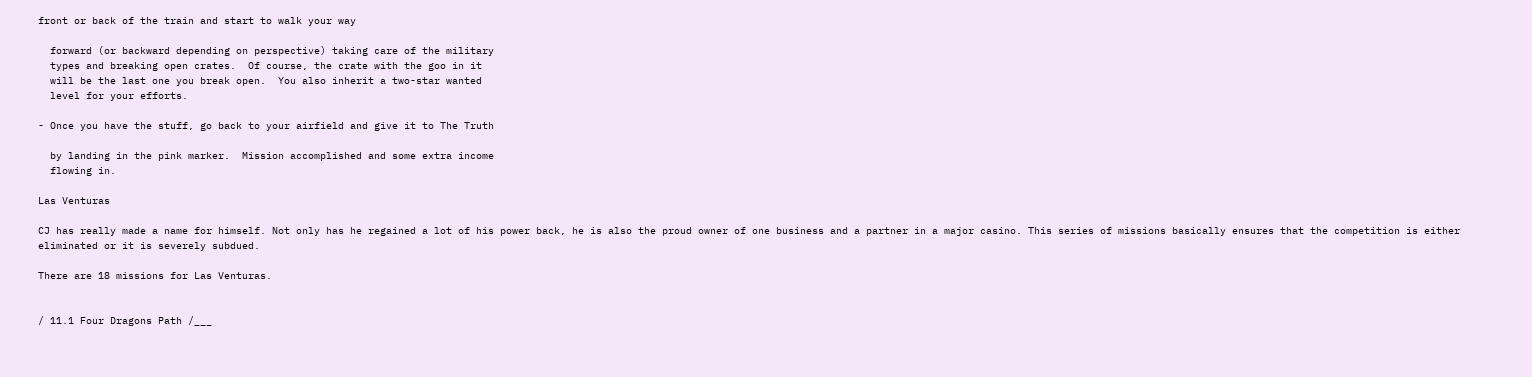front or back of the train and start to walk your way

  forward (or backward depending on perspective) taking care of the military
  types and breaking open crates.  Of course, the crate with the goo in it
  will be the last one you break open.  You also inherit a two-star wanted
  level for your efforts.

- Once you have the stuff, go back to your airfield and give it to The Truth

  by landing in the pink marker.  Mission accomplished and some extra income
  flowing in.

Las Venturas

CJ has really made a name for himself. Not only has he regained a lot of his power back, he is also the proud owner of one business and a partner in a major casino. This series of missions basically ensures that the competition is either eliminated or it is severely subdued.

There are 18 missions for Las Venturas.


/ 11.1 Four Dragons Path /___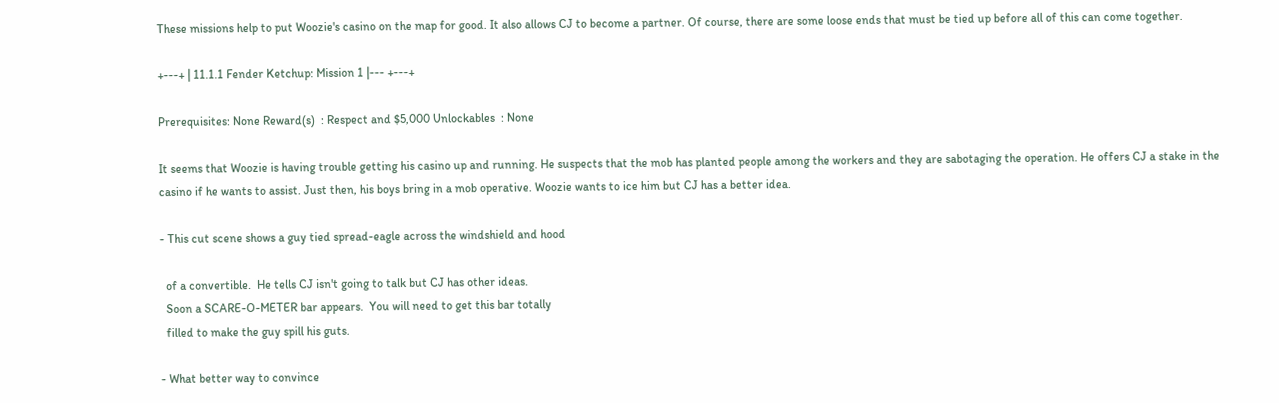These missions help to put Woozie's casino on the map for good. It also allows CJ to become a partner. Of course, there are some loose ends that must be tied up before all of this can come together.

+---+ | 11.1.1 Fender Ketchup: Mission 1 |--- +---+

Prerequisites: None Reward(s)  : Respect and $5,000 Unlockables  : None

It seems that Woozie is having trouble getting his casino up and running. He suspects that the mob has planted people among the workers and they are sabotaging the operation. He offers CJ a stake in the casino if he wants to assist. Just then, his boys bring in a mob operative. Woozie wants to ice him but CJ has a better idea.

- This cut scene shows a guy tied spread-eagle across the windshield and hood

  of a convertible.  He tells CJ isn't going to talk but CJ has other ideas.
  Soon a SCARE-O-METER bar appears.  You will need to get this bar totally
  filled to make the guy spill his guts.

- What better way to convince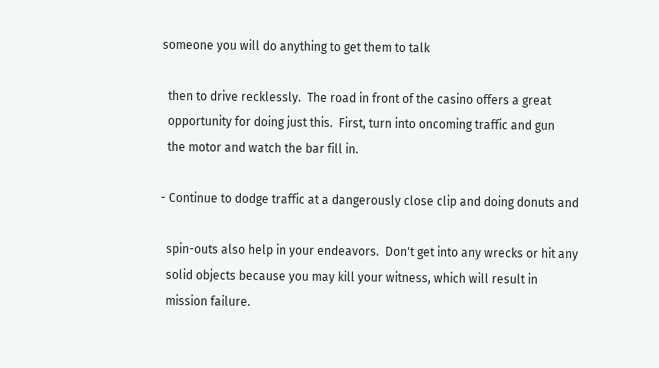someone you will do anything to get them to talk

  then to drive recklessly.  The road in front of the casino offers a great
  opportunity for doing just this.  First, turn into oncoming traffic and gun
  the motor and watch the bar fill in.

- Continue to dodge traffic at a dangerously close clip and doing donuts and

  spin-outs also help in your endeavors.  Don't get into any wrecks or hit any
  solid objects because you may kill your witness, which will result in
  mission failure.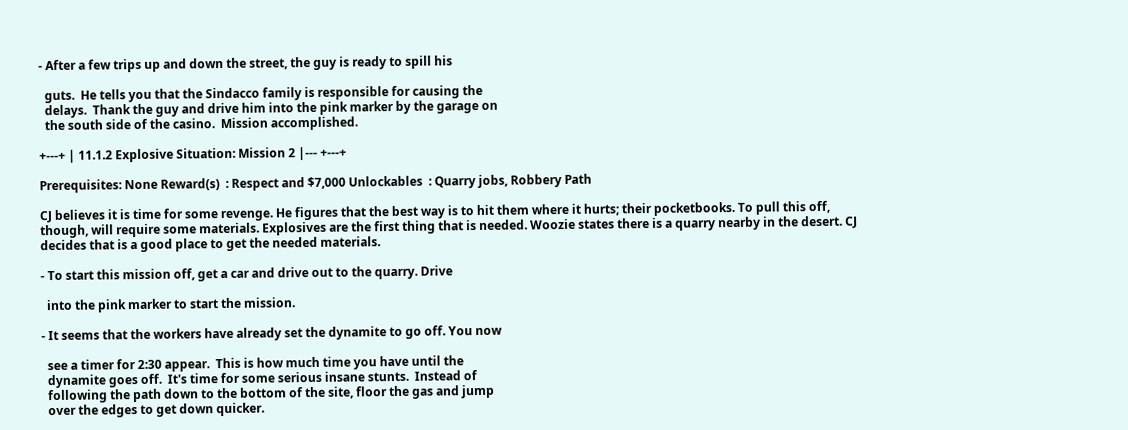- After a few trips up and down the street, the guy is ready to spill his

  guts.  He tells you that the Sindacco family is responsible for causing the
  delays.  Thank the guy and drive him into the pink marker by the garage on
  the south side of the casino.  Mission accomplished.

+---+ | 11.1.2 Explosive Situation: Mission 2 |--- +---+

Prerequisites: None Reward(s)  : Respect and $7,000 Unlockables  : Quarry jobs, Robbery Path

CJ believes it is time for some revenge. He figures that the best way is to hit them where it hurts; their pocketbooks. To pull this off, though, will require some materials. Explosives are the first thing that is needed. Woozie states there is a quarry nearby in the desert. CJ decides that is a good place to get the needed materials.

- To start this mission off, get a car and drive out to the quarry. Drive

  into the pink marker to start the mission.

- It seems that the workers have already set the dynamite to go off. You now

  see a timer for 2:30 appear.  This is how much time you have until the
  dynamite goes off.  It's time for some serious insane stunts.  Instead of
  following the path down to the bottom of the site, floor the gas and jump
  over the edges to get down quicker.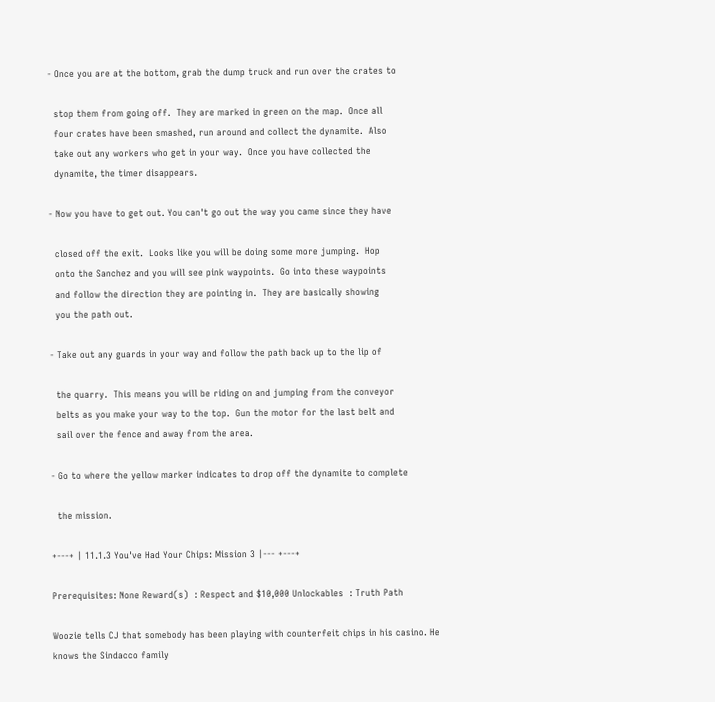- Once you are at the bottom, grab the dump truck and run over the crates to

  stop them from going off.  They are marked in green on the map.  Once all
  four crates have been smashed, run around and collect the dynamite.  Also
  take out any workers who get in your way.  Once you have collected the
  dynamite, the timer disappears.

- Now you have to get out. You can't go out the way you came since they have

  closed off the exit.  Looks like you will be doing some more jumping.  Hop
  onto the Sanchez and you will see pink waypoints.  Go into these waypoints
  and follow the direction they are pointing in.  They are basically showing
  you the path out.

- Take out any guards in your way and follow the path back up to the lip of

  the quarry.  This means you will be riding on and jumping from the conveyor
  belts as you make your way to the top.  Gun the motor for the last belt and
  sail over the fence and away from the area.

- Go to where the yellow marker indicates to drop off the dynamite to complete

  the mission.

+---+ | 11.1.3 You've Had Your Chips: Mission 3 |--- +---+

Prerequisites: None Reward(s)  : Respect and $10,000 Unlockables  : Truth Path

Woozie tells CJ that somebody has been playing with counterfeit chips in his casino. He knows the Sindacco family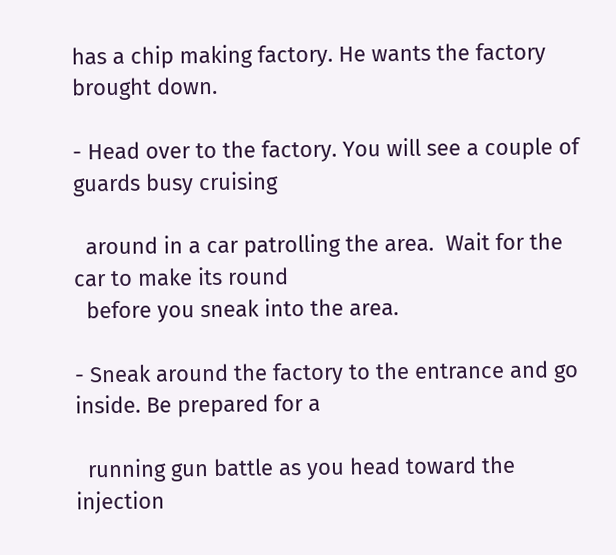has a chip making factory. He wants the factory brought down.

- Head over to the factory. You will see a couple of guards busy cruising

  around in a car patrolling the area.  Wait for the car to make its round
  before you sneak into the area.

- Sneak around the factory to the entrance and go inside. Be prepared for a

  running gun battle as you head toward the injection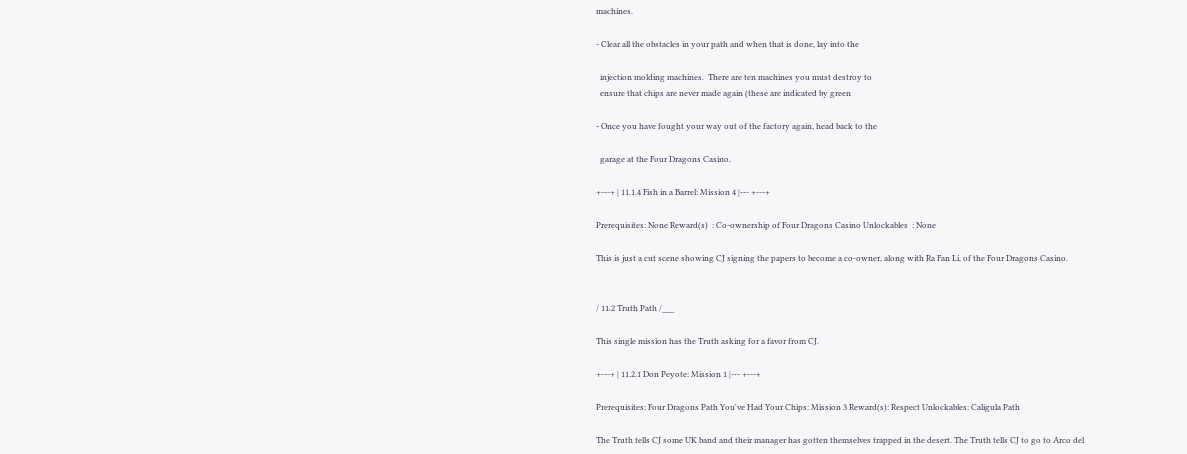machines.

- Clear all the obstacles in your path and when that is done, lay into the

  injection molding machines.  There are ten machines you must destroy to
  ensure that chips are never made again (these are indicated by green

- Once you have fought your way out of the factory again, head back to the

  garage at the Four Dragons Casino.

+---+ | 11.1.4 Fish in a Barrel: Mission 4 |--- +---+

Prerequisites: None Reward(s)  : Co-ownership of Four Dragons Casino Unlockables  : None

This is just a cut scene showing CJ signing the papers to become a co-owner, along with Ra Fan Li, of the Four Dragons Casino.


/ 11.2 Truth Path /___

This single mission has the Truth asking for a favor from CJ.

+---+ | 11.2.1 Don Peyote: Mission 1 |--- +---+

Prerequisites: Four Dragons Path You've Had Your Chips: Mission 3 Reward(s): Respect Unlockables: Caligula Path

The Truth tells CJ some UK band and their manager has gotten themselves trapped in the desert. The Truth tells CJ to go to Arco del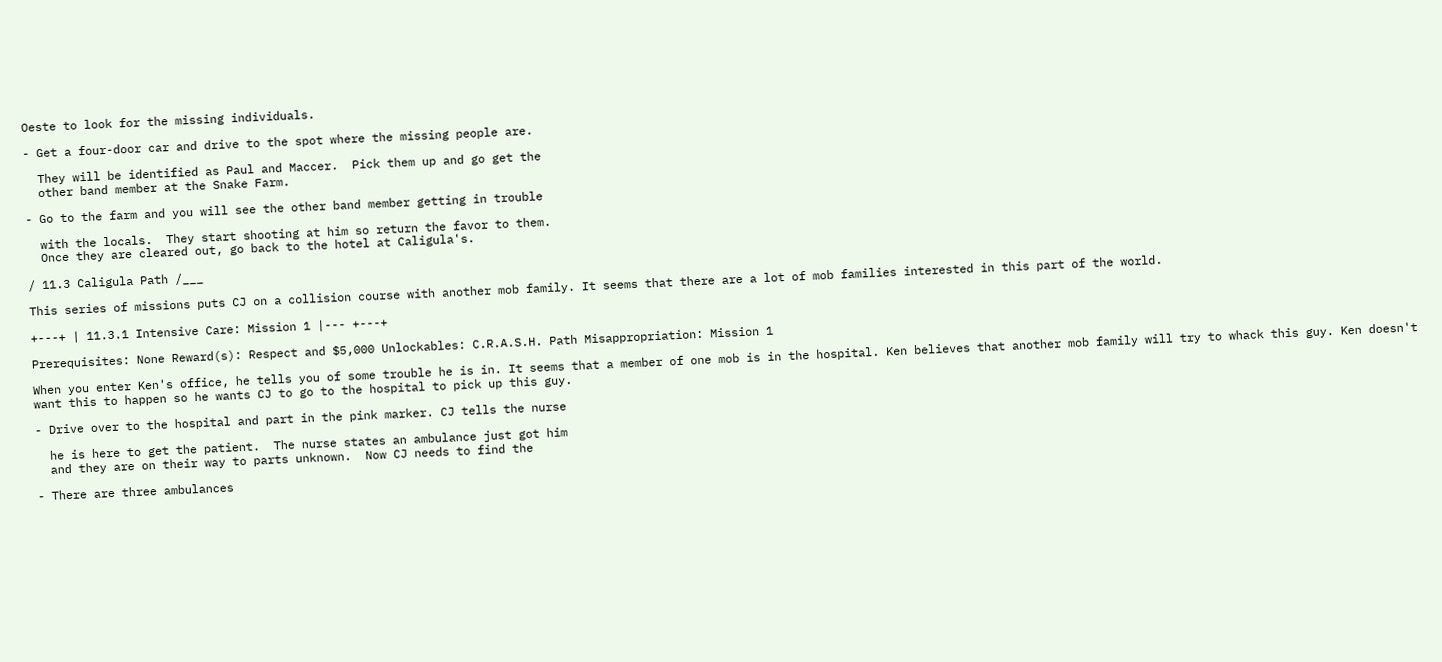Oeste to look for the missing individuals.

- Get a four-door car and drive to the spot where the missing people are.

  They will be identified as Paul and Maccer.  Pick them up and go get the
  other band member at the Snake Farm.

- Go to the farm and you will see the other band member getting in trouble

  with the locals.  They start shooting at him so return the favor to them.
  Once they are cleared out, go back to the hotel at Caligula's.

/ 11.3 Caligula Path /___

This series of missions puts CJ on a collision course with another mob family. It seems that there are a lot of mob families interested in this part of the world.

+---+ | 11.3.1 Intensive Care: Mission 1 |--- +---+

Prerequisites: None Reward(s): Respect and $5,000 Unlockables: C.R.A.S.H. Path Misappropriation: Mission 1

When you enter Ken's office, he tells you of some trouble he is in. It seems that a member of one mob is in the hospital. Ken believes that another mob family will try to whack this guy. Ken doesn't want this to happen so he wants CJ to go to the hospital to pick up this guy.

- Drive over to the hospital and part in the pink marker. CJ tells the nurse

  he is here to get the patient.  The nurse states an ambulance just got him
  and they are on their way to parts unknown.  Now CJ needs to find the

- There are three ambulances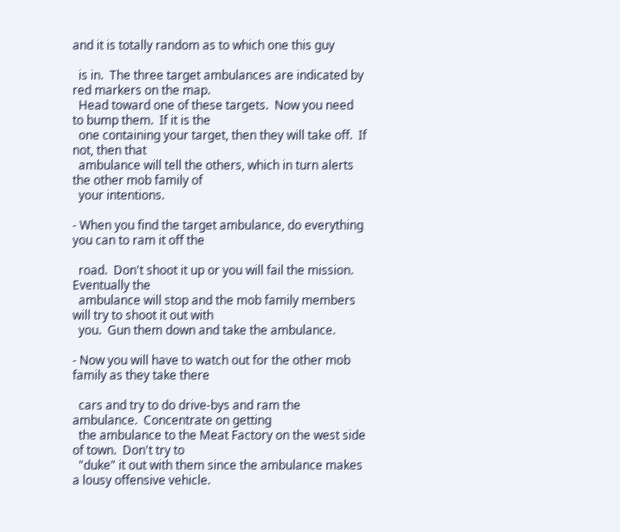and it is totally random as to which one this guy

  is in.  The three target ambulances are indicated by red markers on the map.
  Head toward one of these targets.  Now you need to bump them.  If it is the
  one containing your target, then they will take off.  If not, then that
  ambulance will tell the others, which in turn alerts the other mob family of
  your intentions.

- When you find the target ambulance, do everything you can to ram it off the

  road.  Don't shoot it up or you will fail the mission.  Eventually the
  ambulance will stop and the mob family members will try to shoot it out with
  you.  Gun them down and take the ambulance.

- Now you will have to watch out for the other mob family as they take there

  cars and try to do drive-bys and ram the ambulance.  Concentrate on getting
  the ambulance to the Meat Factory on the west side of town.  Don't try to
  "duke" it out with them since the ambulance makes a lousy offensive vehicle.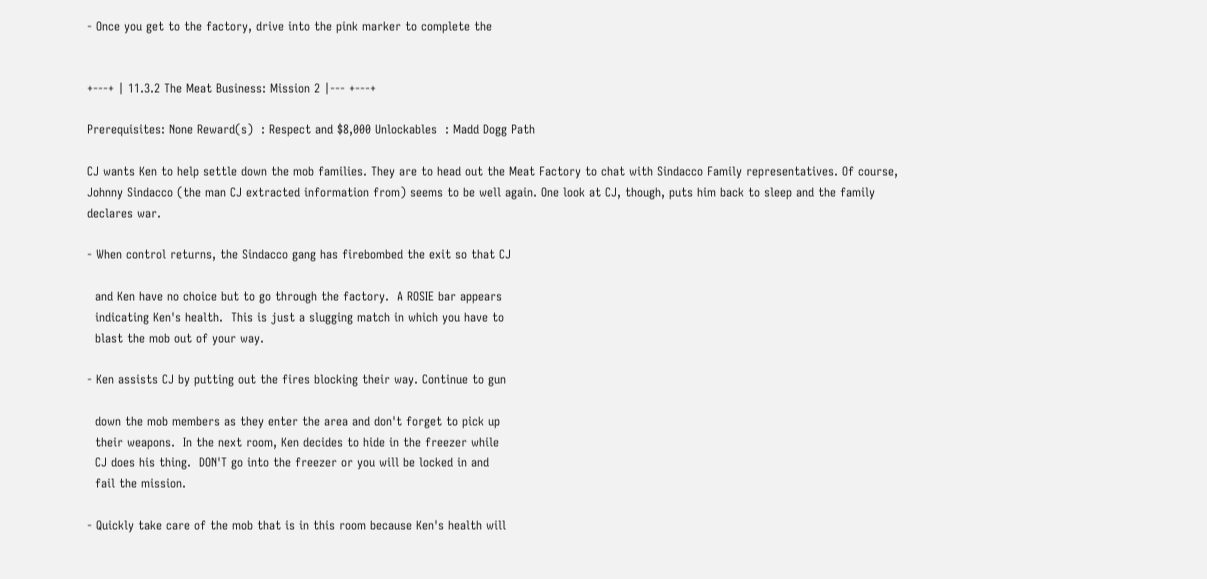- Once you get to the factory, drive into the pink marker to complete the


+---+ | 11.3.2 The Meat Business: Mission 2 |--- +---+

Prerequisites: None Reward(s)  : Respect and $8,000 Unlockables  : Madd Dogg Path

CJ wants Ken to help settle down the mob families. They are to head out the Meat Factory to chat with Sindacco Family representatives. Of course, Johnny Sindacco (the man CJ extracted information from) seems to be well again. One look at CJ, though, puts him back to sleep and the family declares war.

- When control returns, the Sindacco gang has firebombed the exit so that CJ

  and Ken have no choice but to go through the factory.  A ROSIE bar appears
  indicating Ken's health.  This is just a slugging match in which you have to
  blast the mob out of your way.

- Ken assists CJ by putting out the fires blocking their way. Continue to gun

  down the mob members as they enter the area and don't forget to pick up
  their weapons.  In the next room, Ken decides to hide in the freezer while
  CJ does his thing.  DON'T go into the freezer or you will be locked in and
  fail the mission.

- Quickly take care of the mob that is in this room because Ken's health will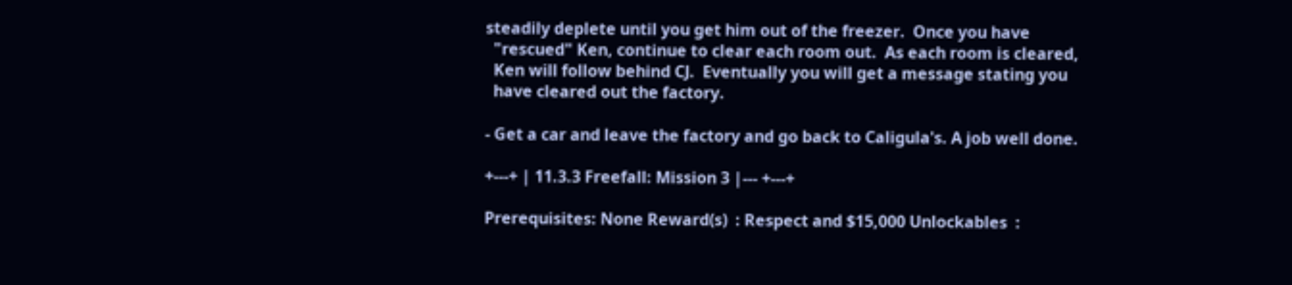steadily deplete until you get him out of the freezer.  Once you have
  "rescued" Ken, continue to clear each room out.  As each room is cleared,
  Ken will follow behind CJ.  Eventually you will get a message stating you
  have cleared out the factory.

- Get a car and leave the factory and go back to Caligula's. A job well done.

+---+ | 11.3.3 Freefall: Mission 3 |--- +---+

Prerequisites: None Reward(s)  : Respect and $15,000 Unlockables  :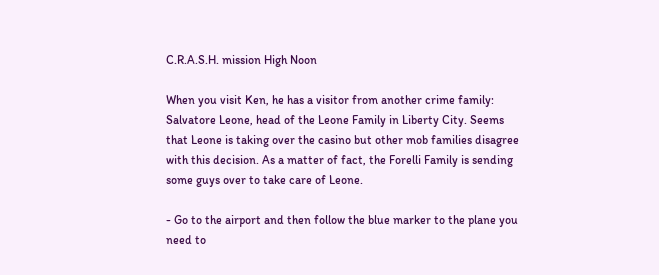C.R.A.S.H. mission High Noon

When you visit Ken, he has a visitor from another crime family: Salvatore Leone, head of the Leone Family in Liberty City. Seems that Leone is taking over the casino but other mob families disagree with this decision. As a matter of fact, the Forelli Family is sending some guys over to take care of Leone.

- Go to the airport and then follow the blue marker to the plane you need to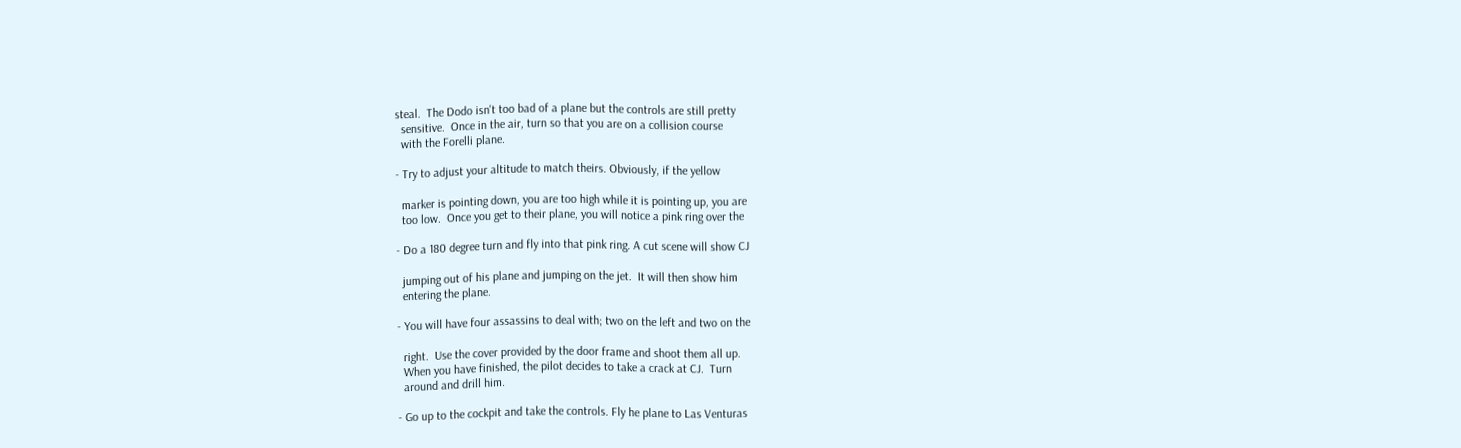steal.  The Dodo isn't too bad of a plane but the controls are still pretty
  sensitive.  Once in the air, turn so that you are on a collision course
  with the Forelli plane.

- Try to adjust your altitude to match theirs. Obviously, if the yellow

  marker is pointing down, you are too high while it is pointing up, you are
  too low.  Once you get to their plane, you will notice a pink ring over the

- Do a 180 degree turn and fly into that pink ring. A cut scene will show CJ

  jumping out of his plane and jumping on the jet.  It will then show him
  entering the plane.

- You will have four assassins to deal with; two on the left and two on the

  right.  Use the cover provided by the door frame and shoot them all up.
  When you have finished, the pilot decides to take a crack at CJ.  Turn
  around and drill him.

- Go up to the cockpit and take the controls. Fly he plane to Las Venturas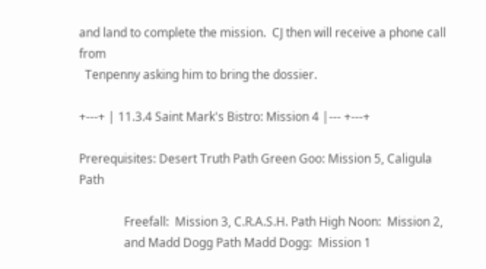and land to complete the mission.  CJ then will receive a phone call from
  Tenpenny asking him to bring the dossier.

+---+ | 11.3.4 Saint Mark's Bistro: Mission 4 |--- +---+

Prerequisites: Desert Truth Path Green Goo: Mission 5, Caligula Path

               Freefall:  Mission 3, C.R.A.S.H. Path High Noon:  Mission 2,
               and Madd Dogg Path Madd Dogg:  Mission 1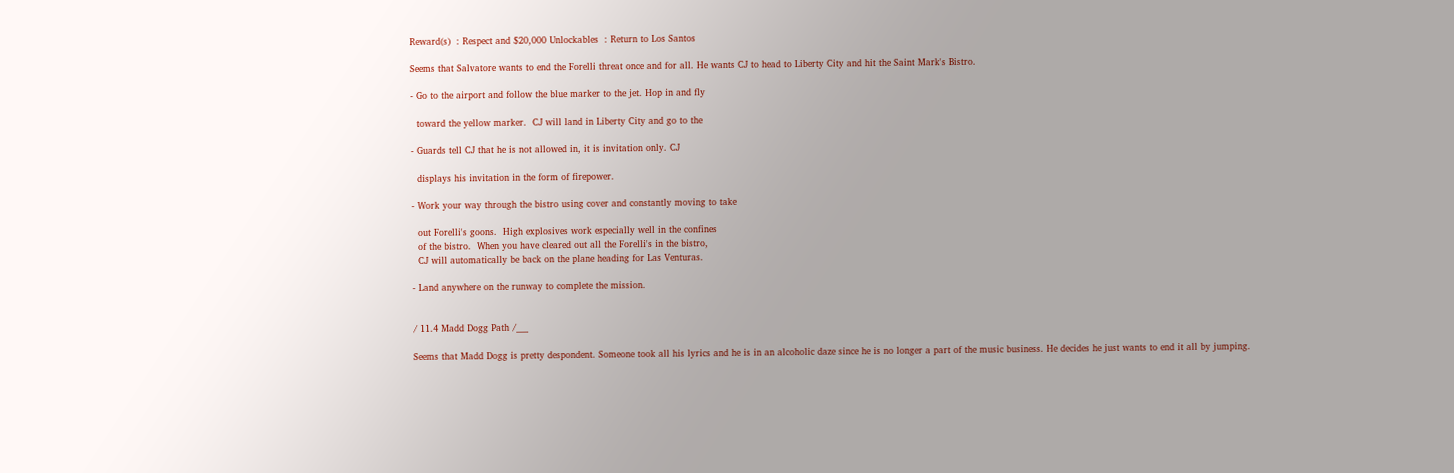Reward(s)  : Respect and $20,000 Unlockables  : Return to Los Santos

Seems that Salvatore wants to end the Forelli threat once and for all. He wants CJ to head to Liberty City and hit the Saint Mark's Bistro.

- Go to the airport and follow the blue marker to the jet. Hop in and fly

  toward the yellow marker.  CJ will land in Liberty City and go to the

- Guards tell CJ that he is not allowed in, it is invitation only. CJ

  displays his invitation in the form of firepower.

- Work your way through the bistro using cover and constantly moving to take

  out Forelli's goons.  High explosives work especially well in the confines
  of the bistro.  When you have cleared out all the Forelli's in the bistro,
  CJ will automatically be back on the plane heading for Las Venturas.

- Land anywhere on the runway to complete the mission.


/ 11.4 Madd Dogg Path /___

Seems that Madd Dogg is pretty despondent. Someone took all his lyrics and he is in an alcoholic daze since he is no longer a part of the music business. He decides he just wants to end it all by jumping.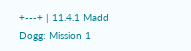+---+ | 11.4.1 Madd Dogg: Mission 1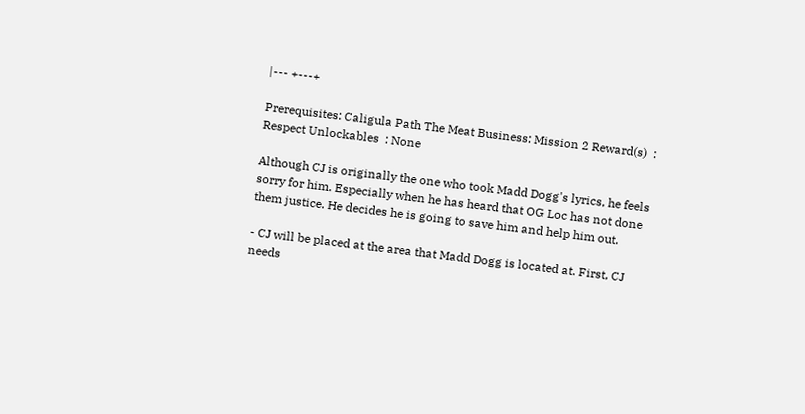|--- +---+

Prerequisites: Caligula Path The Meat Business: Mission 2 Reward(s)  : Respect Unlockables  : None

Although CJ is originally the one who took Madd Dogg's lyrics, he feels sorry for him. Especially when he has heard that OG Loc has not done them justice. He decides he is going to save him and help him out.

- CJ will be placed at the area that Madd Dogg is located at. First, CJ needs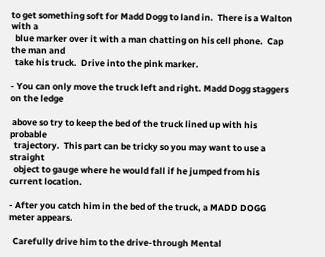to get something soft for Madd Dogg to land in.  There is a Walton with a
  blue marker over it with a man chatting on his cell phone.  Cap the man and
  take his truck.  Drive into the pink marker.

- You can only move the truck left and right. Madd Dogg staggers on the ledge

 above so try to keep the bed of the truck lined up with his probable
  trajectory.  This part can be tricky so you may want to use a straight
  object to gauge where he would fall if he jumped from his current location.

- After you catch him in the bed of the truck, a MADD DOGG meter appears.

  Carefully drive him to the drive-through Mental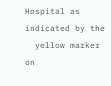Hospital as indicated by the
  yellow marker on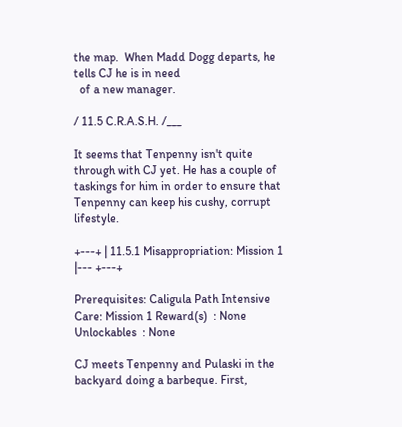the map.  When Madd Dogg departs, he tells CJ he is in need
  of a new manager.

/ 11.5 C.R.A.S.H. /___

It seems that Tenpenny isn't quite through with CJ yet. He has a couple of taskings for him in order to ensure that Tenpenny can keep his cushy, corrupt lifestyle.

+---+ | 11.5.1 Misappropriation: Mission 1 |--- +---+

Prerequisites: Caligula Path Intensive Care: Mission 1 Reward(s)  : None Unlockables  : None

CJ meets Tenpenny and Pulaski in the backyard doing a barbeque. First,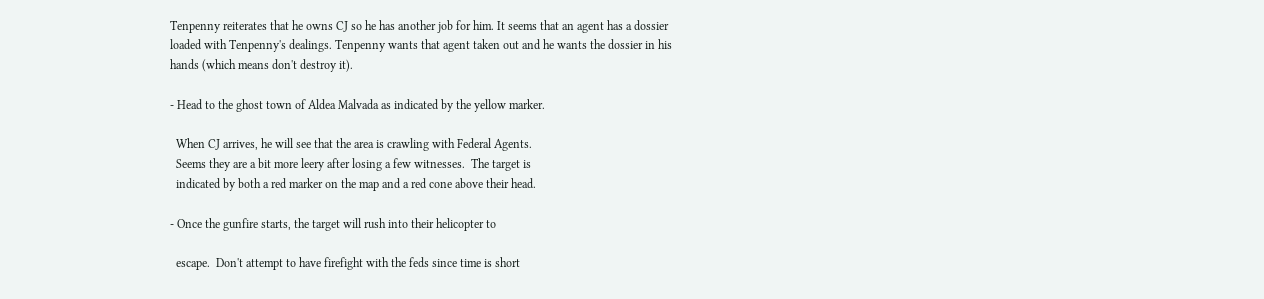Tenpenny reiterates that he owns CJ so he has another job for him. It seems that an agent has a dossier loaded with Tenpenny's dealings. Tenpenny wants that agent taken out and he wants the dossier in his hands (which means don't destroy it).

- Head to the ghost town of Aldea Malvada as indicated by the yellow marker.

  When CJ arrives, he will see that the area is crawling with Federal Agents.
  Seems they are a bit more leery after losing a few witnesses.  The target is
  indicated by both a red marker on the map and a red cone above their head.

- Once the gunfire starts, the target will rush into their helicopter to

  escape.  Don't attempt to have firefight with the feds since time is short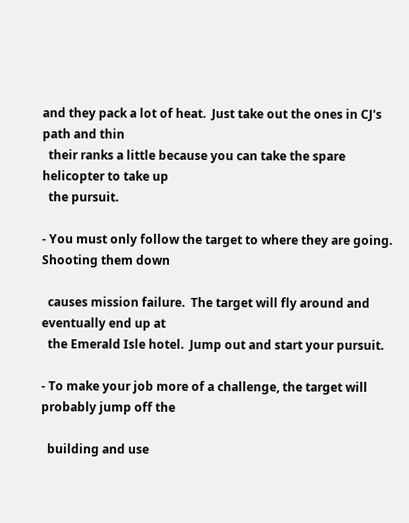and they pack a lot of heat.  Just take out the ones in CJ's path and thin
  their ranks a little because you can take the spare helicopter to take up
  the pursuit.

- You must only follow the target to where they are going. Shooting them down

  causes mission failure.  The target will fly around and eventually end up at
  the Emerald Isle hotel.  Jump out and start your pursuit.

- To make your job more of a challenge, the target will probably jump off the

  building and use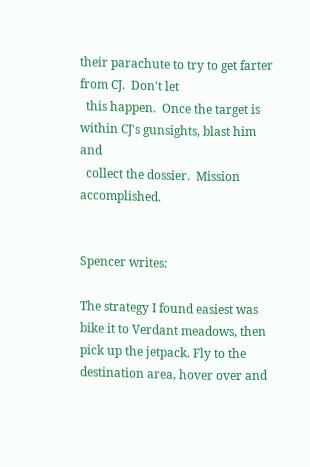their parachute to try to get farter from CJ.  Don't let
  this happen.  Once the target is within CJ's gunsights, blast him and
  collect the dossier.  Mission accomplished.


Spencer writes:

The strategy I found easiest was bike it to Verdant meadows, then pick up the jetpack. Fly to the destination area, hover over and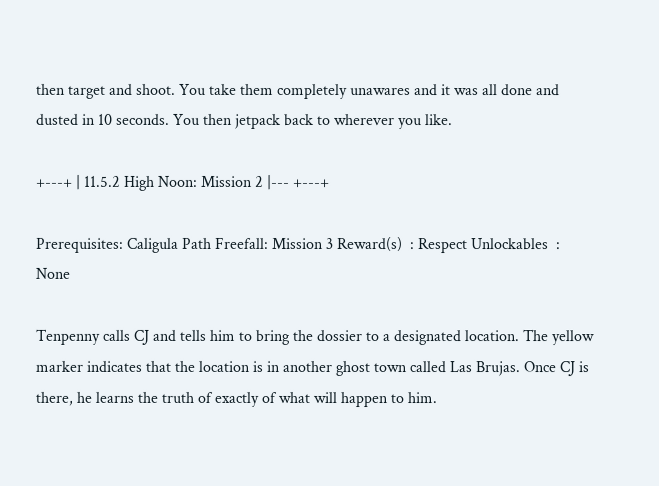then target and shoot. You take them completely unawares and it was all done and dusted in 10 seconds. You then jetpack back to wherever you like.

+---+ | 11.5.2 High Noon: Mission 2 |--- +---+

Prerequisites: Caligula Path Freefall: Mission 3 Reward(s)  : Respect Unlockables  : None

Tenpenny calls CJ and tells him to bring the dossier to a designated location. The yellow marker indicates that the location is in another ghost town called Las Brujas. Once CJ is there, he learns the truth of exactly of what will happen to him.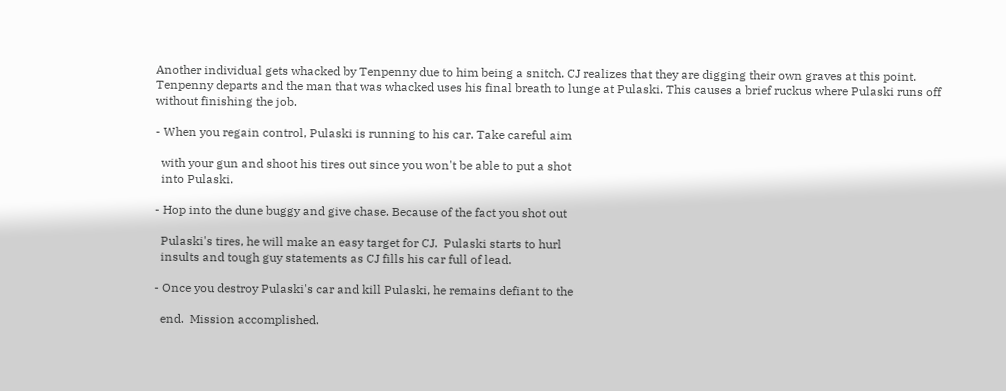Another individual gets whacked by Tenpenny due to him being a snitch. CJ realizes that they are digging their own graves at this point. Tenpenny departs and the man that was whacked uses his final breath to lunge at Pulaski. This causes a brief ruckus where Pulaski runs off without finishing the job.

- When you regain control, Pulaski is running to his car. Take careful aim

  with your gun and shoot his tires out since you won't be able to put a shot
  into Pulaski.

- Hop into the dune buggy and give chase. Because of the fact you shot out

  Pulaski's tires, he will make an easy target for CJ.  Pulaski starts to hurl
  insults and tough guy statements as CJ fills his car full of lead.

- Once you destroy Pulaski's car and kill Pulaski, he remains defiant to the

  end.  Mission accomplished.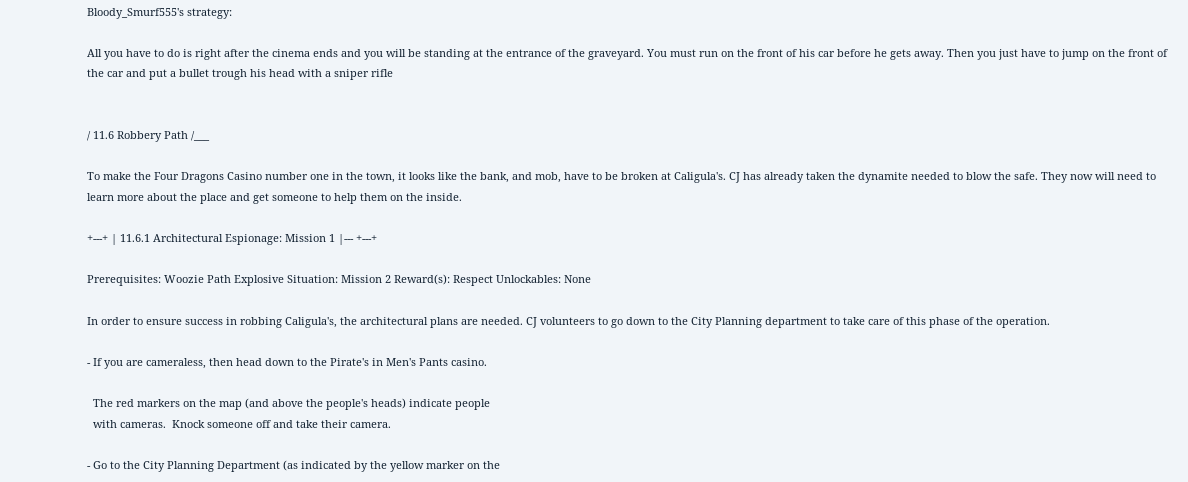Bloody_Smurf555's strategy:

All you have to do is right after the cinema ends and you will be standing at the entrance of the graveyard. You must run on the front of his car before he gets away. Then you just have to jump on the front of the car and put a bullet trough his head with a sniper rifle


/ 11.6 Robbery Path /___

To make the Four Dragons Casino number one in the town, it looks like the bank, and mob, have to be broken at Caligula's. CJ has already taken the dynamite needed to blow the safe. They now will need to learn more about the place and get someone to help them on the inside.

+---+ | 11.6.1 Architectural Espionage: Mission 1 |--- +---+

Prerequisites: Woozie Path Explosive Situation: Mission 2 Reward(s): Respect Unlockables: None

In order to ensure success in robbing Caligula's, the architectural plans are needed. CJ volunteers to go down to the City Planning department to take care of this phase of the operation.

- If you are cameraless, then head down to the Pirate's in Men's Pants casino.

  The red markers on the map (and above the people's heads) indicate people
  with cameras.  Knock someone off and take their camera.

- Go to the City Planning Department (as indicated by the yellow marker on the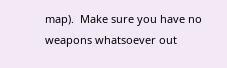map).  Make sure you have no weapons whatsoever out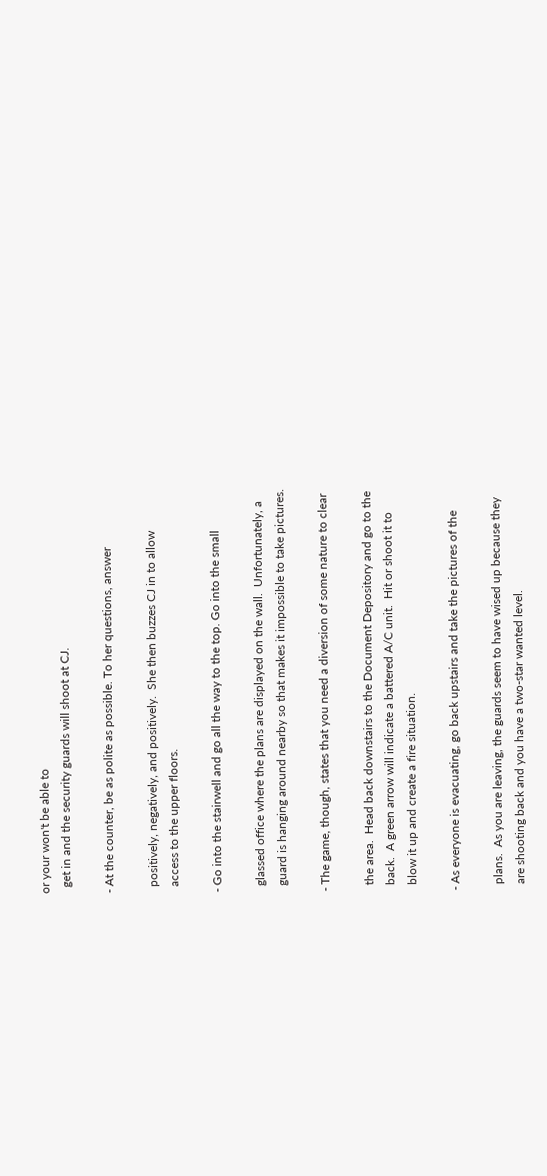or your won't be able to
  get in and the security guards will shoot at CJ.

- At the counter, be as polite as possible. To her questions, answer

  positively, negatively, and positively.  She then buzzes CJ in to allow
  access to the upper floors.

- Go into the stairwell and go all the way to the top. Go into the small

  glassed office where the plans are displayed on the wall.  Unfortunately, a
  guard is hanging around nearby so that makes it impossible to take pictures.

- The game, though, states that you need a diversion of some nature to clear

  the area.  Head back downstairs to the Document Depository and go to the
  back.  A green arrow will indicate a battered A/C unit.  Hit or shoot it to
  blow it up and create a fire situation.

- As everyone is evacuating, go back upstairs and take the pictures of the

  plans.  As you are leaving, the guards seem to have wised up because they
  are shooting back and you have a two-star wanted level.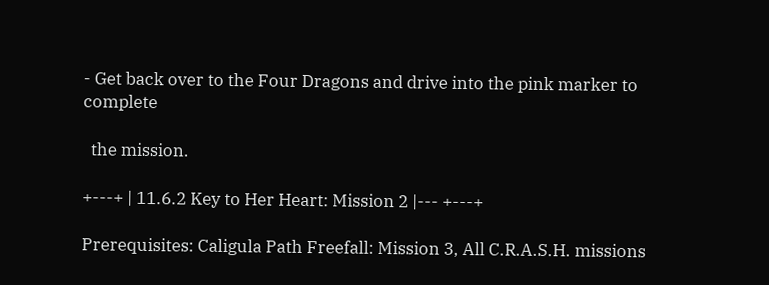- Get back over to the Four Dragons and drive into the pink marker to complete

  the mission.

+---+ | 11.6.2 Key to Her Heart: Mission 2 |--- +---+

Prerequisites: Caligula Path Freefall: Mission 3, All C.R.A.S.H. missions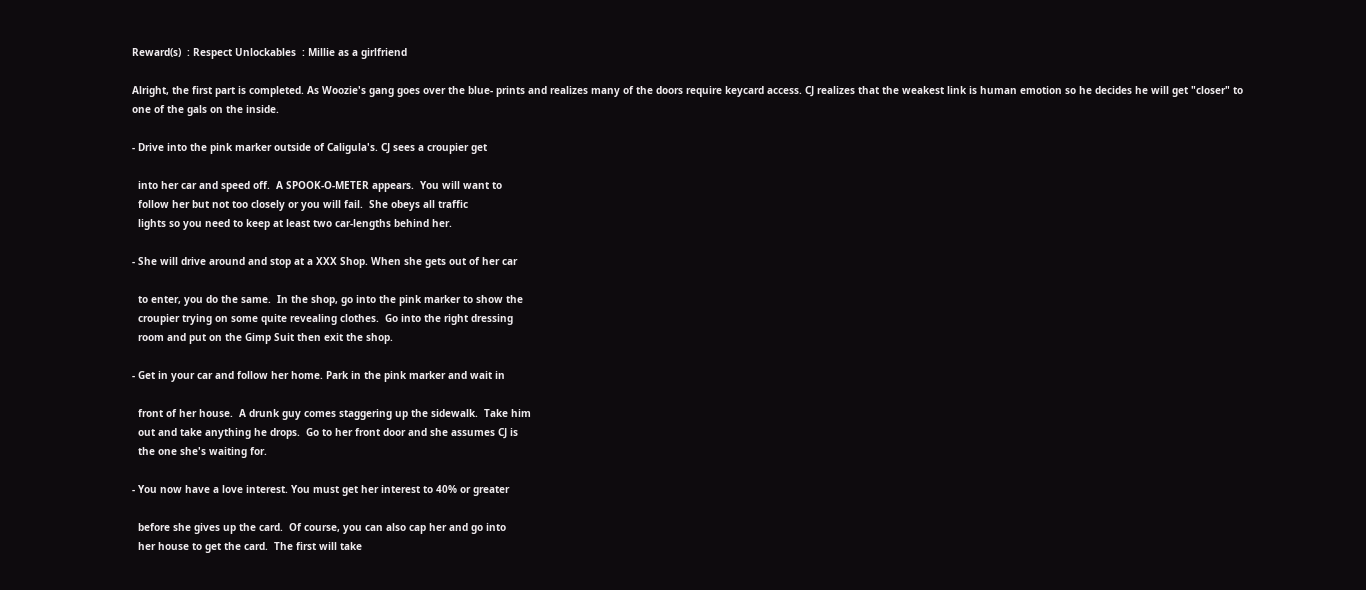Reward(s)  : Respect Unlockables  : Millie as a girlfriend

Alright, the first part is completed. As Woozie's gang goes over the blue- prints and realizes many of the doors require keycard access. CJ realizes that the weakest link is human emotion so he decides he will get "closer" to one of the gals on the inside.

- Drive into the pink marker outside of Caligula's. CJ sees a croupier get

  into her car and speed off.  A SPOOK-O-METER appears.  You will want to
  follow her but not too closely or you will fail.  She obeys all traffic
  lights so you need to keep at least two car-lengths behind her.

- She will drive around and stop at a XXX Shop. When she gets out of her car

  to enter, you do the same.  In the shop, go into the pink marker to show the
  croupier trying on some quite revealing clothes.  Go into the right dressing
  room and put on the Gimp Suit then exit the shop.

- Get in your car and follow her home. Park in the pink marker and wait in

  front of her house.  A drunk guy comes staggering up the sidewalk.  Take him
  out and take anything he drops.  Go to her front door and she assumes CJ is
  the one she's waiting for.

- You now have a love interest. You must get her interest to 40% or greater

  before she gives up the card.  Of course, you can also cap her and go into
  her house to get the card.  The first will take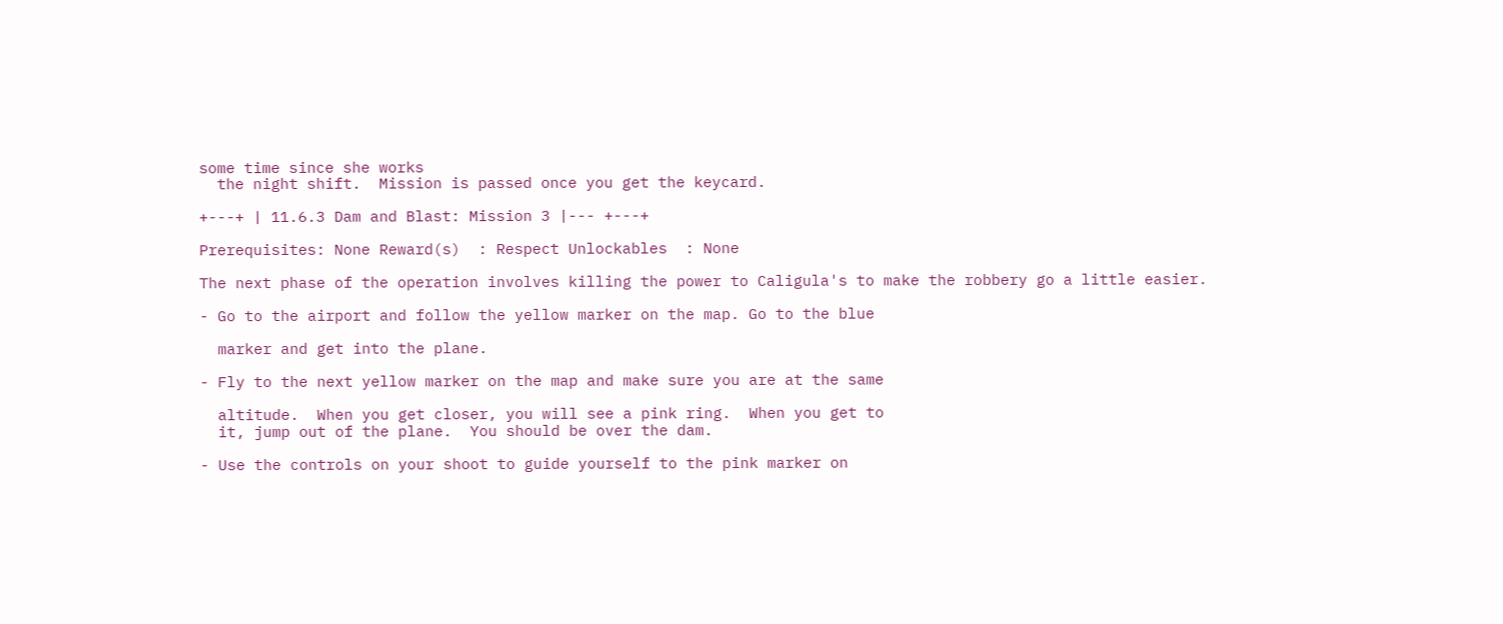some time since she works
  the night shift.  Mission is passed once you get the keycard.

+---+ | 11.6.3 Dam and Blast: Mission 3 |--- +---+

Prerequisites: None Reward(s)  : Respect Unlockables  : None

The next phase of the operation involves killing the power to Caligula's to make the robbery go a little easier.

- Go to the airport and follow the yellow marker on the map. Go to the blue

  marker and get into the plane.

- Fly to the next yellow marker on the map and make sure you are at the same

  altitude.  When you get closer, you will see a pink ring.  When you get to
  it, jump out of the plane.  You should be over the dam.

- Use the controls on your shoot to guide yourself to the pink marker on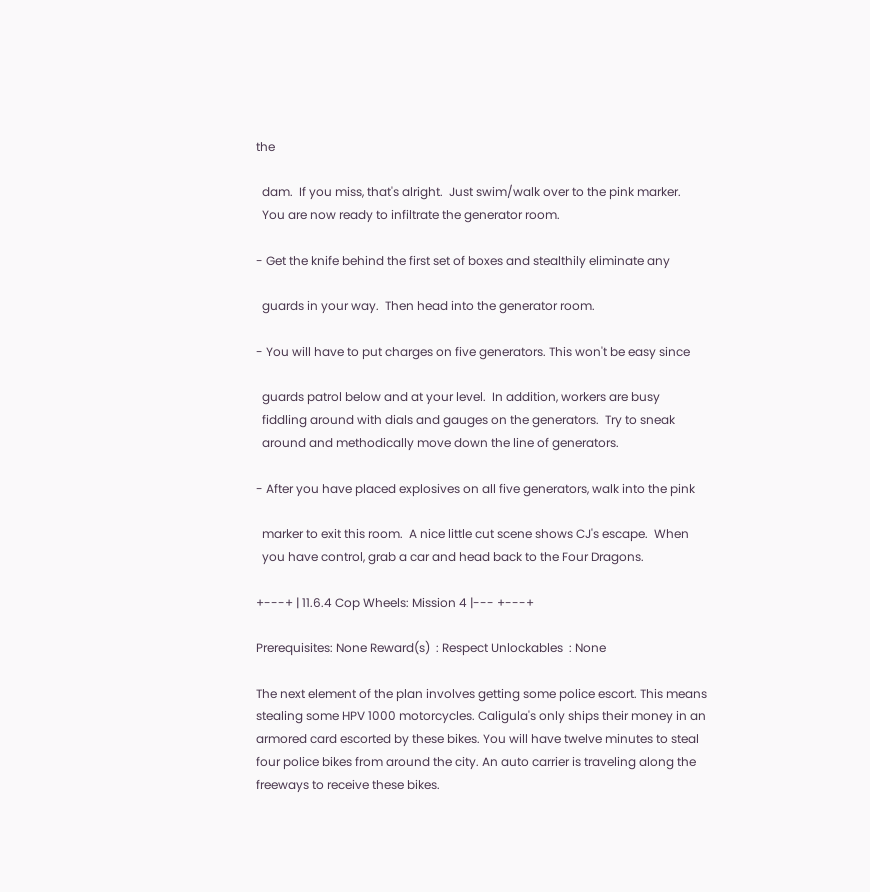the

  dam.  If you miss, that's alright.  Just swim/walk over to the pink marker.
  You are now ready to infiltrate the generator room.

- Get the knife behind the first set of boxes and stealthily eliminate any

  guards in your way.  Then head into the generator room.

- You will have to put charges on five generators. This won't be easy since

  guards patrol below and at your level.  In addition, workers are busy
  fiddling around with dials and gauges on the generators.  Try to sneak
  around and methodically move down the line of generators.

- After you have placed explosives on all five generators, walk into the pink

  marker to exit this room.  A nice little cut scene shows CJ's escape.  When
  you have control, grab a car and head back to the Four Dragons.

+---+ | 11.6.4 Cop Wheels: Mission 4 |--- +---+

Prerequisites: None Reward(s)  : Respect Unlockables  : None

The next element of the plan involves getting some police escort. This means stealing some HPV 1000 motorcycles. Caligula's only ships their money in an armored card escorted by these bikes. You will have twelve minutes to steal four police bikes from around the city. An auto carrier is traveling along the freeways to receive these bikes.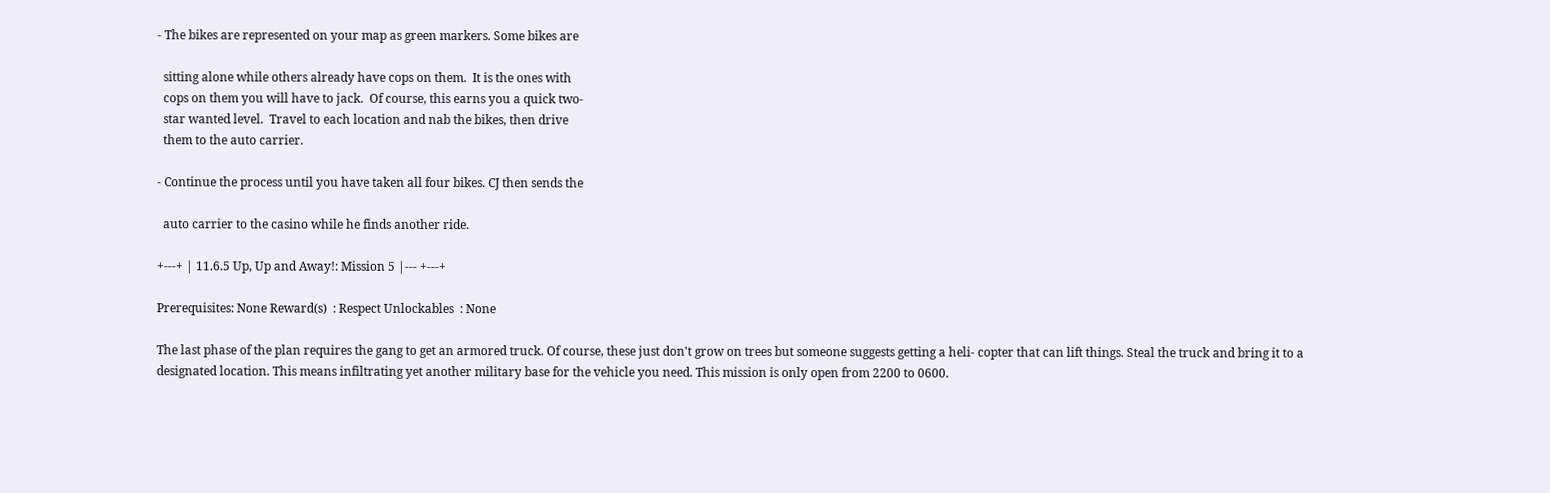- The bikes are represented on your map as green markers. Some bikes are

  sitting alone while others already have cops on them.  It is the ones with
  cops on them you will have to jack.  Of course, this earns you a quick two-
  star wanted level.  Travel to each location and nab the bikes, then drive
  them to the auto carrier.

- Continue the process until you have taken all four bikes. CJ then sends the

  auto carrier to the casino while he finds another ride.

+---+ | 11.6.5 Up, Up and Away!: Mission 5 |--- +---+

Prerequisites: None Reward(s)  : Respect Unlockables  : None

The last phase of the plan requires the gang to get an armored truck. Of course, these just don't grow on trees but someone suggests getting a heli- copter that can lift things. Steal the truck and bring it to a designated location. This means infiltrating yet another military base for the vehicle you need. This mission is only open from 2200 to 0600.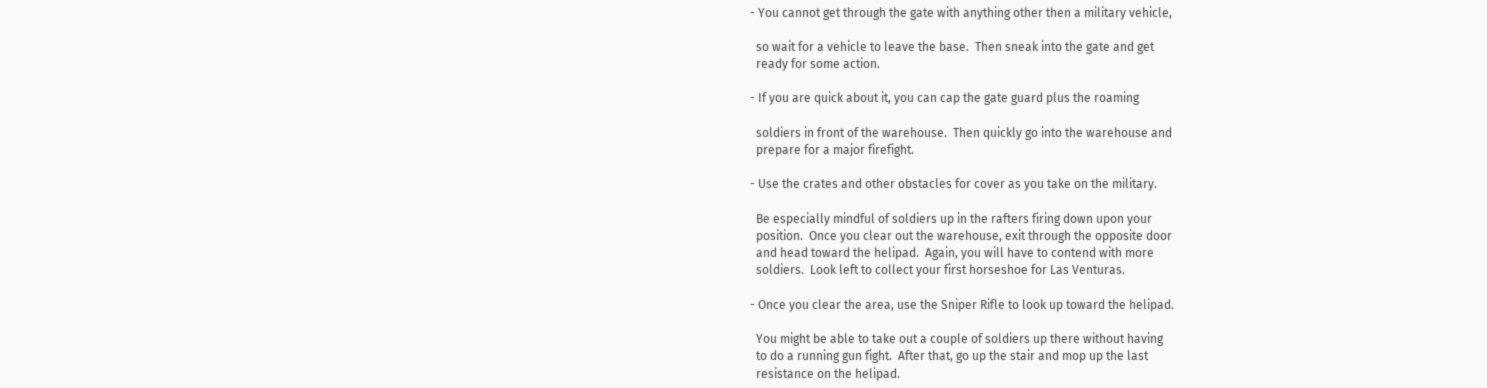- You cannot get through the gate with anything other then a military vehicle,

  so wait for a vehicle to leave the base.  Then sneak into the gate and get
  ready for some action.

- If you are quick about it, you can cap the gate guard plus the roaming

  soldiers in front of the warehouse.  Then quickly go into the warehouse and
  prepare for a major firefight.

- Use the crates and other obstacles for cover as you take on the military.

  Be especially mindful of soldiers up in the rafters firing down upon your
  position.  Once you clear out the warehouse, exit through the opposite door
  and head toward the helipad.  Again, you will have to contend with more
  soldiers.  Look left to collect your first horseshoe for Las Venturas.

- Once you clear the area, use the Sniper Rifle to look up toward the helipad.

  You might be able to take out a couple of soldiers up there without having
  to do a running gun fight.  After that, go up the stair and mop up the last
  resistance on the helipad.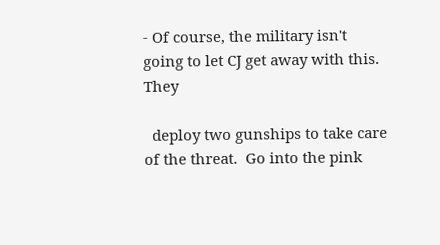- Of course, the military isn't going to let CJ get away with this. They

  deploy two gunships to take care of the threat.  Go into the pink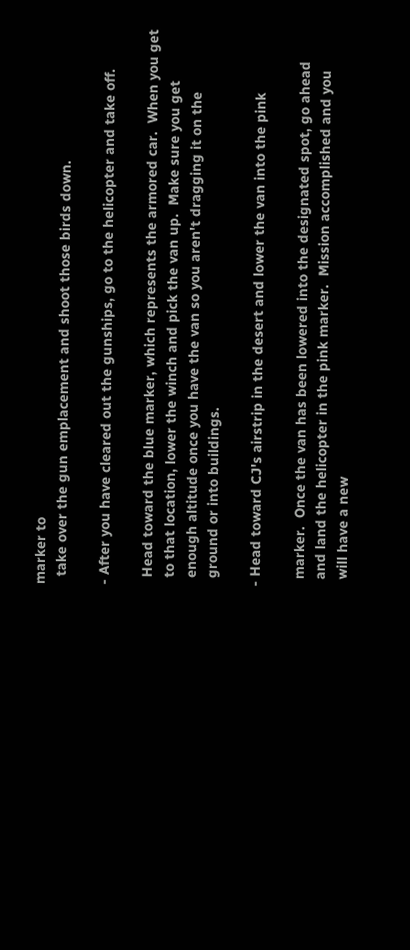marker to
  take over the gun emplacement and shoot those birds down.

- After you have cleared out the gunships, go to the helicopter and take off.

  Head toward the blue marker, which represents the armored car.  When you get
  to that location, lower the winch and pick the van up.  Make sure you get
  enough altitude once you have the van so you aren't dragging it on the
  ground or into buildings.

- Head toward CJ's airstrip in the desert and lower the van into the pink

  marker.  Once the van has been lowered into the designated spot, go ahead
  and land the helicopter in the pink marker.  Mission accomplished and you
  will have a new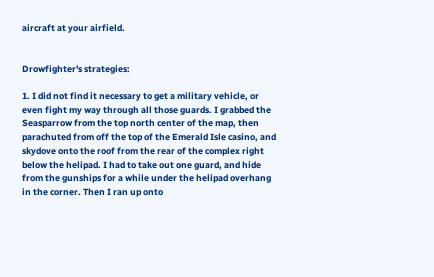aircraft at your airfield.


Drowfighter's strategies:

1. I did not find it necessary to get a military vehicle, or even fight my way through all those guards. I grabbed the Seasparrow from the top north center of the map, then parachuted from off the top of the Emerald Isle casino, and skydove onto the roof from the rear of the complex right below the helipad. I had to take out one guard, and hide from the gunships for a while under the helipad overhang in the corner. Then I ran up onto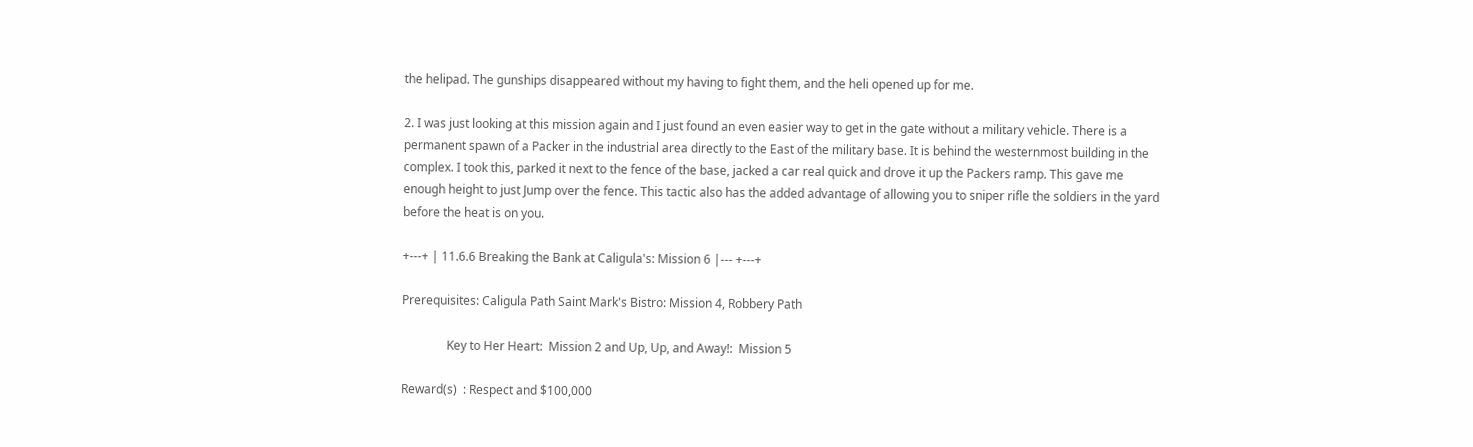the helipad. The gunships disappeared without my having to fight them, and the heli opened up for me.

2. I was just looking at this mission again and I just found an even easier way to get in the gate without a military vehicle. There is a permanent spawn of a Packer in the industrial area directly to the East of the military base. It is behind the westernmost building in the complex. I took this, parked it next to the fence of the base, jacked a car real quick and drove it up the Packers ramp. This gave me enough height to just Jump over the fence. This tactic also has the added advantage of allowing you to sniper rifle the soldiers in the yard before the heat is on you.

+---+ | 11.6.6 Breaking the Bank at Caligula's: Mission 6 |--- +---+

Prerequisites: Caligula Path Saint Mark's Bistro: Mission 4, Robbery Path

               Key to Her Heart:  Mission 2 and Up, Up, and Away!:  Mission 5

Reward(s)  : Respect and $100,000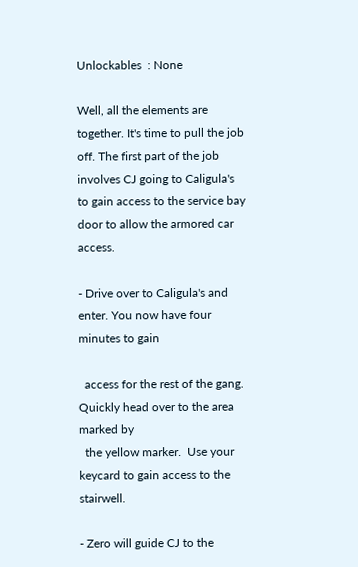Unlockables  : None

Well, all the elements are together. It's time to pull the job off. The first part of the job involves CJ going to Caligula's to gain access to the service bay door to allow the armored car access.

- Drive over to Caligula's and enter. You now have four minutes to gain

  access for the rest of the gang.  Quickly head over to the area marked by
  the yellow marker.  Use your keycard to gain access to the stairwell.

- Zero will guide CJ to the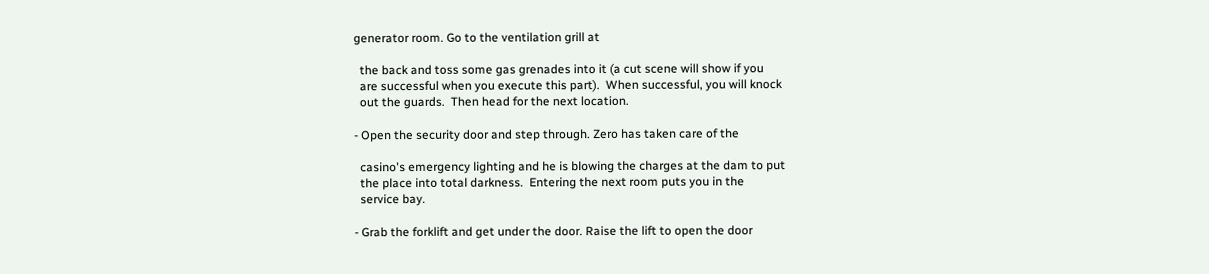generator room. Go to the ventilation grill at

  the back and toss some gas grenades into it (a cut scene will show if you
  are successful when you execute this part).  When successful, you will knock
  out the guards.  Then head for the next location.

- Open the security door and step through. Zero has taken care of the

  casino's emergency lighting and he is blowing the charges at the dam to put
  the place into total darkness.  Entering the next room puts you in the
  service bay.

- Grab the forklift and get under the door. Raise the lift to open the door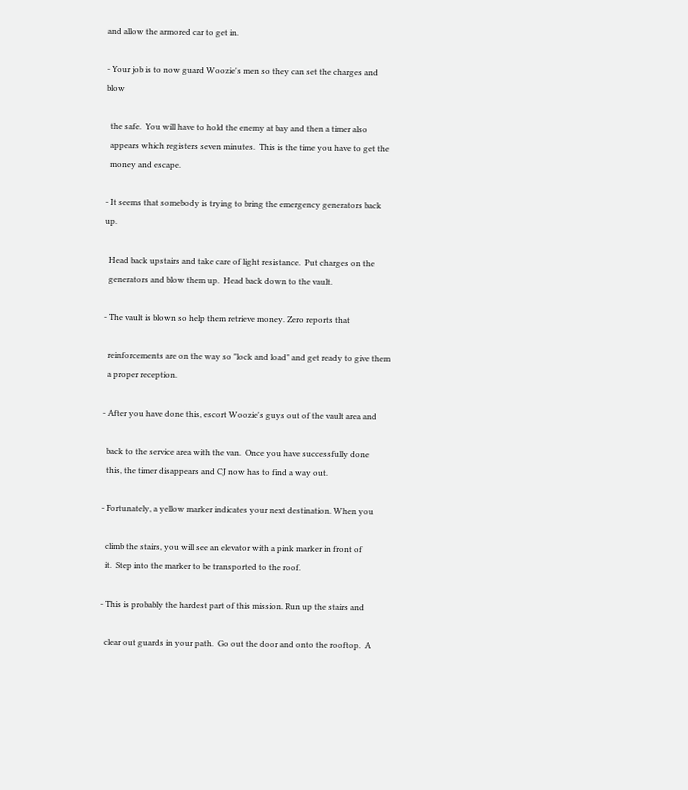and allow the armored car to get in.

- Your job is to now guard Woozie's men so they can set the charges and blow

  the safe.  You will have to hold the enemy at bay and then a timer also
  appears which registers seven minutes.  This is the time you have to get the
  money and escape.

- It seems that somebody is trying to bring the emergency generators back up.

  Head back upstairs and take care of light resistance.  Put charges on the
  generators and blow them up.  Head back down to the vault.

- The vault is blown so help them retrieve money. Zero reports that

  reinforcements are on the way so "lock and load" and get ready to give them
  a proper reception.

- After you have done this, escort Woozie's guys out of the vault area and

  back to the service area with the van.  Once you have successfully done
  this, the timer disappears and CJ now has to find a way out.

- Fortunately, a yellow marker indicates your next destination. When you

  climb the stairs, you will see an elevator with a pink marker in front of
  it.  Step into the marker to be transported to the roof.

- This is probably the hardest part of this mission. Run up the stairs and

  clear out guards in your path.  Go out the door and onto the rooftop.  A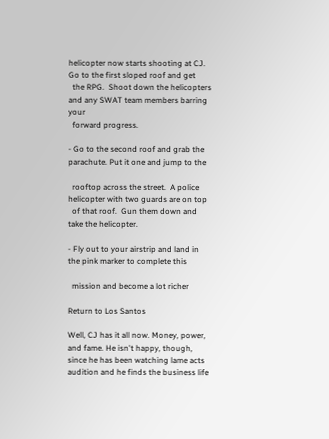helicopter now starts shooting at CJ.  Go to the first sloped roof and get
  the RPG.  Shoot down the helicopters and any SWAT team members barring your
  forward progress.

- Go to the second roof and grab the parachute. Put it one and jump to the

  rooftop across the street.  A police helicopter with two guards are on top
  of that roof.  Gun them down and take the helicopter.

- Fly out to your airstrip and land in the pink marker to complete this

  mission and become a lot richer

Return to Los Santos

Well, CJ has it all now. Money, power, and fame. He isn't happy, though, since he has been watching lame acts audition and he finds the business life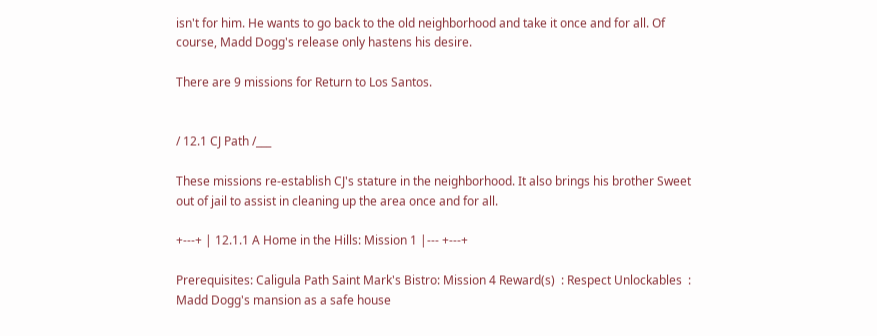isn't for him. He wants to go back to the old neighborhood and take it once and for all. Of course, Madd Dogg's release only hastens his desire.

There are 9 missions for Return to Los Santos.


/ 12.1 CJ Path /___

These missions re-establish CJ's stature in the neighborhood. It also brings his brother Sweet out of jail to assist in cleaning up the area once and for all.

+---+ | 12.1.1 A Home in the Hills: Mission 1 |--- +---+

Prerequisites: Caligula Path Saint Mark's Bistro: Mission 4 Reward(s)  : Respect Unlockables  : Madd Dogg's mansion as a safe house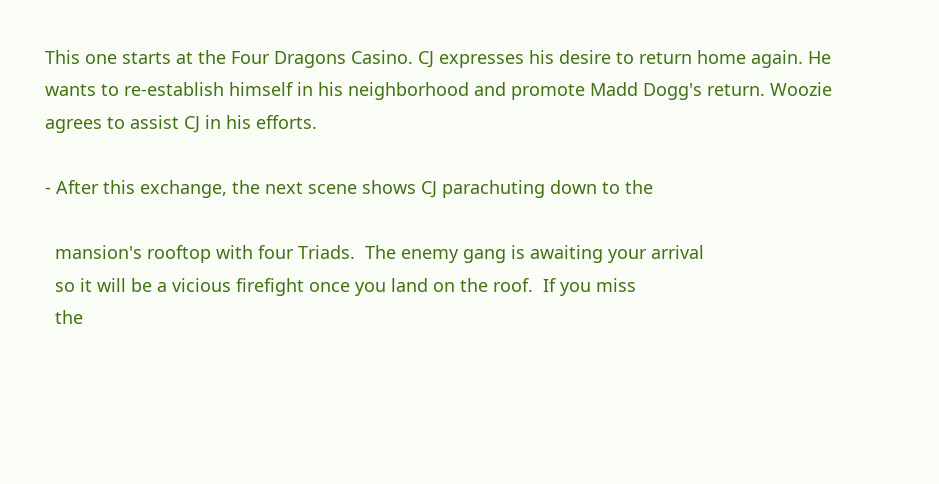This one starts at the Four Dragons Casino. CJ expresses his desire to return home again. He wants to re-establish himself in his neighborhood and promote Madd Dogg's return. Woozie agrees to assist CJ in his efforts.

- After this exchange, the next scene shows CJ parachuting down to the

  mansion's rooftop with four Triads.  The enemy gang is awaiting your arrival
  so it will be a vicious firefight once you land on the roof.  If you miss
  the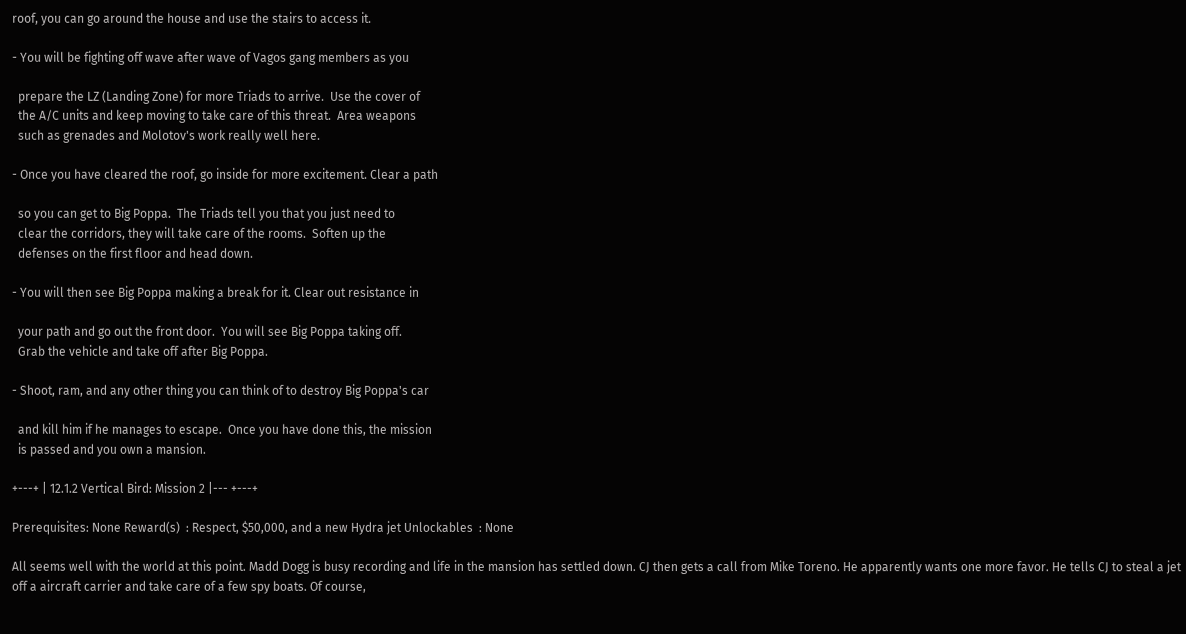roof, you can go around the house and use the stairs to access it.

- You will be fighting off wave after wave of Vagos gang members as you

  prepare the LZ (Landing Zone) for more Triads to arrive.  Use the cover of
  the A/C units and keep moving to take care of this threat.  Area weapons
  such as grenades and Molotov's work really well here.

- Once you have cleared the roof, go inside for more excitement. Clear a path

  so you can get to Big Poppa.  The Triads tell you that you just need to
  clear the corridors, they will take care of the rooms.  Soften up the
  defenses on the first floor and head down.

- You will then see Big Poppa making a break for it. Clear out resistance in

  your path and go out the front door.  You will see Big Poppa taking off.
  Grab the vehicle and take off after Big Poppa.

- Shoot, ram, and any other thing you can think of to destroy Big Poppa's car

  and kill him if he manages to escape.  Once you have done this, the mission
  is passed and you own a mansion.

+---+ | 12.1.2 Vertical Bird: Mission 2 |--- +---+

Prerequisites: None Reward(s)  : Respect, $50,000, and a new Hydra jet Unlockables  : None

All seems well with the world at this point. Madd Dogg is busy recording and life in the mansion has settled down. CJ then gets a call from Mike Toreno. He apparently wants one more favor. He tells CJ to steal a jet off a aircraft carrier and take care of a few spy boats. Of course,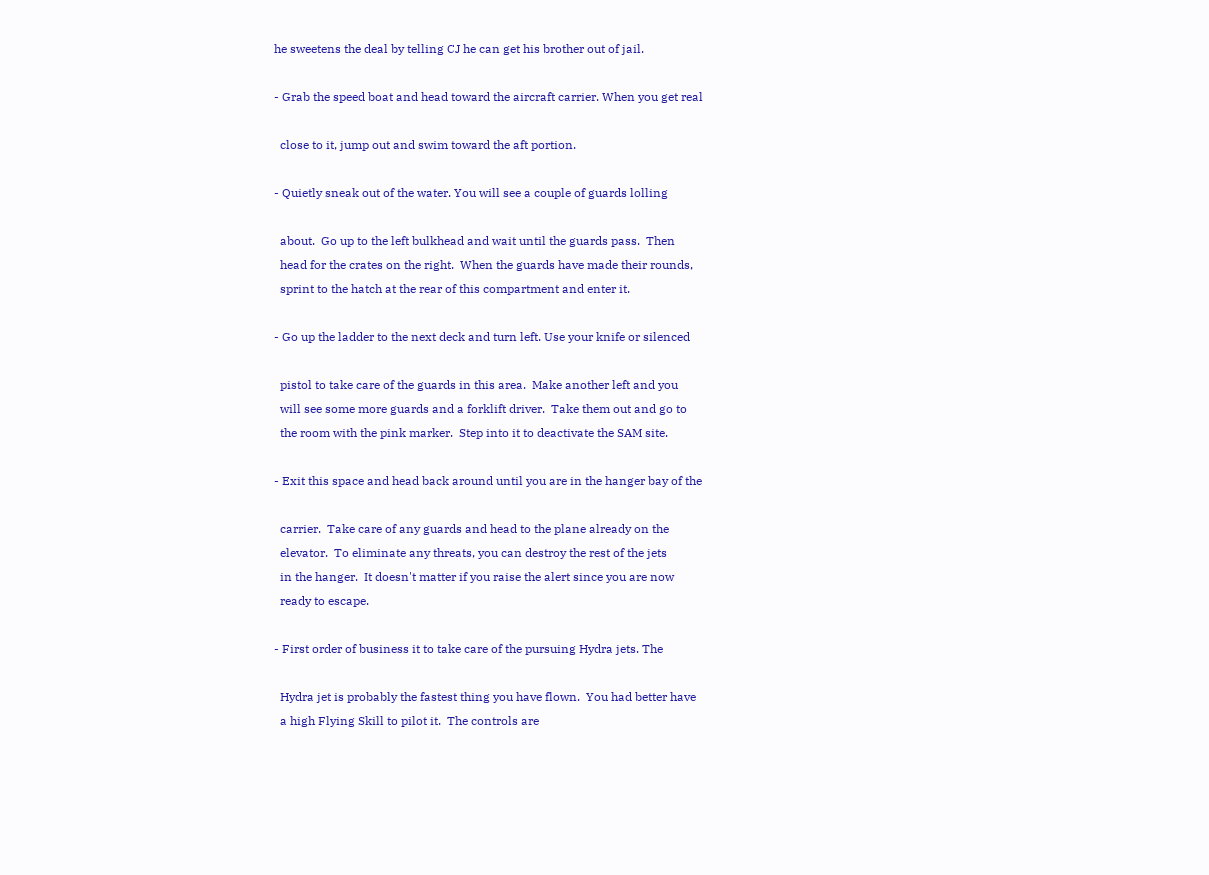he sweetens the deal by telling CJ he can get his brother out of jail.

- Grab the speed boat and head toward the aircraft carrier. When you get real

  close to it, jump out and swim toward the aft portion.

- Quietly sneak out of the water. You will see a couple of guards lolling

  about.  Go up to the left bulkhead and wait until the guards pass.  Then
  head for the crates on the right.  When the guards have made their rounds,
  sprint to the hatch at the rear of this compartment and enter it.

- Go up the ladder to the next deck and turn left. Use your knife or silenced

  pistol to take care of the guards in this area.  Make another left and you
  will see some more guards and a forklift driver.  Take them out and go to
  the room with the pink marker.  Step into it to deactivate the SAM site.

- Exit this space and head back around until you are in the hanger bay of the

  carrier.  Take care of any guards and head to the plane already on the
  elevator.  To eliminate any threats, you can destroy the rest of the jets
  in the hanger.  It doesn't matter if you raise the alert since you are now
  ready to escape.

- First order of business it to take care of the pursuing Hydra jets. The

  Hydra jet is probably the fastest thing you have flown.  You had better have
  a high Flying Skill to pilot it.  The controls are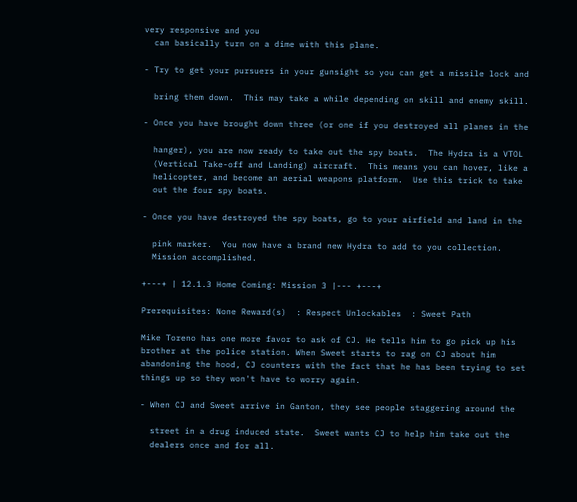very responsive and you
  can basically turn on a dime with this plane.

- Try to get your pursuers in your gunsight so you can get a missile lock and

  bring them down.  This may take a while depending on skill and enemy skill.

- Once you have brought down three (or one if you destroyed all planes in the

  hanger), you are now ready to take out the spy boats.  The Hydra is a VTOL
  (Vertical Take-off and Landing) aircraft.  This means you can hover, like a
  helicopter, and become an aerial weapons platform.  Use this trick to take
  out the four spy boats.

- Once you have destroyed the spy boats, go to your airfield and land in the

  pink marker.  You now have a brand new Hydra to add to you collection.
  Mission accomplished.

+---+ | 12.1.3 Home Coming: Mission 3 |--- +---+

Prerequisites: None Reward(s)  : Respect Unlockables  : Sweet Path

Mike Toreno has one more favor to ask of CJ. He tells him to go pick up his brother at the police station. When Sweet starts to rag on CJ about him abandoning the hood, CJ counters with the fact that he has been trying to set things up so they won't have to worry again.

- When CJ and Sweet arrive in Ganton, they see people staggering around the

  street in a drug induced state.  Sweet wants CJ to help him take out the
  dealers once and for all.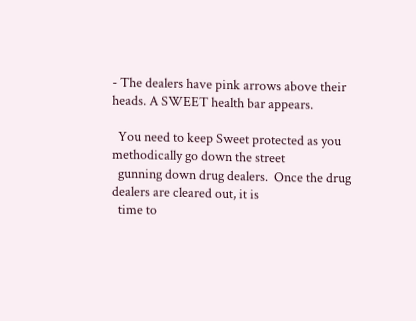- The dealers have pink arrows above their heads. A SWEET health bar appears.

  You need to keep Sweet protected as you methodically go down the street
  gunning down drug dealers.  Once the drug dealers are cleared out, it is
  time to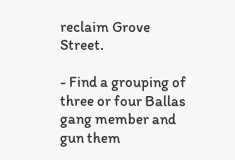reclaim Grove Street.

- Find a grouping of three or four Ballas gang member and gun them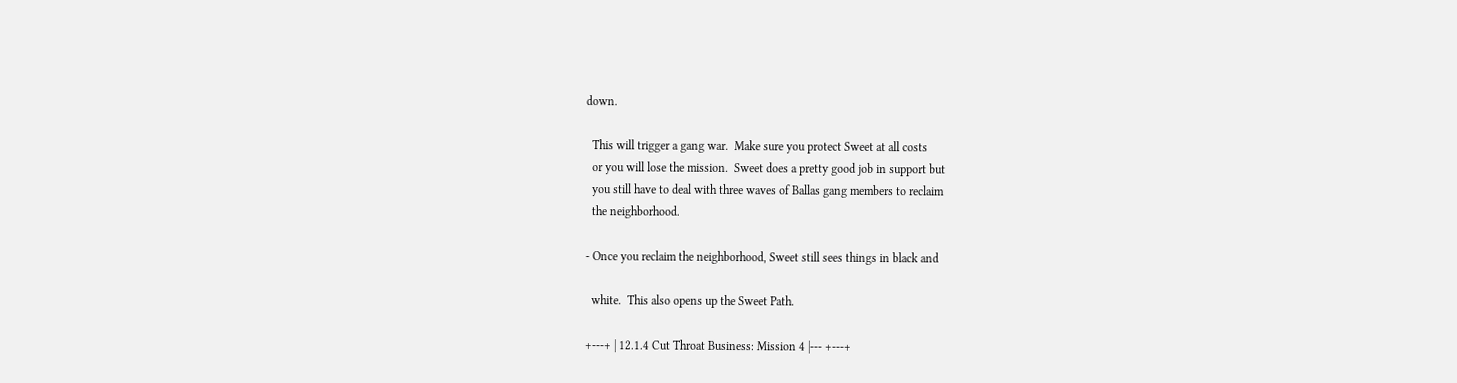down.

  This will trigger a gang war.  Make sure you protect Sweet at all costs
  or you will lose the mission.  Sweet does a pretty good job in support but
  you still have to deal with three waves of Ballas gang members to reclaim
  the neighborhood.

- Once you reclaim the neighborhood, Sweet still sees things in black and

  white.  This also opens up the Sweet Path.

+---+ | 12.1.4 Cut Throat Business: Mission 4 |--- +---+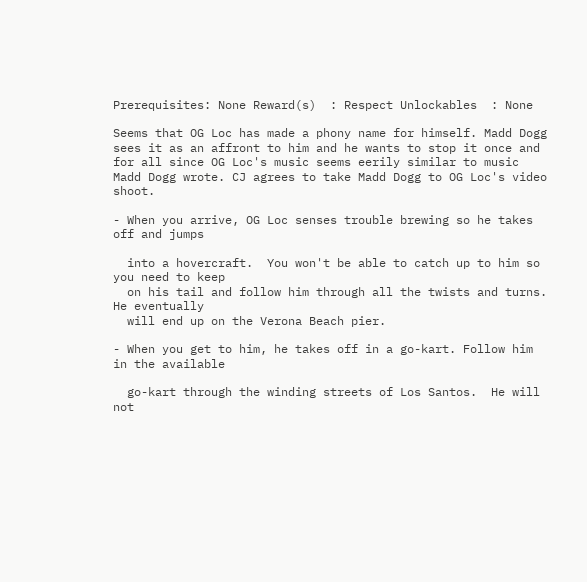Prerequisites: None Reward(s)  : Respect Unlockables  : None

Seems that OG Loc has made a phony name for himself. Madd Dogg sees it as an affront to him and he wants to stop it once and for all since OG Loc's music seems eerily similar to music Madd Dogg wrote. CJ agrees to take Madd Dogg to OG Loc's video shoot.

- When you arrive, OG Loc senses trouble brewing so he takes off and jumps

  into a hovercraft.  You won't be able to catch up to him so you need to keep
  on his tail and follow him through all the twists and turns.  He eventually
  will end up on the Verona Beach pier.

- When you get to him, he takes off in a go-kart. Follow him in the available

  go-kart through the winding streets of Los Santos.  He will not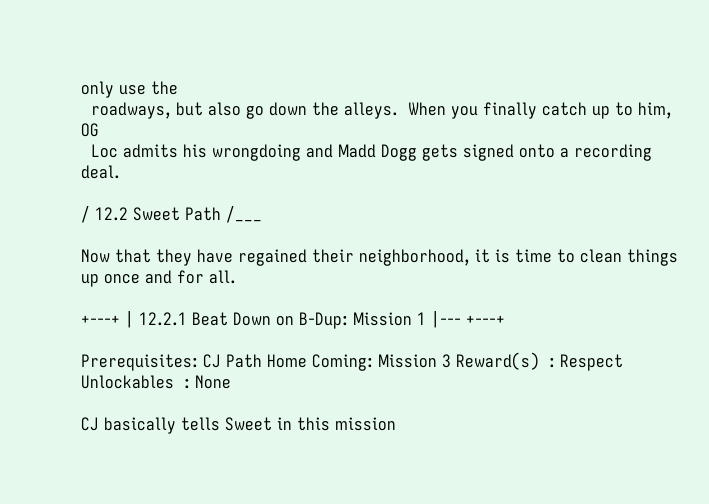only use the
  roadways, but also go down the alleys.  When you finally catch up to him, OG
  Loc admits his wrongdoing and Madd Dogg gets signed onto a recording deal.

/ 12.2 Sweet Path /___

Now that they have regained their neighborhood, it is time to clean things up once and for all.

+---+ | 12.2.1 Beat Down on B-Dup: Mission 1 |--- +---+

Prerequisites: CJ Path Home Coming: Mission 3 Reward(s)  : Respect Unlockables  : None

CJ basically tells Sweet in this mission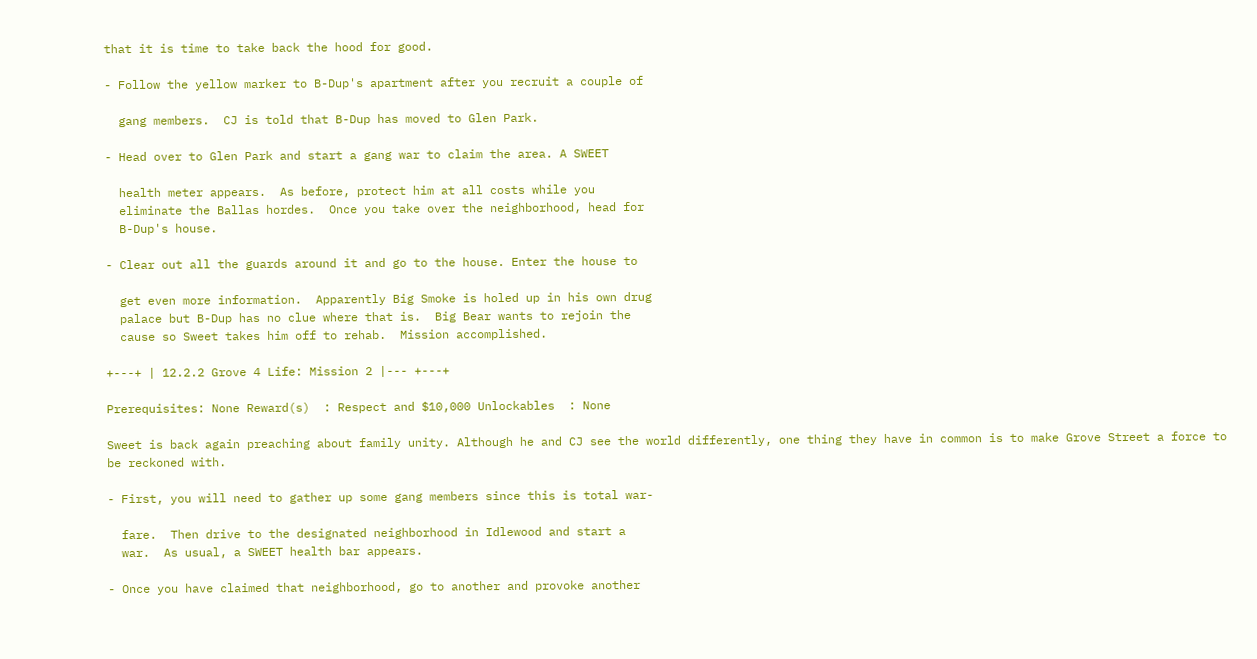that it is time to take back the hood for good.

- Follow the yellow marker to B-Dup's apartment after you recruit a couple of

  gang members.  CJ is told that B-Dup has moved to Glen Park.

- Head over to Glen Park and start a gang war to claim the area. A SWEET

  health meter appears.  As before, protect him at all costs while you
  eliminate the Ballas hordes.  Once you take over the neighborhood, head for
  B-Dup's house.

- Clear out all the guards around it and go to the house. Enter the house to

  get even more information.  Apparently Big Smoke is holed up in his own drug
  palace but B-Dup has no clue where that is.  Big Bear wants to rejoin the
  cause so Sweet takes him off to rehab.  Mission accomplished.

+---+ | 12.2.2 Grove 4 Life: Mission 2 |--- +---+

Prerequisites: None Reward(s)  : Respect and $10,000 Unlockables  : None

Sweet is back again preaching about family unity. Although he and CJ see the world differently, one thing they have in common is to make Grove Street a force to be reckoned with.

- First, you will need to gather up some gang members since this is total war-

  fare.  Then drive to the designated neighborhood in Idlewood and start a
  war.  As usual, a SWEET health bar appears.

- Once you have claimed that neighborhood, go to another and provoke another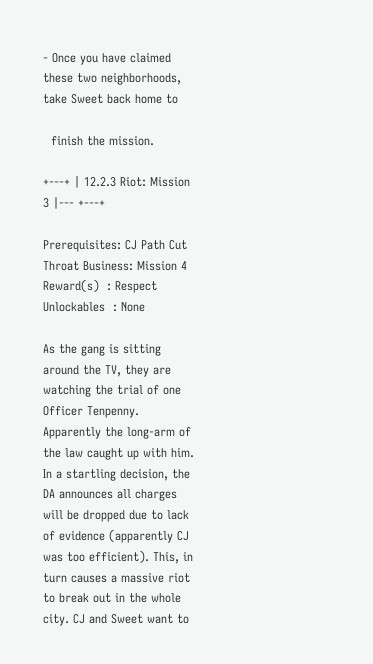- Once you have claimed these two neighborhoods, take Sweet back home to

  finish the mission.

+---+ | 12.2.3 Riot: Mission 3 |--- +---+

Prerequisites: CJ Path Cut Throat Business: Mission 4 Reward(s)  : Respect Unlockables  : None

As the gang is sitting around the TV, they are watching the trial of one Officer Tenpenny. Apparently the long-arm of the law caught up with him. In a startling decision, the DA announces all charges will be dropped due to lack of evidence (apparently CJ was too efficient). This, in turn causes a massive riot to break out in the whole city. CJ and Sweet want to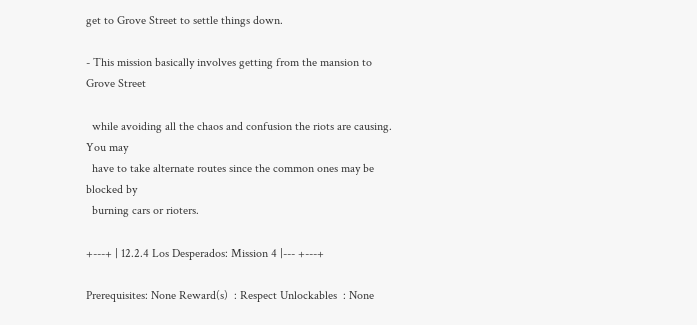get to Grove Street to settle things down.

- This mission basically involves getting from the mansion to Grove Street

  while avoiding all the chaos and confusion the riots are causing.  You may
  have to take alternate routes since the common ones may be blocked by
  burning cars or rioters.

+---+ | 12.2.4 Los Desperados: Mission 4 |--- +---+

Prerequisites: None Reward(s)  : Respect Unlockables  : None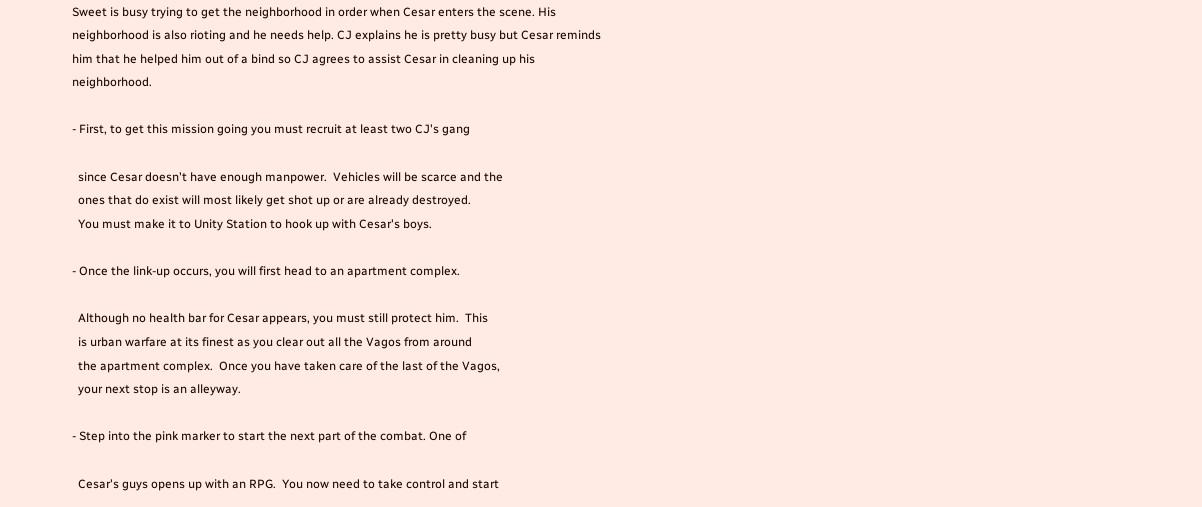Sweet is busy trying to get the neighborhood in order when Cesar enters the scene. His neighborhood is also rioting and he needs help. CJ explains he is pretty busy but Cesar reminds him that he helped him out of a bind so CJ agrees to assist Cesar in cleaning up his neighborhood.

- First, to get this mission going you must recruit at least two CJ's gang

  since Cesar doesn't have enough manpower.  Vehicles will be scarce and the
  ones that do exist will most likely get shot up or are already destroyed.
  You must make it to Unity Station to hook up with Cesar's boys.

- Once the link-up occurs, you will first head to an apartment complex.

  Although no health bar for Cesar appears, you must still protect him.  This
  is urban warfare at its finest as you clear out all the Vagos from around
  the apartment complex.  Once you have taken care of the last of the Vagos,
  your next stop is an alleyway.

- Step into the pink marker to start the next part of the combat. One of

  Cesar's guys opens up with an RPG.  You now need to take control and start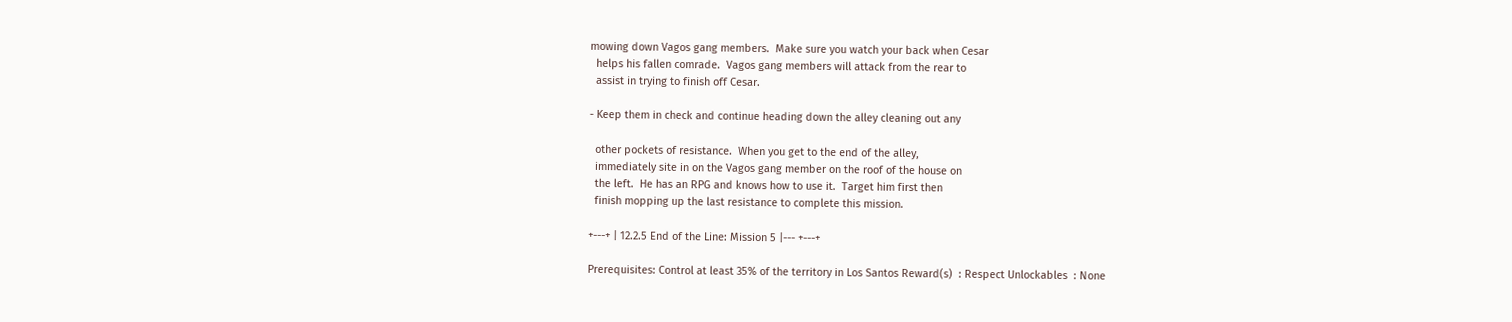mowing down Vagos gang members.  Make sure you watch your back when Cesar
  helps his fallen comrade.  Vagos gang members will attack from the rear to
  assist in trying to finish off Cesar.

- Keep them in check and continue heading down the alley cleaning out any

  other pockets of resistance.  When you get to the end of the alley,
  immediately site in on the Vagos gang member on the roof of the house on
  the left.  He has an RPG and knows how to use it.  Target him first then
  finish mopping up the last resistance to complete this mission.

+---+ | 12.2.5 End of the Line: Mission 5 |--- +---+

Prerequisites: Control at least 35% of the territory in Los Santos Reward(s)  : Respect Unlockables  : None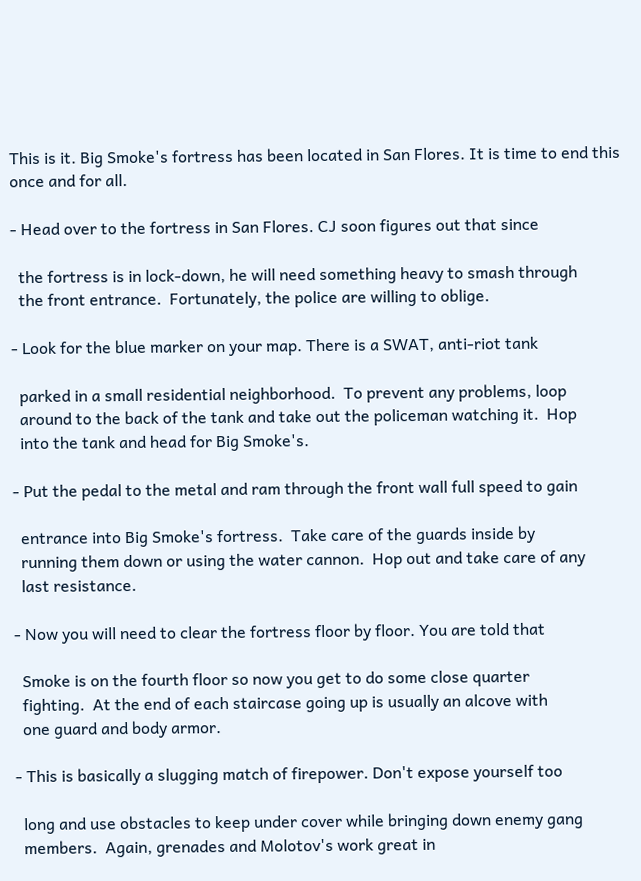This is it. Big Smoke's fortress has been located in San Flores. It is time to end this once and for all.

- Head over to the fortress in San Flores. CJ soon figures out that since

  the fortress is in lock-down, he will need something heavy to smash through
  the front entrance.  Fortunately, the police are willing to oblige.

- Look for the blue marker on your map. There is a SWAT, anti-riot tank

  parked in a small residential neighborhood.  To prevent any problems, loop
  around to the back of the tank and take out the policeman watching it.  Hop
  into the tank and head for Big Smoke's.

- Put the pedal to the metal and ram through the front wall full speed to gain

  entrance into Big Smoke's fortress.  Take care of the guards inside by
  running them down or using the water cannon.  Hop out and take care of any
  last resistance.

- Now you will need to clear the fortress floor by floor. You are told that

  Smoke is on the fourth floor so now you get to do some close quarter
  fighting.  At the end of each staircase going up is usually an alcove with
  one guard and body armor.

- This is basically a slugging match of firepower. Don't expose yourself too

  long and use obstacles to keep under cover while bringing down enemy gang
  members.  Again, grenades and Molotov's work great in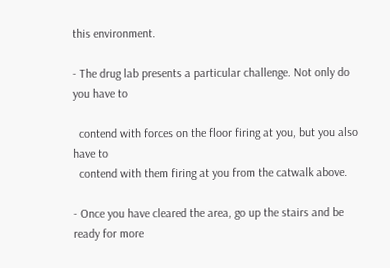this environment.

- The drug lab presents a particular challenge. Not only do you have to

  contend with forces on the floor firing at you, but you also have to
  contend with them firing at you from the catwalk above.

- Once you have cleared the area, go up the stairs and be ready for more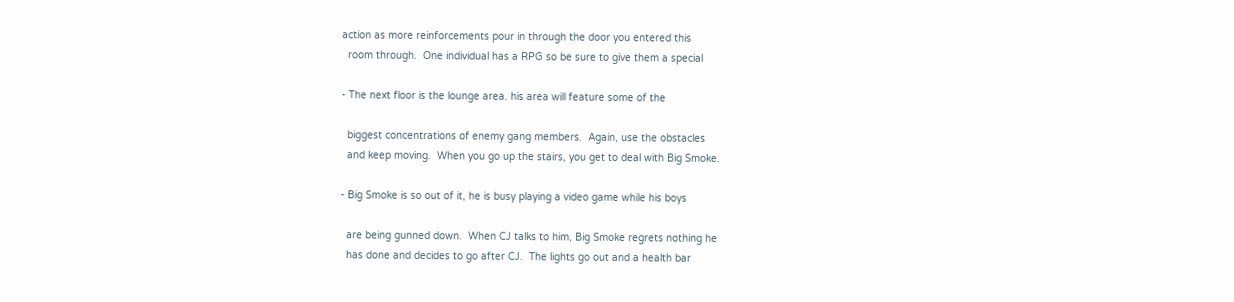action as more reinforcements pour in through the door you entered this
  room through.  One individual has a RPG so be sure to give them a special

- The next floor is the lounge area. his area will feature some of the

  biggest concentrations of enemy gang members.  Again, use the obstacles
  and keep moving.  When you go up the stairs, you get to deal with Big Smoke.

- Big Smoke is so out of it, he is busy playing a video game while his boys

  are being gunned down.  When CJ talks to him, Big Smoke regrets nothing he
  has done and decides to go after CJ.  The lights go out and a health bar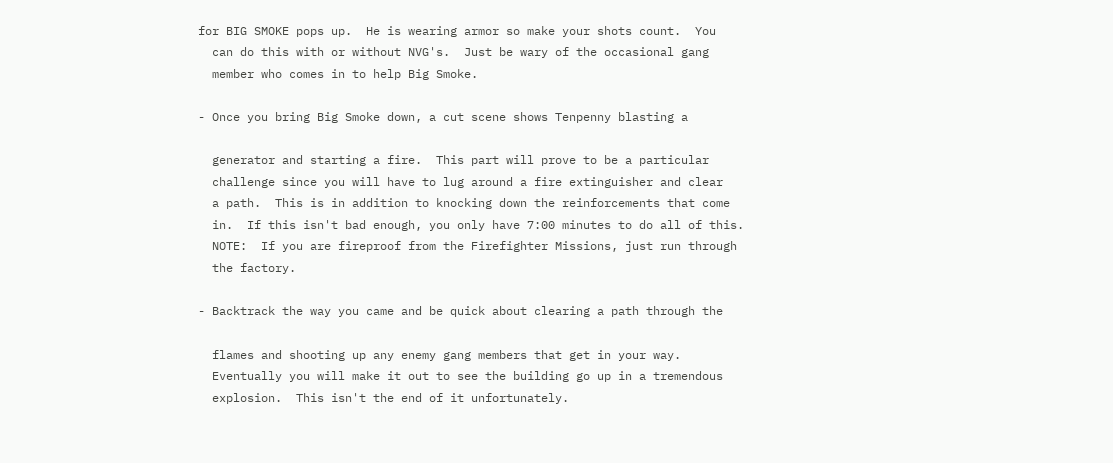for BIG SMOKE pops up.  He is wearing armor so make your shots count.  You
  can do this with or without NVG's.  Just be wary of the occasional gang
  member who comes in to help Big Smoke.

- Once you bring Big Smoke down, a cut scene shows Tenpenny blasting a

  generator and starting a fire.  This part will prove to be a particular
  challenge since you will have to lug around a fire extinguisher and clear
  a path.  This is in addition to knocking down the reinforcements that come
  in.  If this isn't bad enough, you only have 7:00 minutes to do all of this.
  NOTE:  If you are fireproof from the Firefighter Missions, just run through
  the factory.

- Backtrack the way you came and be quick about clearing a path through the

  flames and shooting up any enemy gang members that get in your way.
  Eventually you will make it out to see the building go up in a tremendous
  explosion.  This isn't the end of it unfortunately.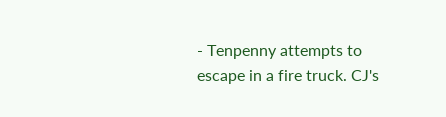- Tenpenny attempts to escape in a fire truck. CJ's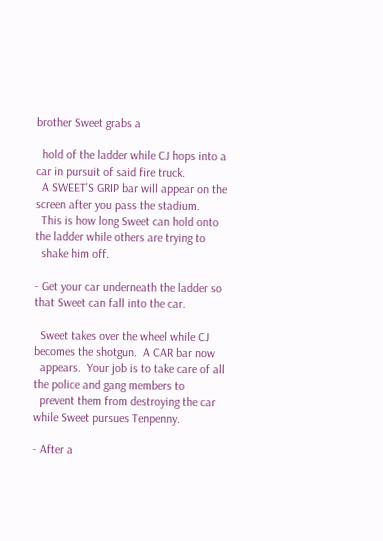brother Sweet grabs a

  hold of the ladder while CJ hops into a car in pursuit of said fire truck.
  A SWEET'S GRIP bar will appear on the screen after you pass the stadium.
  This is how long Sweet can hold onto the ladder while others are trying to
  shake him off.

- Get your car underneath the ladder so that Sweet can fall into the car.

  Sweet takes over the wheel while CJ becomes the shotgun.  A CAR bar now
  appears.  Your job is to take care of all the police and gang members to
  prevent them from destroying the car while Sweet pursues Tenpenny.

- After a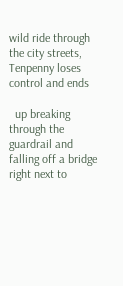wild ride through the city streets, Tenpenny loses control and ends

  up breaking through the guardrail and falling off a bridge right next to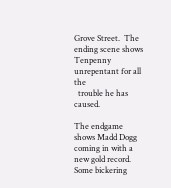Grove Street.  The ending scene shows Tenpenny unrepentant for all the
  trouble he has caused.

The endgame shows Madd Dogg coming in with a new gold record. Some bickering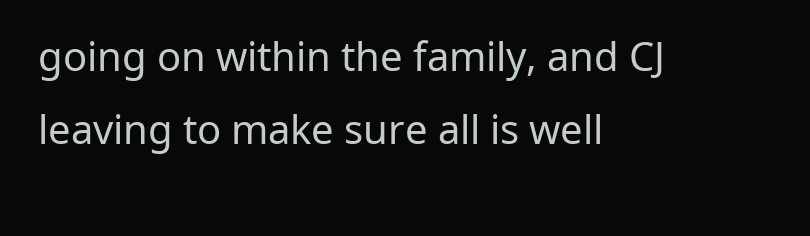going on within the family, and CJ leaving to make sure all is well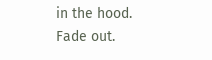in the hood. Fade out.